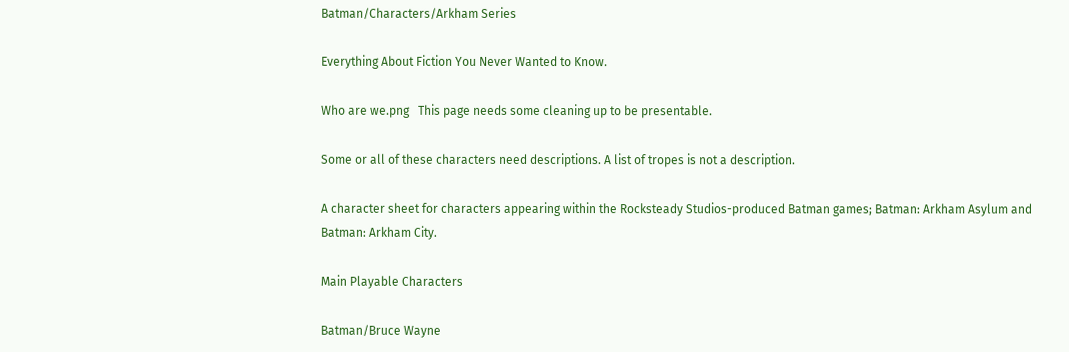Batman/Characters/Arkham Series

Everything About Fiction You Never Wanted to Know.

Who are we.png   This page needs some cleaning up to be presentable.

Some or all of these characters need descriptions. A list of tropes is not a description.

A character sheet for characters appearing within the Rocksteady Studios-produced Batman games; Batman: Arkham Asylum and Batman: Arkham City.

Main Playable Characters

Batman/Bruce Wayne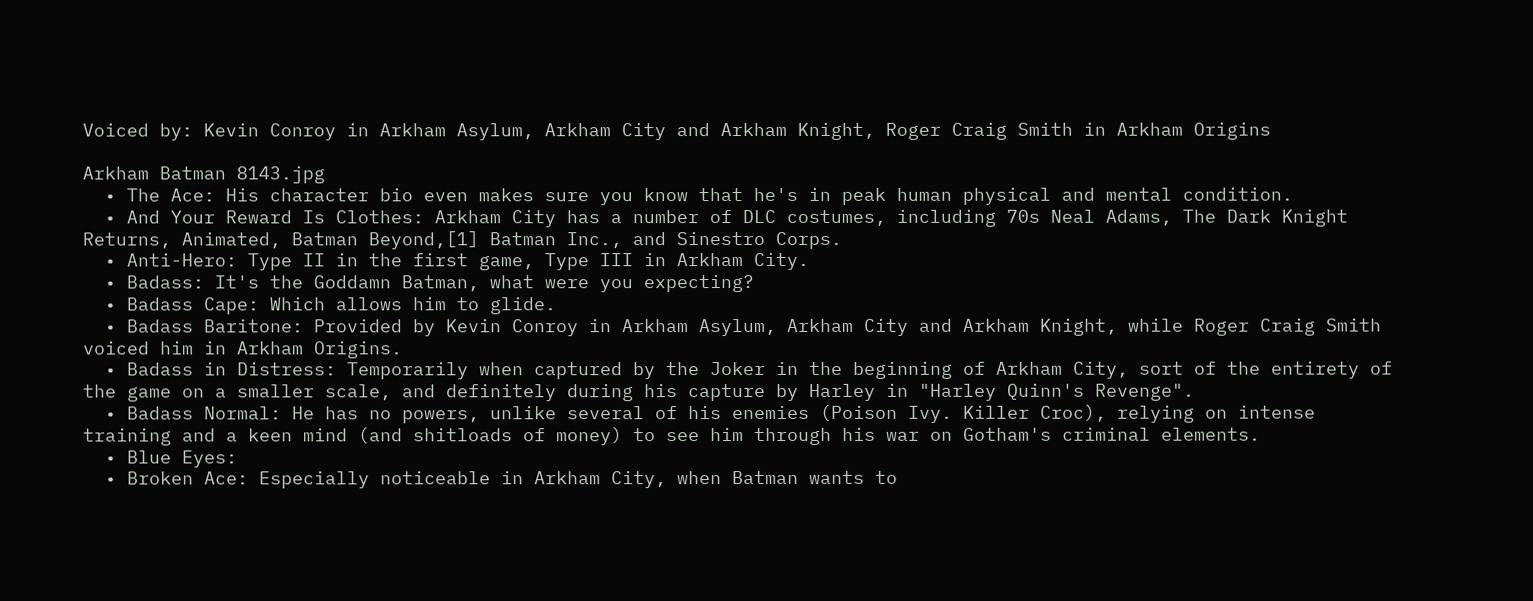Voiced by: Kevin Conroy in Arkham Asylum, Arkham City and Arkham Knight, Roger Craig Smith in Arkham Origins

Arkham Batman 8143.jpg
  • The Ace: His character bio even makes sure you know that he's in peak human physical and mental condition.
  • And Your Reward Is Clothes: Arkham City has a number of DLC costumes, including 70s Neal Adams, The Dark Knight Returns, Animated, Batman Beyond,[1] Batman Inc., and Sinestro Corps.
  • Anti-Hero: Type II in the first game, Type III in Arkham City.
  • Badass: It's the Goddamn Batman, what were you expecting?
  • Badass Cape: Which allows him to glide.
  • Badass Baritone: Provided by Kevin Conroy in Arkham Asylum, Arkham City and Arkham Knight, while Roger Craig Smith voiced him in Arkham Origins.
  • Badass in Distress: Temporarily when captured by the Joker in the beginning of Arkham City, sort of the entirety of the game on a smaller scale, and definitely during his capture by Harley in "Harley Quinn's Revenge".
  • Badass Normal: He has no powers, unlike several of his enemies (Poison Ivy. Killer Croc), relying on intense training and a keen mind (and shitloads of money) to see him through his war on Gotham's criminal elements.
  • Blue Eyes:
  • Broken Ace: Especially noticeable in Arkham City, when Batman wants to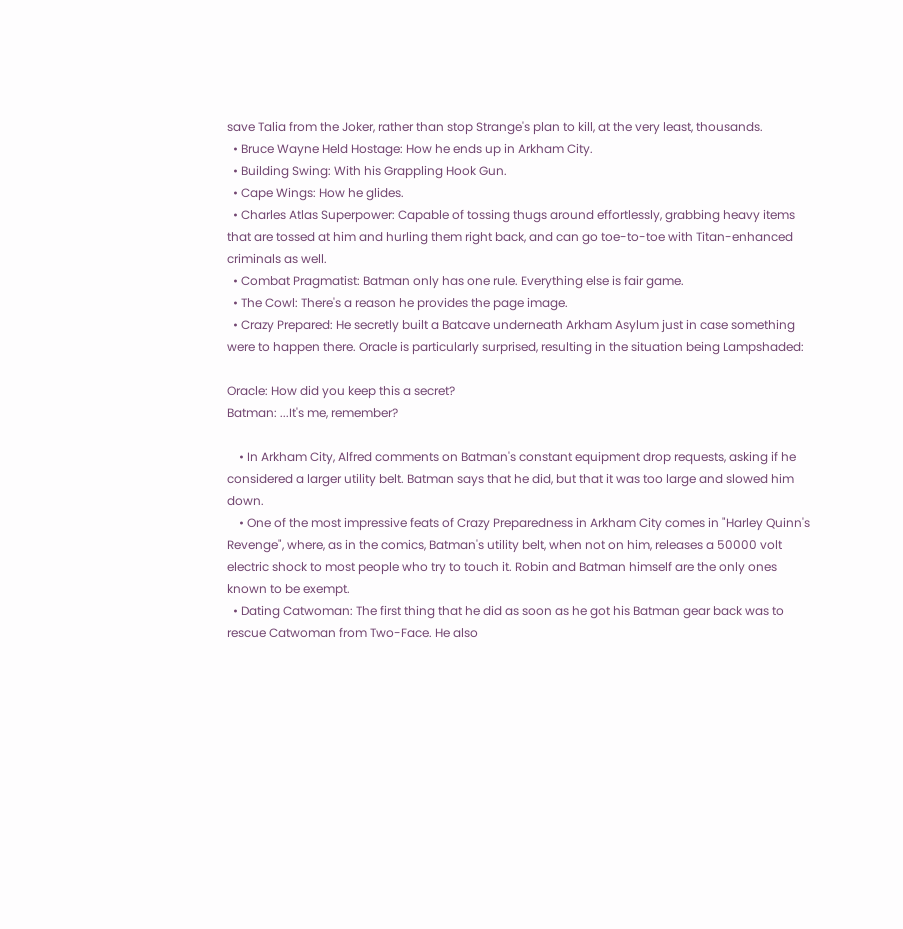save Talia from the Joker, rather than stop Strange's plan to kill, at the very least, thousands.
  • Bruce Wayne Held Hostage: How he ends up in Arkham City.
  • Building Swing: With his Grappling Hook Gun.
  • Cape Wings: How he glides.
  • Charles Atlas Superpower: Capable of tossing thugs around effortlessly, grabbing heavy items that are tossed at him and hurling them right back, and can go toe-to-toe with Titan-enhanced criminals as well.
  • Combat Pragmatist: Batman only has one rule. Everything else is fair game.
  • The Cowl: There's a reason he provides the page image.
  • Crazy Prepared: He secretly built a Batcave underneath Arkham Asylum just in case something were to happen there. Oracle is particularly surprised, resulting in the situation being Lampshaded:

Oracle: How did you keep this a secret?
Batman: ...It's me, remember?

    • In Arkham City, Alfred comments on Batman's constant equipment drop requests, asking if he considered a larger utility belt. Batman says that he did, but that it was too large and slowed him down.
    • One of the most impressive feats of Crazy Preparedness in Arkham City comes in "Harley Quinn's Revenge", where, as in the comics, Batman's utility belt, when not on him, releases a 50000 volt electric shock to most people who try to touch it. Robin and Batman himself are the only ones known to be exempt.
  • Dating Catwoman: The first thing that he did as soon as he got his Batman gear back was to rescue Catwoman from Two-Face. He also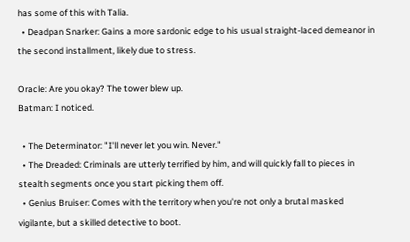has some of this with Talia.
  • Deadpan Snarker: Gains a more sardonic edge to his usual straight-laced demeanor in the second installment, likely due to stress.

Oracle: Are you okay? The tower blew up.
Batman: I noticed.

  • The Determinator: "I'll never let you win. Never."
  • The Dreaded: Criminals are utterly terrified by him, and will quickly fall to pieces in stealth segments once you start picking them off.
  • Genius Bruiser: Comes with the territory when you're not only a brutal masked vigilante, but a skilled detective to boot.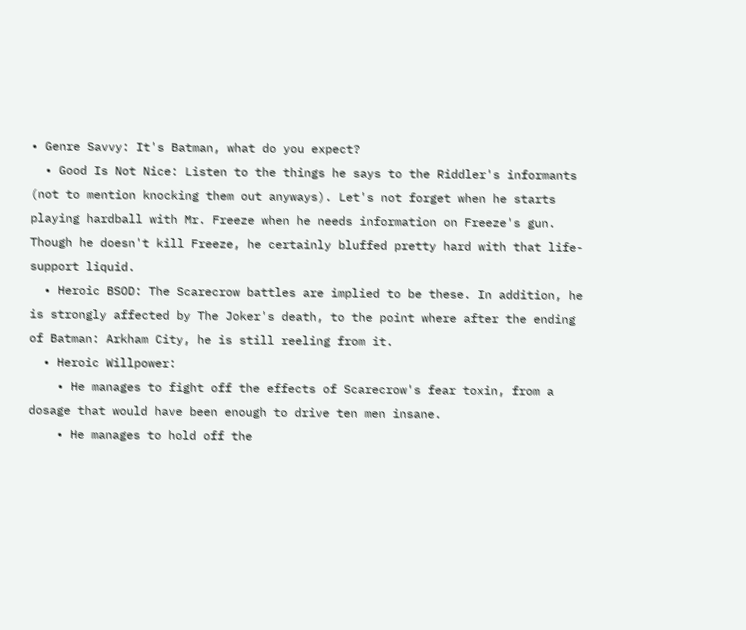• Genre Savvy: It's Batman, what do you expect?
  • Good Is Not Nice: Listen to the things he says to the Riddler's informants (not to mention knocking them out anyways). Let's not forget when he starts playing hardball with Mr. Freeze when he needs information on Freeze's gun. Though he doesn't kill Freeze, he certainly bluffed pretty hard with that life-support liquid.
  • Heroic BSOD: The Scarecrow battles are implied to be these. In addition, he is strongly affected by The Joker's death, to the point where after the ending of Batman: Arkham City, he is still reeling from it.
  • Heroic Willpower:
    • He manages to fight off the effects of Scarecrow's fear toxin, from a dosage that would have been enough to drive ten men insane.
    • He manages to hold off the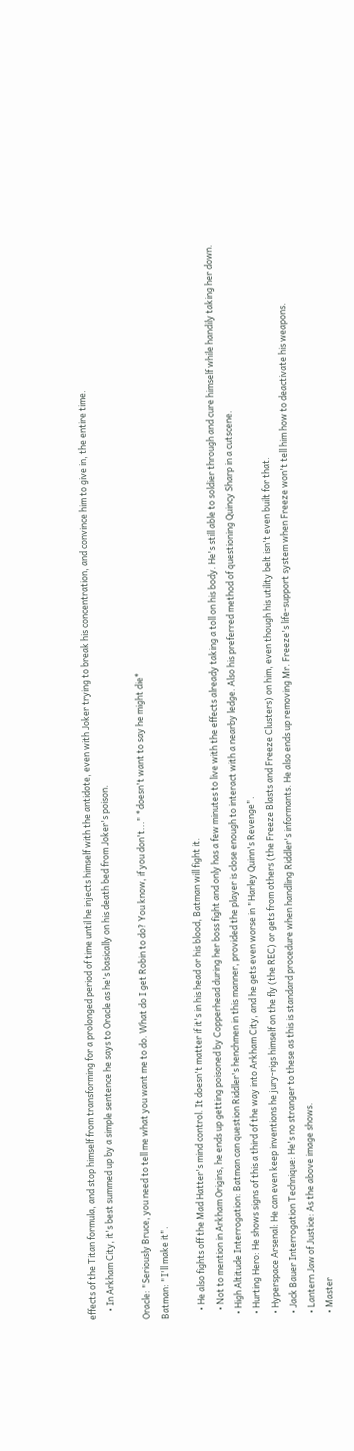effects of the Titan formula, and stop himself from transforming for a prolonged period of time until he injects himself with the antidote, even with Joker trying to break his concentration, and convince him to give in, the entire time.
    • In Arkham City, it's best summed up by a simple sentence he says to Oracle as he's basically on his death bed from Joker's poison.

Oracle: "Seriously Bruce, you need to tell me what you want me to do. What do I get Robin to do? You know, if you don't..." *doesn't want to say he might die*
Batman: "I'll make it".

    • He also fights off the Mad Hatter's mind control. It doesn't matter if it's in his head or his blood, Batman will fight it.
    • Not to mention in Arkham Origins, he ends up getting poisoned by Copperhead during her boss fight and only has a few minutes to live with the effects already taking a toll on his body. He's still able to soldier through and cure himself while handily taking her down.
  • High Altitude Interrogation: Batman can question Riddler's henchmen in this manner, provided the player is close enough to interact with a nearby ledge. Also his preferred method of questioning Quincy Sharp in a cutscene.
  • Hurting Hero: He shows signs of this a third of the way into Arkham City, and he gets even worse in "Harley Quinn's Revenge".
  • Hyperspace Arsenal: He can even keep inventions he jury-rigs himself on the fly (the REC) or gets from others (the Freeze Blasts and Freeze Clusters) on him, even though his utility belt isn't even built for that.
  • Jack Bauer Interrogation Technique: He's no stranger to these as this is standard procedure when handling Riddler's informants. He also ends up removing Mr. Freeze's life-support system when Freeze won't tell him how to deactivate his weapons.
  • Lantern Jaw of Justice: As the above image shows.
  • Master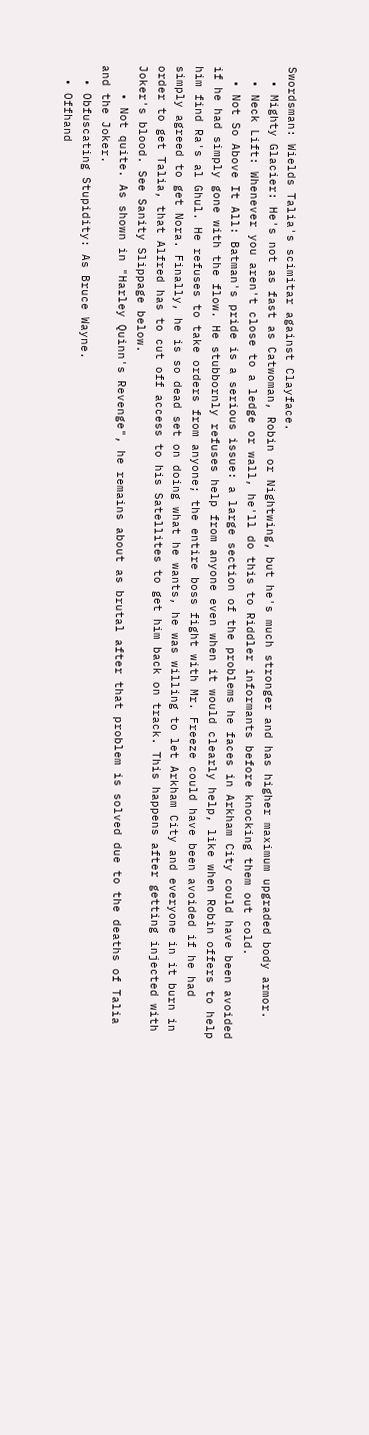Swordsman: Wields Talia's scimitar against Clayface.
  • Mighty Glacier: He's not as fast as Catwoman, Robin or Nightwing, but he's much stronger and has higher maximum upgraded body armor.
  • Neck Lift: Whenever you aren't close to a ledge or wall, he'll do this to Riddler informants before knocking them out cold.
  • Not So Above It All: Batman's pride is a serious issue: a large section of the problems he faces in Arkham City could have been avoided if he had simply gone with the flow. He stubbornly refuses help from anyone even when it would clearly help, like when Robin offers to help him find Ra's al Ghul. He refuses to take orders from anyone; the entire boss fight with Mr. Freeze could have been avoided if he had simply agreed to get Nora. Finally, he is so dead set on doing what he wants, he was willing to let Arkham City and everyone in it burn in order to get Talia, that Alfred has to cut off access to his Satellites to get him back on track. This happens after getting injected with Joker's blood. See Sanity Slippage below.
    • Not quite. As shown in "Harley Quinn's Revenge", he remains about as brutal after that problem is solved due to the deaths of Talia and the Joker.
  • Obfuscating Stupidity: As Bruce Wayne.
  • Offhand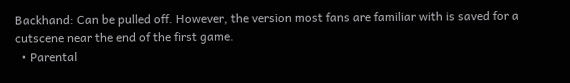Backhand: Can be pulled off. However, the version most fans are familiar with is saved for a cutscene near the end of the first game.
  • Parental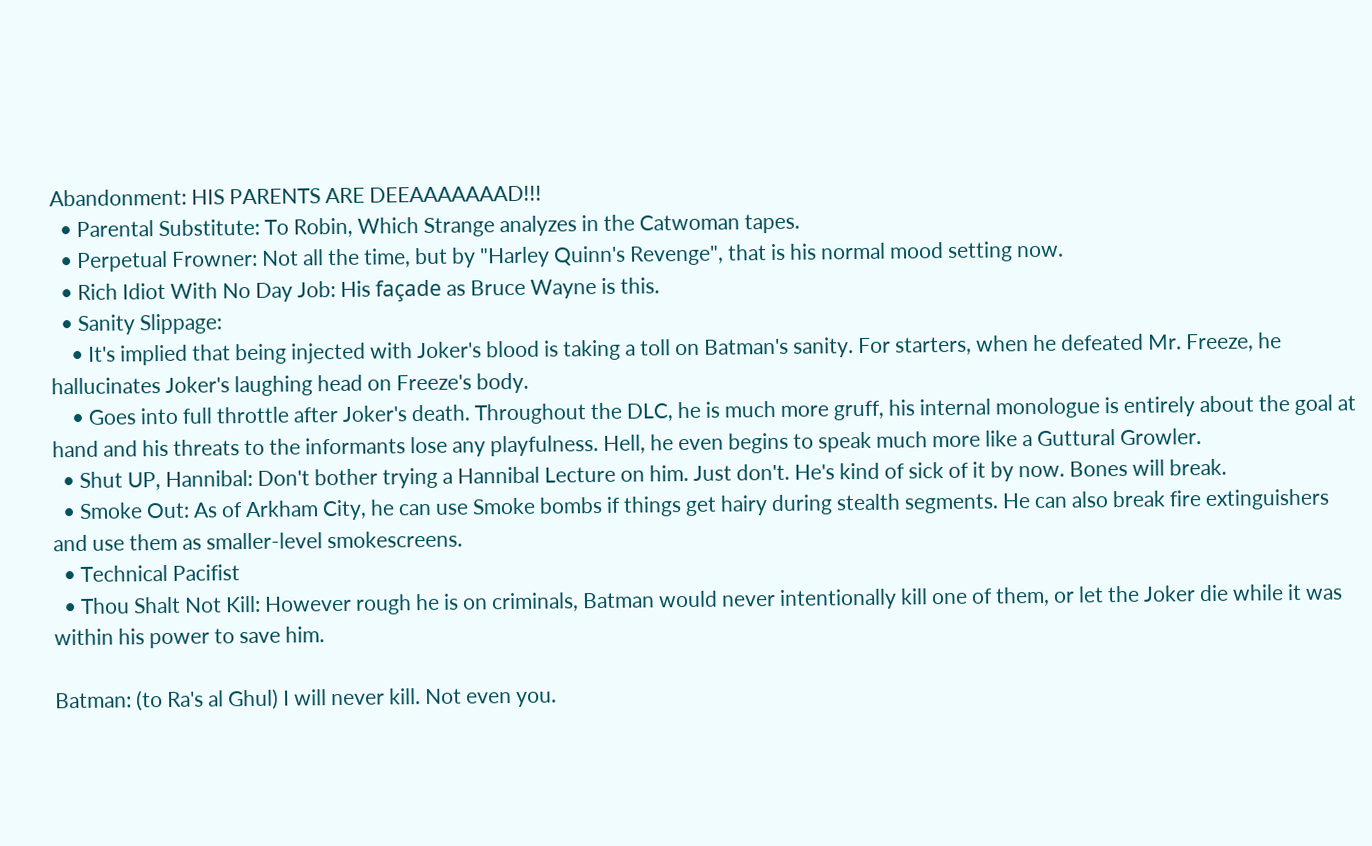Abandonment: HIS PARENTS ARE DEEAAAAAAAD!!!
  • Parental Substitute: To Robin, Which Strange analyzes in the Catwoman tapes.
  • Perpetual Frowner: Not all the time, but by "Harley Quinn's Revenge", that is his normal mood setting now.
  • Rich Idiot With No Day Job: His façade as Bruce Wayne is this.
  • Sanity Slippage:
    • It's implied that being injected with Joker's blood is taking a toll on Batman's sanity. For starters, when he defeated Mr. Freeze, he hallucinates Joker's laughing head on Freeze's body.
    • Goes into full throttle after Joker's death. Throughout the DLC, he is much more gruff, his internal monologue is entirely about the goal at hand and his threats to the informants lose any playfulness. Hell, he even begins to speak much more like a Guttural Growler.
  • Shut UP, Hannibal: Don't bother trying a Hannibal Lecture on him. Just don't. He's kind of sick of it by now. Bones will break.
  • Smoke Out: As of Arkham City, he can use Smoke bombs if things get hairy during stealth segments. He can also break fire extinguishers and use them as smaller-level smokescreens.
  • Technical Pacifist
  • Thou Shalt Not Kill: However rough he is on criminals, Batman would never intentionally kill one of them, or let the Joker die while it was within his power to save him.

Batman: (to Ra's al Ghul) I will never kill. Not even you.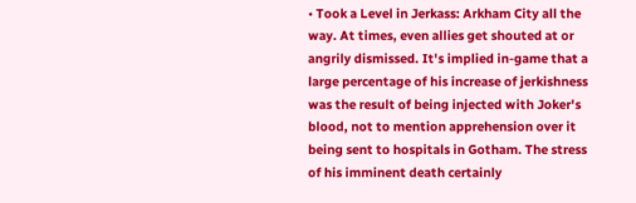• Took a Level in Jerkass: Arkham City all the way. At times, even allies get shouted at or angrily dismissed. It's implied in-game that a large percentage of his increase of jerkishness was the result of being injected with Joker's blood, not to mention apprehension over it being sent to hospitals in Gotham. The stress of his imminent death certainly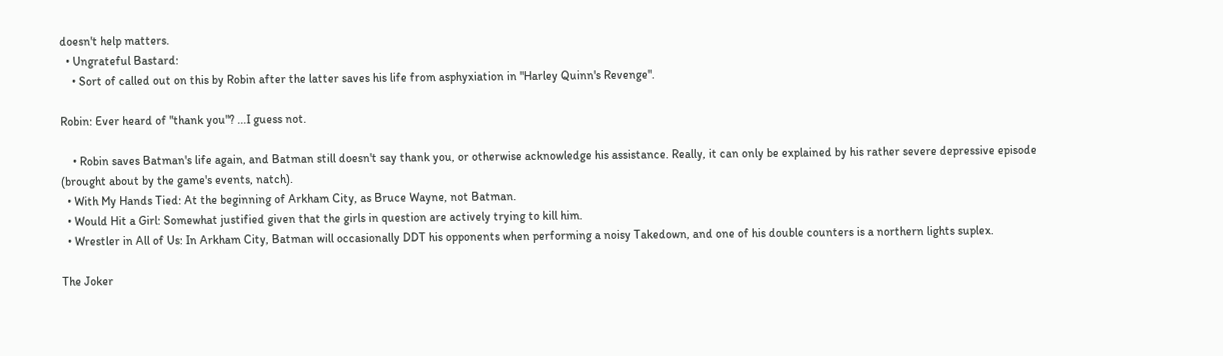doesn't help matters.
  • Ungrateful Bastard:
    • Sort of called out on this by Robin after the latter saves his life from asphyxiation in "Harley Quinn's Revenge".

Robin: Ever heard of "thank you"? ...I guess not.

    • Robin saves Batman's life again, and Batman still doesn't say thank you, or otherwise acknowledge his assistance. Really, it can only be explained by his rather severe depressive episode (brought about by the game's events, natch).
  • With My Hands Tied: At the beginning of Arkham City, as Bruce Wayne, not Batman.
  • Would Hit a Girl: Somewhat justified given that the girls in question are actively trying to kill him.
  • Wrestler in All of Us: In Arkham City, Batman will occasionally DDT his opponents when performing a noisy Takedown, and one of his double counters is a northern lights suplex.

The Joker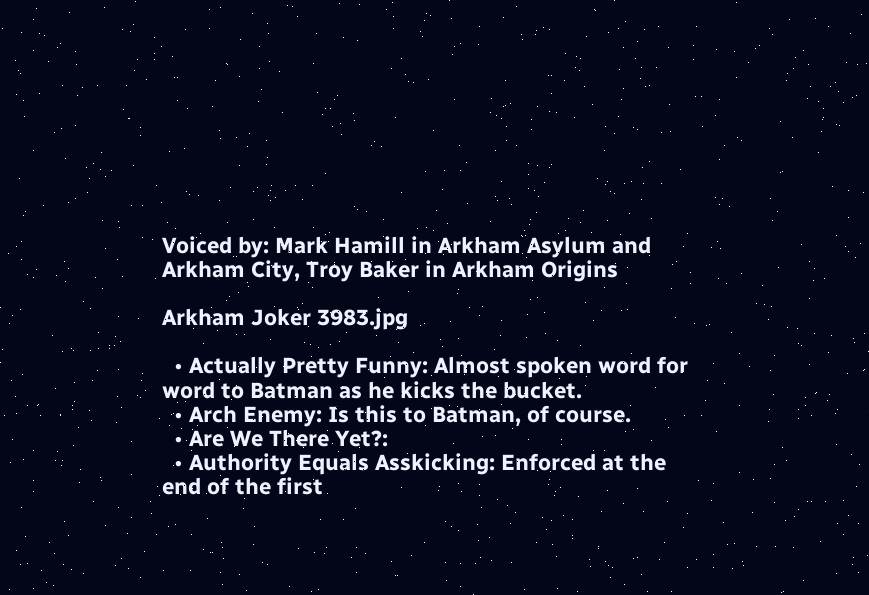Voiced by: Mark Hamill in Arkham Asylum and Arkham City, Troy Baker in Arkham Origins

Arkham Joker 3983.jpg

  • Actually Pretty Funny: Almost spoken word for word to Batman as he kicks the bucket.
  • Arch Enemy: Is this to Batman, of course.
  • Are We There Yet?:
  • Authority Equals Asskicking: Enforced at the end of the first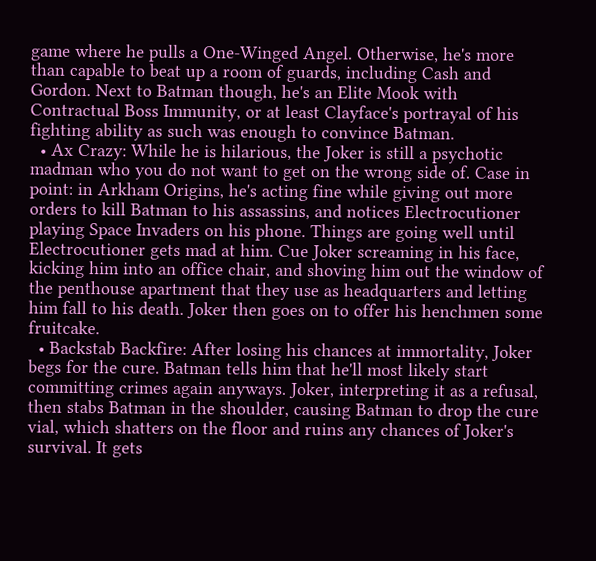game where he pulls a One-Winged Angel. Otherwise, he's more than capable to beat up a room of guards, including Cash and Gordon. Next to Batman though, he's an Elite Mook with Contractual Boss Immunity, or at least Clayface's portrayal of his fighting ability as such was enough to convince Batman.
  • Ax Crazy: While he is hilarious, the Joker is still a psychotic madman who you do not want to get on the wrong side of. Case in point: in Arkham Origins, he's acting fine while giving out more orders to kill Batman to his assassins, and notices Electrocutioner playing Space Invaders on his phone. Things are going well until Electrocutioner gets mad at him. Cue Joker screaming in his face, kicking him into an office chair, and shoving him out the window of the penthouse apartment that they use as headquarters and letting him fall to his death. Joker then goes on to offer his henchmen some fruitcake.
  • Backstab Backfire: After losing his chances at immortality, Joker begs for the cure. Batman tells him that he'll most likely start committing crimes again anyways. Joker, interpreting it as a refusal, then stabs Batman in the shoulder, causing Batman to drop the cure vial, which shatters on the floor and ruins any chances of Joker's survival. It gets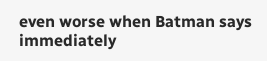even worse when Batman says immediately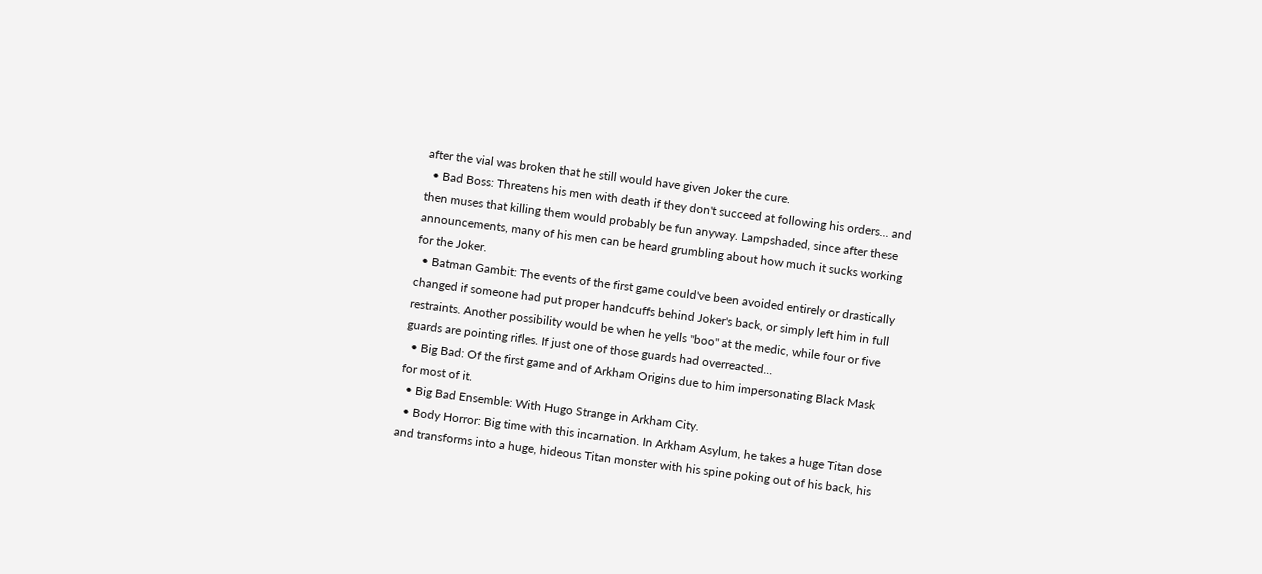after the vial was broken that he still would have given Joker the cure.
  • Bad Boss: Threatens his men with death if they don't succeed at following his orders... and then muses that killing them would probably be fun anyway. Lampshaded, since after these announcements, many of his men can be heard grumbling about how much it sucks working for the Joker.
  • Batman Gambit: The events of the first game could've been avoided entirely or drastically changed if someone had put proper handcuffs behind Joker's back, or simply left him in full restraints. Another possibility would be when he yells "boo" at the medic, while four or five guards are pointing rifles. If just one of those guards had overreacted...
  • Big Bad: Of the first game and of Arkham Origins due to him impersonating Black Mask for most of it.
  • Big Bad Ensemble: With Hugo Strange in Arkham City.
  • Body Horror: Big time with this incarnation. In Arkham Asylum, he takes a huge Titan dose and transforms into a huge, hideous Titan monster with his spine poking out of his back, his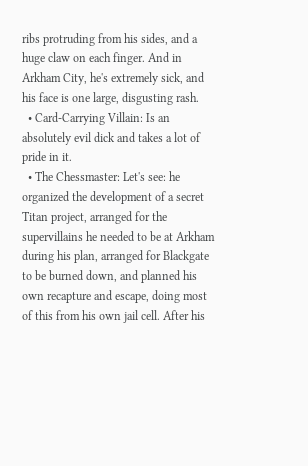ribs protruding from his sides, and a huge claw on each finger. And in Arkham City, he's extremely sick, and his face is one large, disgusting rash.
  • Card-Carrying Villain: Is an absolutely evil dick and takes a lot of pride in it.
  • The Chessmaster: Let's see: he organized the development of a secret Titan project, arranged for the supervillains he needed to be at Arkham during his plan, arranged for Blackgate to be burned down, and planned his own recapture and escape, doing most of this from his own jail cell. After his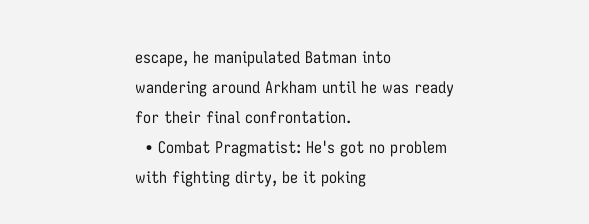escape, he manipulated Batman into wandering around Arkham until he was ready for their final confrontation.
  • Combat Pragmatist: He's got no problem with fighting dirty, be it poking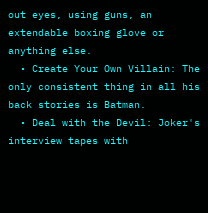out eyes, using guns, an extendable boxing glove or anything else.
  • Create Your Own Villain: The only consistent thing in all his back stories is Batman.
  • Deal with the Devil: Joker's interview tapes with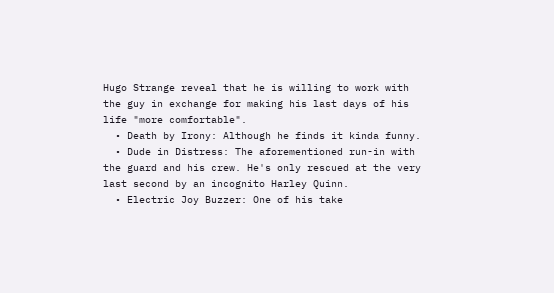Hugo Strange reveal that he is willing to work with the guy in exchange for making his last days of his life "more comfortable".
  • Death by Irony: Although he finds it kinda funny.
  • Dude in Distress: The aforementioned run-in with the guard and his crew. He's only rescued at the very last second by an incognito Harley Quinn.
  • Electric Joy Buzzer: One of his take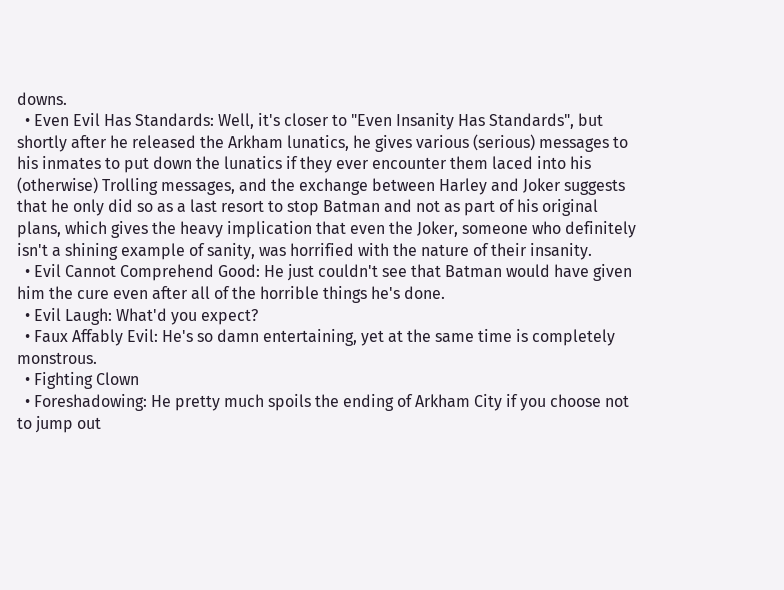downs.
  • Even Evil Has Standards: Well, it's closer to "Even Insanity Has Standards", but shortly after he released the Arkham lunatics, he gives various (serious) messages to his inmates to put down the lunatics if they ever encounter them laced into his (otherwise) Trolling messages, and the exchange between Harley and Joker suggests that he only did so as a last resort to stop Batman and not as part of his original plans, which gives the heavy implication that even the Joker, someone who definitely isn't a shining example of sanity, was horrified with the nature of their insanity.
  • Evil Cannot Comprehend Good: He just couldn't see that Batman would have given him the cure even after all of the horrible things he's done.
  • Evil Laugh: What'd you expect?
  • Faux Affably Evil: He's so damn entertaining, yet at the same time is completely monstrous.
  • Fighting Clown
  • Foreshadowing: He pretty much spoils the ending of Arkham City if you choose not to jump out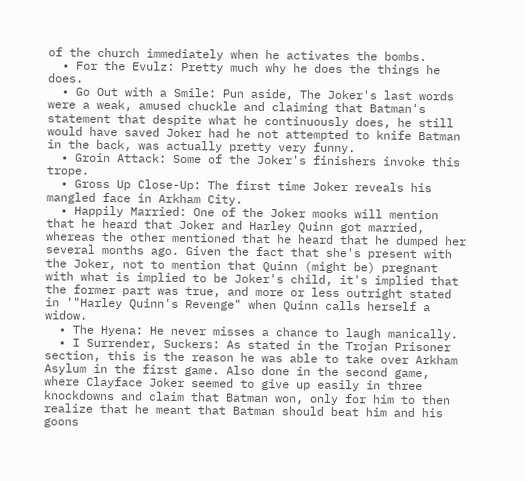of the church immediately when he activates the bombs.
  • For the Evulz: Pretty much why he does the things he does.
  • Go Out with a Smile: Pun aside, The Joker's last words were a weak, amused chuckle and claiming that Batman's statement that despite what he continuously does, he still would have saved Joker had he not attempted to knife Batman in the back, was actually pretty very funny.
  • Groin Attack: Some of the Joker's finishers invoke this trope.
  • Gross Up Close-Up: The first time Joker reveals his mangled face in Arkham City.
  • Happily Married: One of the Joker mooks will mention that he heard that Joker and Harley Quinn got married, whereas the other mentioned that he heard that he dumped her several months ago. Given the fact that she's present with the Joker, not to mention that Quinn (might be) pregnant with what is implied to be Joker's child, it's implied that the former part was true, and more or less outright stated in '"Harley Quinn's Revenge" when Quinn calls herself a widow.
  • The Hyena: He never misses a chance to laugh manically.
  • I Surrender, Suckers: As stated in the Trojan Prisoner section, this is the reason he was able to take over Arkham Asylum in the first game. Also done in the second game, where Clayface Joker seemed to give up easily in three knockdowns and claim that Batman won, only for him to then realize that he meant that Batman should beat him and his goons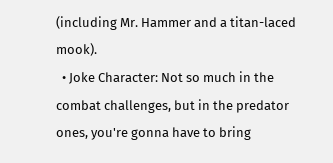(including Mr. Hammer and a titan-laced mook).
  • Joke Character: Not so much in the combat challenges, but in the predator ones, you're gonna have to bring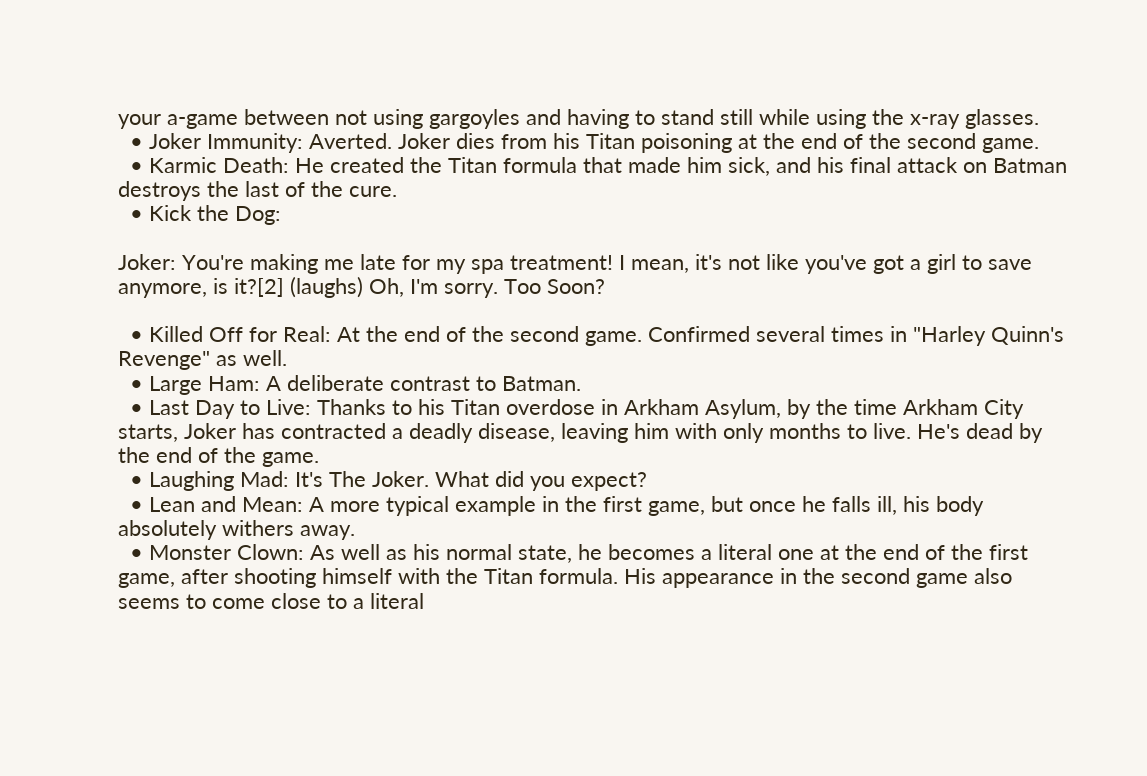your a-game between not using gargoyles and having to stand still while using the x-ray glasses.
  • Joker Immunity: Averted. Joker dies from his Titan poisoning at the end of the second game.
  • Karmic Death: He created the Titan formula that made him sick, and his final attack on Batman destroys the last of the cure.
  • Kick the Dog:

Joker: You're making me late for my spa treatment! I mean, it's not like you've got a girl to save anymore, is it?[2] (laughs) Oh, I'm sorry. Too Soon?

  • Killed Off for Real: At the end of the second game. Confirmed several times in "Harley Quinn's Revenge" as well.
  • Large Ham: A deliberate contrast to Batman.
  • Last Day to Live: Thanks to his Titan overdose in Arkham Asylum, by the time Arkham City starts, Joker has contracted a deadly disease, leaving him with only months to live. He's dead by the end of the game.
  • Laughing Mad: It's The Joker. What did you expect?
  • Lean and Mean: A more typical example in the first game, but once he falls ill, his body absolutely withers away.
  • Monster Clown: As well as his normal state, he becomes a literal one at the end of the first game, after shooting himself with the Titan formula. His appearance in the second game also seems to come close to a literal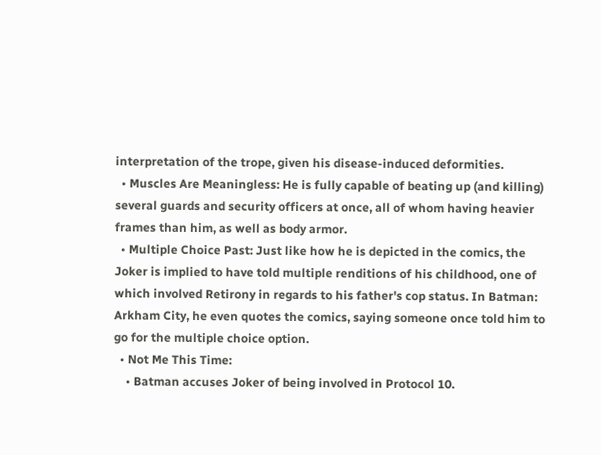interpretation of the trope, given his disease-induced deformities.
  • Muscles Are Meaningless: He is fully capable of beating up (and killing) several guards and security officers at once, all of whom having heavier frames than him, as well as body armor.
  • Multiple Choice Past: Just like how he is depicted in the comics, the Joker is implied to have told multiple renditions of his childhood, one of which involved Retirony in regards to his father's cop status. In Batman: Arkham City, he even quotes the comics, saying someone once told him to go for the multiple choice option.
  • Not Me This Time:
    • Batman accuses Joker of being involved in Protocol 10.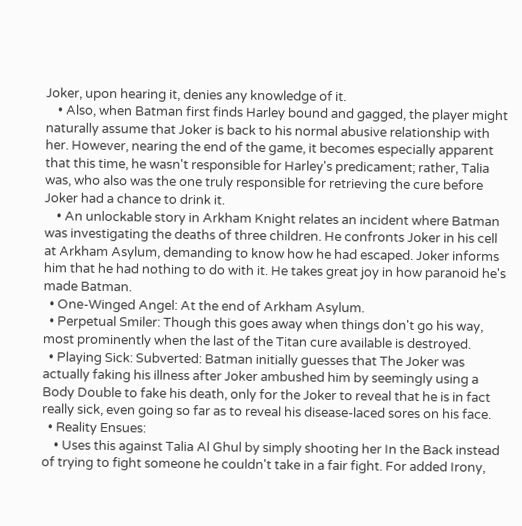Joker, upon hearing it, denies any knowledge of it.
    • Also, when Batman first finds Harley bound and gagged, the player might naturally assume that Joker is back to his normal abusive relationship with her. However, nearing the end of the game, it becomes especially apparent that this time, he wasn't responsible for Harley's predicament; rather, Talia was, who also was the one truly responsible for retrieving the cure before Joker had a chance to drink it.
    • An unlockable story in Arkham Knight relates an incident where Batman was investigating the deaths of three children. He confronts Joker in his cell at Arkham Asylum, demanding to know how he had escaped. Joker informs him that he had nothing to do with it. He takes great joy in how paranoid he's made Batman.
  • One-Winged Angel: At the end of Arkham Asylum.
  • Perpetual Smiler: Though this goes away when things don't go his way, most prominently when the last of the Titan cure available is destroyed.
  • Playing Sick: Subverted: Batman initially guesses that The Joker was actually faking his illness after Joker ambushed him by seemingly using a Body Double to fake his death, only for the Joker to reveal that he is in fact really sick, even going so far as to reveal his disease-laced sores on his face.
  • Reality Ensues:
    • Uses this against Talia Al Ghul by simply shooting her In the Back instead of trying to fight someone he couldn't take in a fair fight. For added Irony,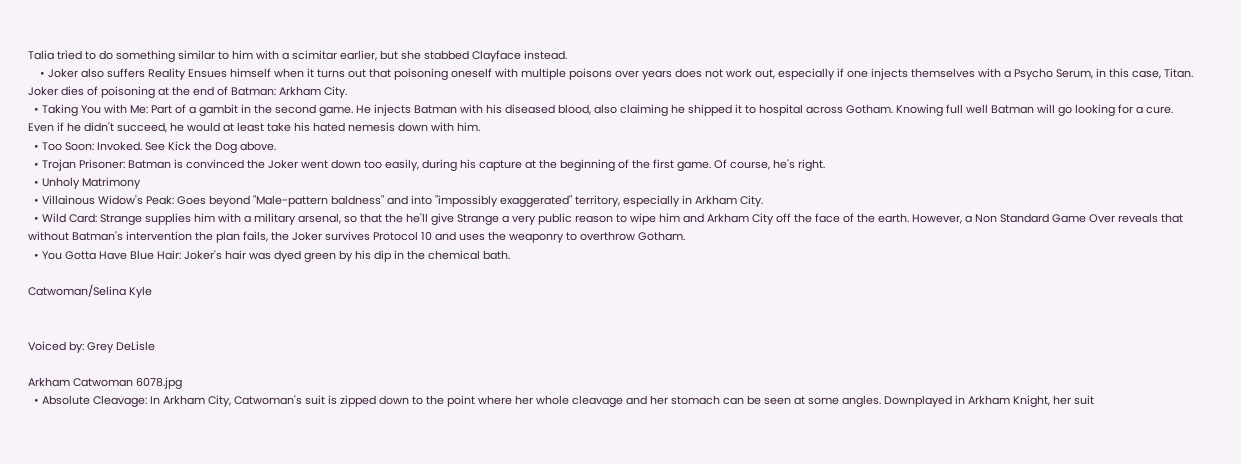Talia tried to do something similar to him with a scimitar earlier, but she stabbed Clayface instead.
    • Joker also suffers Reality Ensues himself when it turns out that poisoning oneself with multiple poisons over years does not work out, especially if one injects themselves with a Psycho Serum, in this case, Titan. Joker dies of poisoning at the end of Batman: Arkham City.
  • Taking You with Me: Part of a gambit in the second game. He injects Batman with his diseased blood, also claiming he shipped it to hospital across Gotham. Knowing full well Batman will go looking for a cure. Even if he didn't succeed, he would at least take his hated nemesis down with him.
  • Too Soon: Invoked. See Kick the Dog above.
  • Trojan Prisoner: Batman is convinced the Joker went down too easily, during his capture at the beginning of the first game. Of course, he's right.
  • Unholy Matrimony
  • Villainous Widow's Peak: Goes beyond "Male-pattern baldness" and into "impossibly exaggerated" territory, especially in Arkham City.
  • Wild Card: Strange supplies him with a military arsenal, so that the he'll give Strange a very public reason to wipe him and Arkham City off the face of the earth. However, a Non Standard Game Over reveals that without Batman's intervention the plan fails, the Joker survives Protocol 10 and uses the weaponry to overthrow Gotham.
  • You Gotta Have Blue Hair: Joker's hair was dyed green by his dip in the chemical bath.

Catwoman/Selina Kyle


Voiced by: Grey DeLisle

Arkham Catwoman 6078.jpg
  • Absolute Cleavage: In Arkham City, Catwoman's suit is zipped down to the point where her whole cleavage and her stomach can be seen at some angles. Downplayed in Arkham Knight, her suit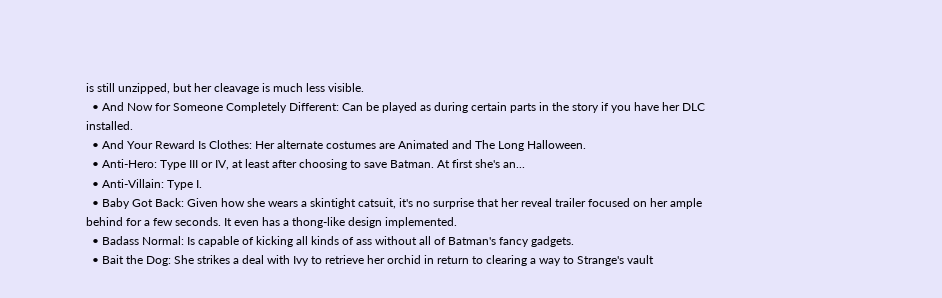is still unzipped, but her cleavage is much less visible.
  • And Now for Someone Completely Different: Can be played as during certain parts in the story if you have her DLC installed.
  • And Your Reward Is Clothes: Her alternate costumes are Animated and The Long Halloween.
  • Anti-Hero: Type III or IV, at least after choosing to save Batman. At first she's an...
  • Anti-Villain: Type I.
  • Baby Got Back: Given how she wears a skintight catsuit, it's no surprise that her reveal trailer focused on her ample behind for a few seconds. It even has a thong-like design implemented.
  • Badass Normal: Is capable of kicking all kinds of ass without all of Batman's fancy gadgets.
  • Bait the Dog: She strikes a deal with Ivy to retrieve her orchid in return to clearing a way to Strange's vault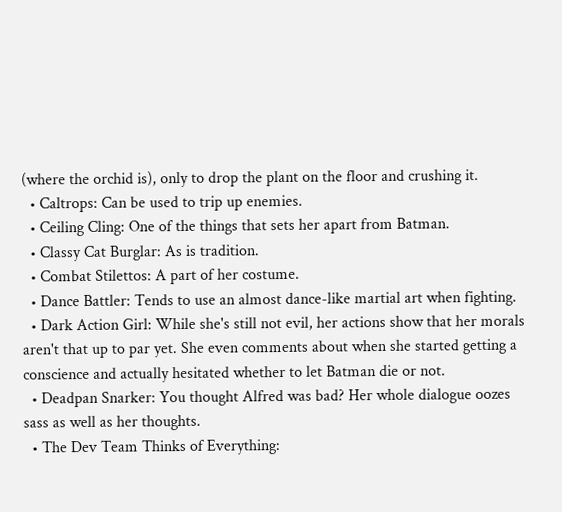(where the orchid is), only to drop the plant on the floor and crushing it.
  • Caltrops: Can be used to trip up enemies.
  • Ceiling Cling: One of the things that sets her apart from Batman.
  • Classy Cat Burglar: As is tradition.
  • Combat Stilettos: A part of her costume.
  • Dance Battler: Tends to use an almost dance-like martial art when fighting.
  • Dark Action Girl: While she's still not evil, her actions show that her morals aren't that up to par yet. She even comments about when she started getting a conscience and actually hesitated whether to let Batman die or not.
  • Deadpan Snarker: You thought Alfred was bad? Her whole dialogue oozes sass as well as her thoughts.
  • The Dev Team Thinks of Everything: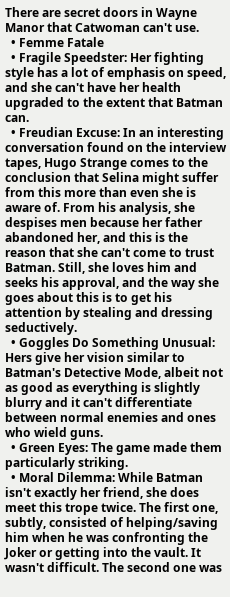There are secret doors in Wayne Manor that Catwoman can't use.
  • Femme Fatale
  • Fragile Speedster: Her fighting style has a lot of emphasis on speed, and she can't have her health upgraded to the extent that Batman can.
  • Freudian Excuse: In an interesting conversation found on the interview tapes, Hugo Strange comes to the conclusion that Selina might suffer from this more than even she is aware of. From his analysis, she despises men because her father abandoned her, and this is the reason that she can't come to trust Batman. Still, she loves him and seeks his approval, and the way she goes about this is to get his attention by stealing and dressing seductively.
  • Goggles Do Something Unusual: Hers give her vision similar to Batman's Detective Mode, albeit not as good as everything is slightly blurry and it can't differentiate between normal enemies and ones who wield guns.
  • Green Eyes: The game made them particularly striking.
  • Moral Dilemma: While Batman isn't exactly her friend, she does meet this trope twice. The first one, subtly, consisted of helping/saving him when he was confronting the Joker or getting into the vault. It wasn't difficult. The second one was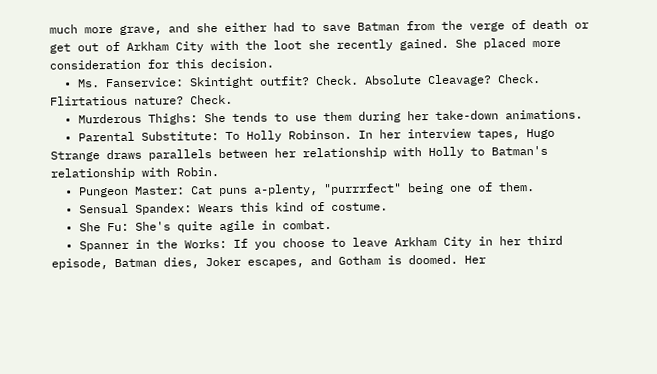much more grave, and she either had to save Batman from the verge of death or get out of Arkham City with the loot she recently gained. She placed more consideration for this decision.
  • Ms. Fanservice: Skintight outfit? Check. Absolute Cleavage? Check. Flirtatious nature? Check.
  • Murderous Thighs: She tends to use them during her take-down animations.
  • Parental Substitute: To Holly Robinson. In her interview tapes, Hugo Strange draws parallels between her relationship with Holly to Batman's relationship with Robin.
  • Pungeon Master: Cat puns a-plenty, "purrrfect" being one of them.
  • Sensual Spandex: Wears this kind of costume.
  • She Fu: She's quite agile in combat.
  • Spanner in the Works: If you choose to leave Arkham City in her third episode, Batman dies, Joker escapes, and Gotham is doomed. Her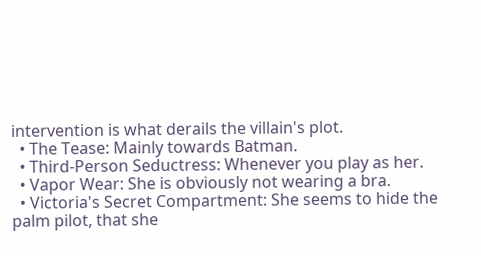intervention is what derails the villain's plot.
  • The Tease: Mainly towards Batman.
  • Third-Person Seductress: Whenever you play as her.
  • Vapor Wear: She is obviously not wearing a bra.
  • Victoria's Secret Compartment: She seems to hide the palm pilot, that she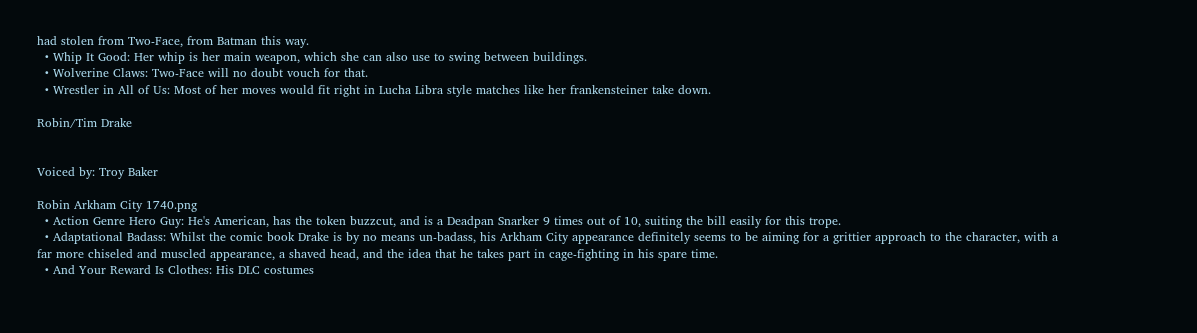had stolen from Two-Face, from Batman this way.
  • Whip It Good: Her whip is her main weapon, which she can also use to swing between buildings.
  • Wolverine Claws: Two-Face will no doubt vouch for that.
  • Wrestler in All of Us: Most of her moves would fit right in Lucha Libra style matches like her frankensteiner take down.

Robin/Tim Drake


Voiced by: Troy Baker

Robin Arkham City 1740.png
  • Action Genre Hero Guy: He's American, has the token buzzcut, and is a Deadpan Snarker 9 times out of 10, suiting the bill easily for this trope.
  • Adaptational Badass: Whilst the comic book Drake is by no means un-badass, his Arkham City appearance definitely seems to be aiming for a grittier approach to the character, with a far more chiseled and muscled appearance, a shaved head, and the idea that he takes part in cage-fighting in his spare time.
  • And Your Reward Is Clothes: His DLC costumes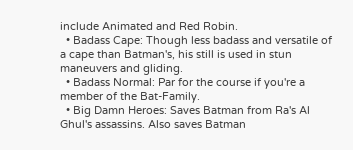include Animated and Red Robin.
  • Badass Cape: Though less badass and versatile of a cape than Batman's, his still is used in stun maneuvers and gliding.
  • Badass Normal: Par for the course if you're a member of the Bat-Family.
  • Big Damn Heroes: Saves Batman from Ra's Al Ghul's assassins. Also saves Batman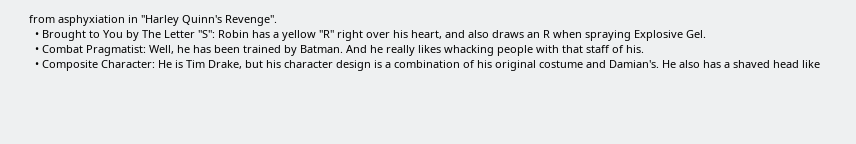from asphyxiation in "Harley Quinn's Revenge".
  • Brought to You by The Letter "S": Robin has a yellow "R" right over his heart, and also draws an R when spraying Explosive Gel.
  • Combat Pragmatist: Well, he has been trained by Batman. And he really likes whacking people with that staff of his.
  • Composite Character: He is Tim Drake, but his character design is a combination of his original costume and Damian's. He also has a shaved head like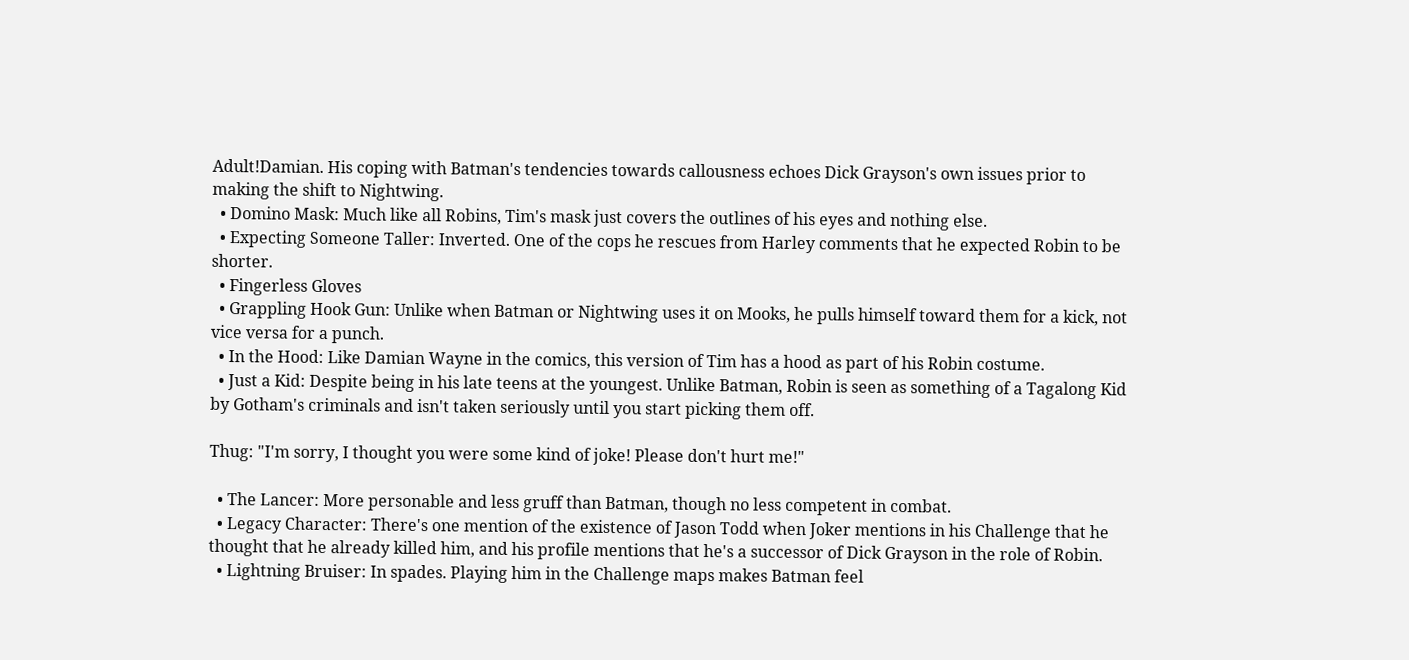Adult!Damian. His coping with Batman's tendencies towards callousness echoes Dick Grayson's own issues prior to making the shift to Nightwing.
  • Domino Mask: Much like all Robins, Tim's mask just covers the outlines of his eyes and nothing else.
  • Expecting Someone Taller: Inverted. One of the cops he rescues from Harley comments that he expected Robin to be shorter.
  • Fingerless Gloves
  • Grappling Hook Gun: Unlike when Batman or Nightwing uses it on Mooks, he pulls himself toward them for a kick, not vice versa for a punch.
  • In the Hood: Like Damian Wayne in the comics, this version of Tim has a hood as part of his Robin costume.
  • Just a Kid: Despite being in his late teens at the youngest. Unlike Batman, Robin is seen as something of a Tagalong Kid by Gotham's criminals and isn't taken seriously until you start picking them off.

Thug: "I'm sorry, I thought you were some kind of joke! Please don't hurt me!"

  • The Lancer: More personable and less gruff than Batman, though no less competent in combat.
  • Legacy Character: There's one mention of the existence of Jason Todd when Joker mentions in his Challenge that he thought that he already killed him, and his profile mentions that he's a successor of Dick Grayson in the role of Robin.
  • Lightning Bruiser: In spades. Playing him in the Challenge maps makes Batman feel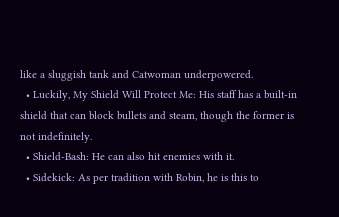like a sluggish tank and Catwoman underpowered.
  • Luckily, My Shield Will Protect Me: His staff has a built-in shield that can block bullets and steam, though the former is not indefinitely.
  • Shield-Bash: He can also hit enemies with it.
  • Sidekick: As per tradition with Robin, he is this to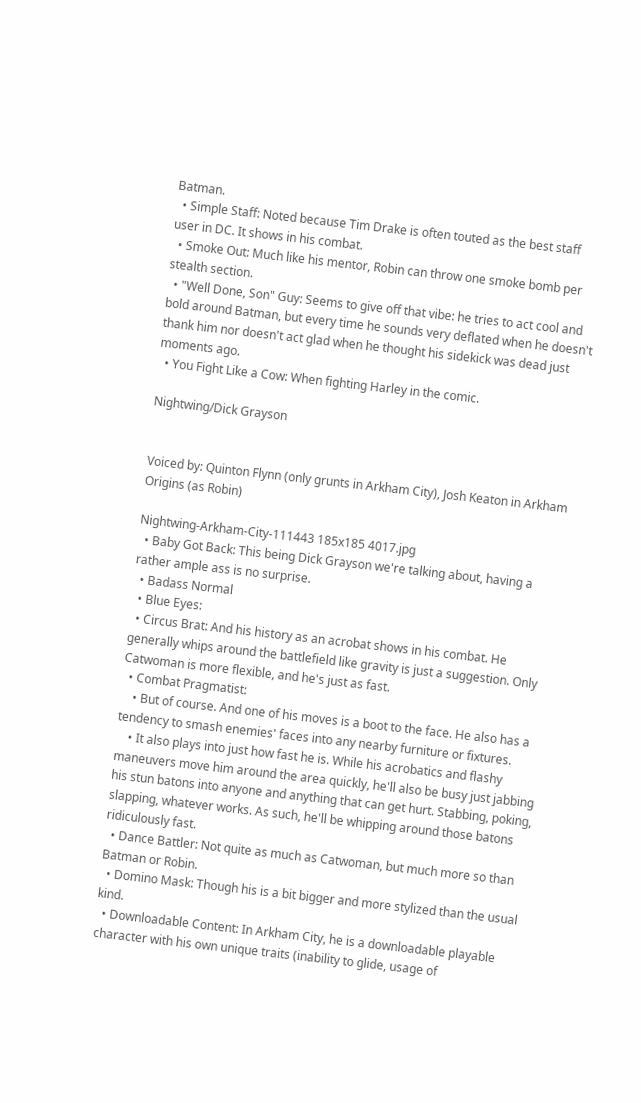Batman.
  • Simple Staff: Noted because Tim Drake is often touted as the best staff user in DC. It shows in his combat.
  • Smoke Out: Much like his mentor, Robin can throw one smoke bomb per stealth section.
  • "Well Done, Son" Guy: Seems to give off that vibe: he tries to act cool and bold around Batman, but every time he sounds very deflated when he doesn't thank him nor doesn't act glad when he thought his sidekick was dead just moments ago.
  • You Fight Like a Cow: When fighting Harley in the comic.

Nightwing/Dick Grayson


Voiced by: Quinton Flynn (only grunts in Arkham City), Josh Keaton in Arkham Origins (as Robin)

Nightwing-Arkham-City-111443 185x185 4017.jpg
  • Baby Got Back: This being Dick Grayson we're talking about, having a rather ample ass is no surprise.
  • Badass Normal
  • Blue Eyes:
  • Circus Brat: And his history as an acrobat shows in his combat. He generally whips around the battlefield like gravity is just a suggestion. Only Catwoman is more flexible, and he's just as fast.
  • Combat Pragmatist:
    • But of course. And one of his moves is a boot to the face. He also has a tendency to smash enemies' faces into any nearby furniture or fixtures.
    • It also plays into just how fast he is. While his acrobatics and flashy maneuvers move him around the area quickly, he'll also be busy just jabbing his stun batons into anyone and anything that can get hurt. Stabbing, poking, slapping, whatever works. As such, he'll be whipping around those batons ridiculously fast.
  • Dance Battler: Not quite as much as Catwoman, but much more so than Batman or Robin.
  • Domino Mask: Though his is a bit bigger and more stylized than the usual kind.
  • Downloadable Content: In Arkham City, he is a downloadable playable character with his own unique traits (inability to glide, usage of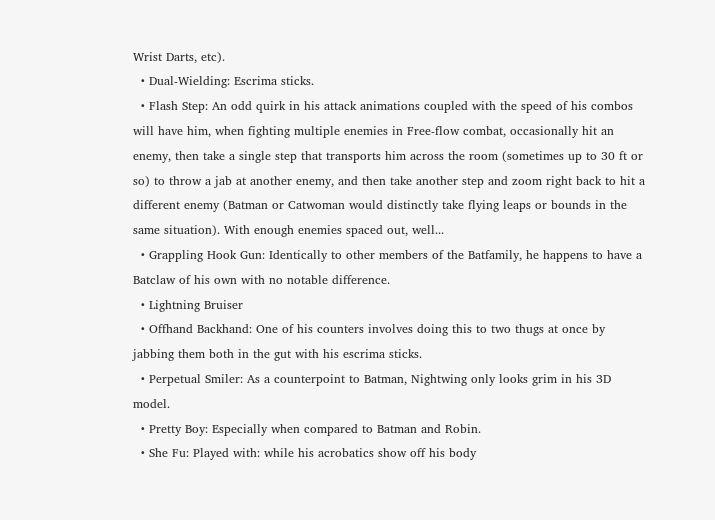Wrist Darts, etc).
  • Dual-Wielding: Escrima sticks.
  • Flash Step: An odd quirk in his attack animations coupled with the speed of his combos will have him, when fighting multiple enemies in Free-flow combat, occasionally hit an enemy, then take a single step that transports him across the room (sometimes up to 30 ft or so) to throw a jab at another enemy, and then take another step and zoom right back to hit a different enemy (Batman or Catwoman would distinctly take flying leaps or bounds in the same situation). With enough enemies spaced out, well...
  • Grappling Hook Gun: Identically to other members of the Batfamily, he happens to have a Batclaw of his own with no notable difference.
  • Lightning Bruiser
  • Offhand Backhand: One of his counters involves doing this to two thugs at once by jabbing them both in the gut with his escrima sticks.
  • Perpetual Smiler: As a counterpoint to Batman, Nightwing only looks grim in his 3D model.
  • Pretty Boy: Especially when compared to Batman and Robin.
  • She Fu: Played with: while his acrobatics show off his body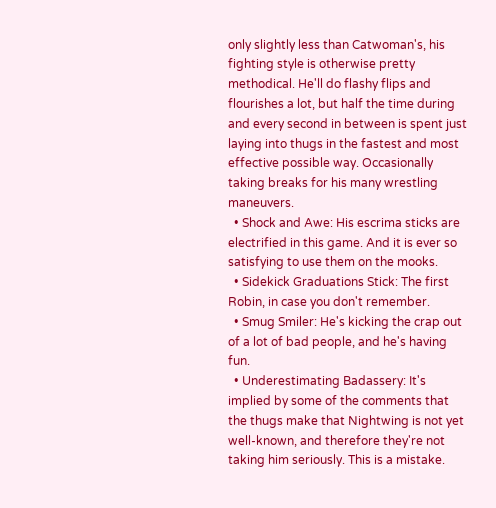only slightly less than Catwoman's, his fighting style is otherwise pretty methodical. He'll do flashy flips and flourishes a lot, but half the time during and every second in between is spent just laying into thugs in the fastest and most effective possible way. Occasionally taking breaks for his many wrestling maneuvers.
  • Shock and Awe: His escrima sticks are electrified in this game. And it is ever so satisfying to use them on the mooks.
  • Sidekick Graduations Stick: The first Robin, in case you don't remember.
  • Smug Smiler: He's kicking the crap out of a lot of bad people, and he's having fun.
  • Underestimating Badassery: It's implied by some of the comments that the thugs make that Nightwing is not yet well-known, and therefore they're not taking him seriously. This is a mistake.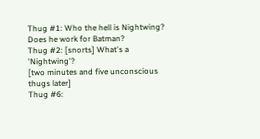Thug #1: Who the hell is Nightwing? Does he work for Batman?
Thug #2: [snorts] What's a 'Nightwing'?
[two minutes and five unconscious thugs later]
Thug #6: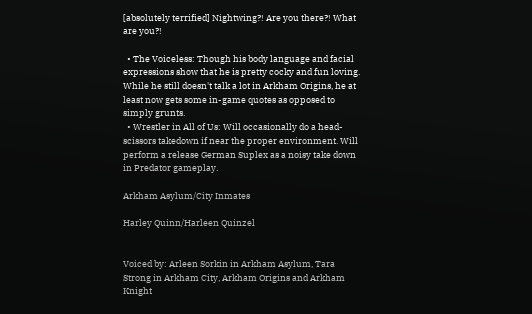[absolutely terrified] Nightwing?! Are you there?! What are you?!

  • The Voiceless: Though his body language and facial expressions show that he is pretty cocky and fun loving. While he still doesn't talk a lot in Arkham Origins, he at least now gets some in-game quotes as opposed to simply grunts.
  • Wrestler in All of Us: Will occasionally do a head-scissors takedown if near the proper environment. Will perform a release German Suplex as a noisy take down in Predator gameplay.

Arkham Asylum/City Inmates

Harley Quinn/Harleen Quinzel


Voiced by: Arleen Sorkin in Arkham Asylum, Tara Strong in Arkham City, Arkham Origins and Arkham Knight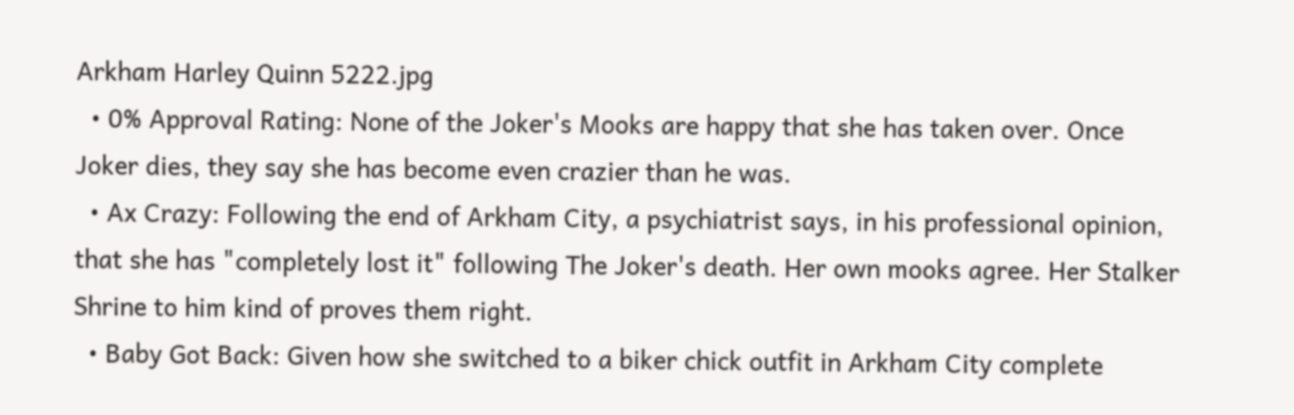Arkham Harley Quinn 5222.jpg
  • 0% Approval Rating: None of the Joker's Mooks are happy that she has taken over. Once Joker dies, they say she has become even crazier than he was.
  • Ax Crazy: Following the end of Arkham City, a psychiatrist says, in his professional opinion, that she has "completely lost it" following The Joker's death. Her own mooks agree. Her Stalker Shrine to him kind of proves them right.
  • Baby Got Back: Given how she switched to a biker chick outfit in Arkham City complete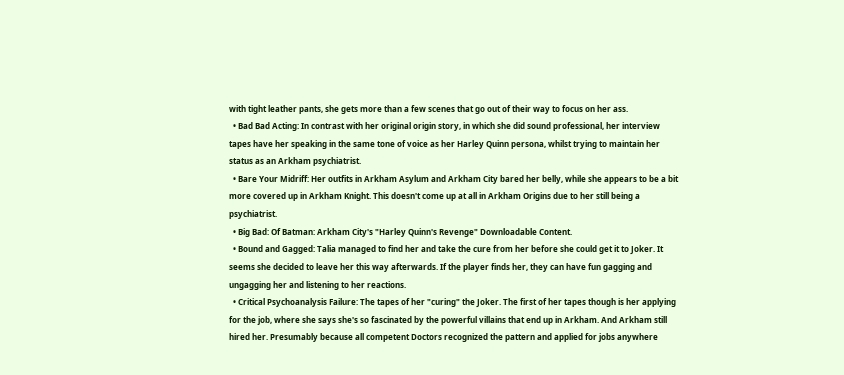with tight leather pants, she gets more than a few scenes that go out of their way to focus on her ass.
  • Bad Bad Acting: In contrast with her original origin story, in which she did sound professional, her interview tapes have her speaking in the same tone of voice as her Harley Quinn persona, whilst trying to maintain her status as an Arkham psychiatrist.
  • Bare Your Midriff: Her outfits in Arkham Asylum and Arkham City bared her belly, while she appears to be a bit more covered up in Arkham Knight. This doesn't come up at all in Arkham Origins due to her still being a psychiatrist.
  • Big Bad: Of Batman: Arkham City's "Harley Quinn's Revenge" Downloadable Content.
  • Bound and Gagged: Talia managed to find her and take the cure from her before she could get it to Joker. It seems she decided to leave her this way afterwards. If the player finds her, they can have fun gagging and ungagging her and listening to her reactions.
  • Critical Psychoanalysis Failure: The tapes of her "curing" the Joker. The first of her tapes though is her applying for the job, where she says she's so fascinated by the powerful villains that end up in Arkham. And Arkham still hired her. Presumably because all competent Doctors recognized the pattern and applied for jobs anywhere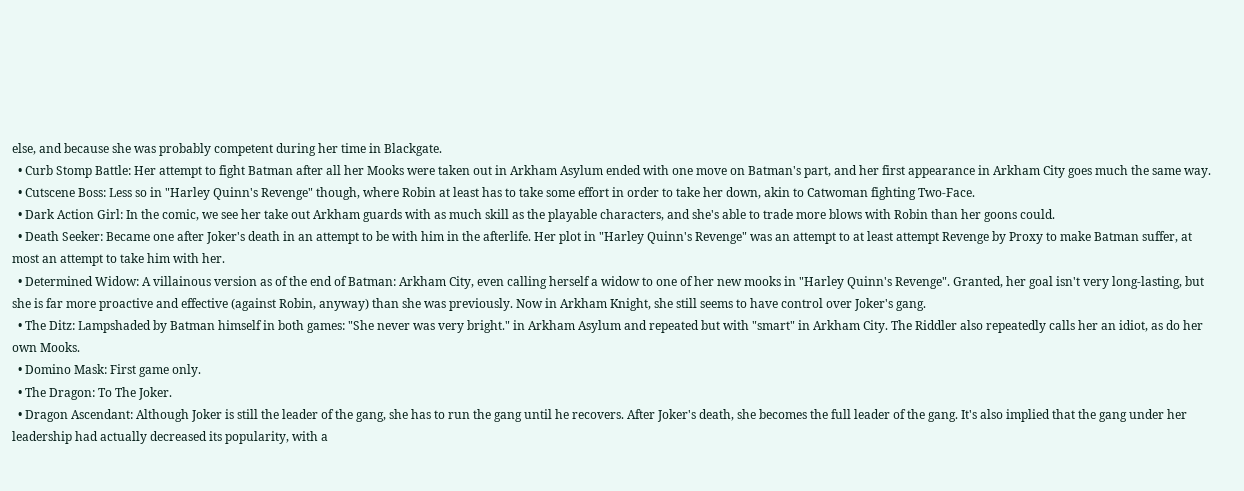else, and because she was probably competent during her time in Blackgate.
  • Curb Stomp Battle: Her attempt to fight Batman after all her Mooks were taken out in Arkham Asylum ended with one move on Batman's part, and her first appearance in Arkham City goes much the same way.
  • Cutscene Boss: Less so in "Harley Quinn's Revenge" though, where Robin at least has to take some effort in order to take her down, akin to Catwoman fighting Two-Face.
  • Dark Action Girl: In the comic, we see her take out Arkham guards with as much skill as the playable characters, and she's able to trade more blows with Robin than her goons could.
  • Death Seeker: Became one after Joker's death in an attempt to be with him in the afterlife. Her plot in "Harley Quinn's Revenge" was an attempt to at least attempt Revenge by Proxy to make Batman suffer, at most an attempt to take him with her.
  • Determined Widow: A villainous version as of the end of Batman: Arkham City, even calling herself a widow to one of her new mooks in "Harley Quinn's Revenge". Granted, her goal isn't very long-lasting, but she is far more proactive and effective (against Robin, anyway) than she was previously. Now in Arkham Knight, she still seems to have control over Joker's gang.
  • The Ditz: Lampshaded by Batman himself in both games: "She never was very bright." in Arkham Asylum and repeated but with "smart" in Arkham City. The Riddler also repeatedly calls her an idiot, as do her own Mooks.
  • Domino Mask: First game only.
  • The Dragon: To The Joker.
  • Dragon Ascendant: Although Joker is still the leader of the gang, she has to run the gang until he recovers. After Joker's death, she becomes the full leader of the gang. It's also implied that the gang under her leadership had actually decreased its popularity, with a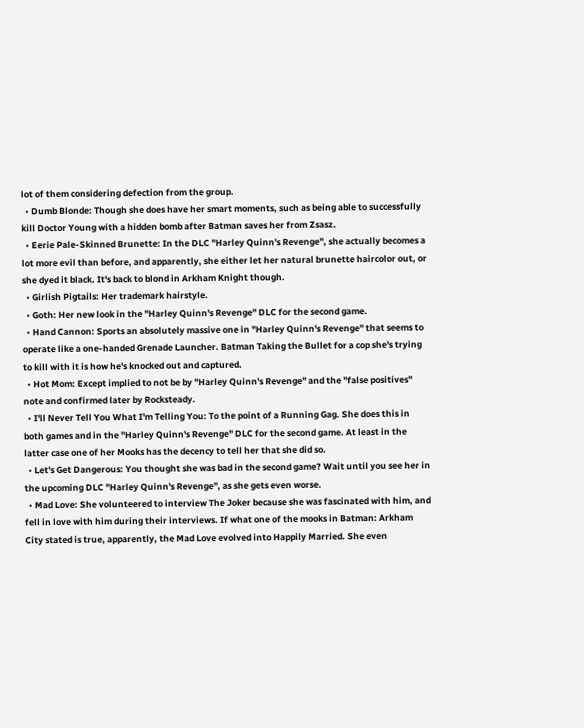lot of them considering defection from the group.
  • Dumb Blonde: Though she does have her smart moments, such as being able to successfully kill Doctor Young with a hidden bomb after Batman saves her from Zsasz.
  • Eerie Pale-Skinned Brunette: In the DLC "Harley Quinn's Revenge", she actually becomes a lot more evil than before, and apparently, she either let her natural brunette haircolor out, or she dyed it black. It's back to blond in Arkham Knight though.
  • Girlish Pigtails: Her trademark hairstyle.
  • Goth: Her new look in the "Harley Quinn's Revenge" DLC for the second game.
  • Hand Cannon: Sports an absolutely massive one in "Harley Quinn's Revenge" that seems to operate like a one-handed Grenade Launcher. Batman Taking the Bullet for a cop she's trying to kill with it is how he's knocked out and captured.
  • Hot Mom: Except implied to not be by "Harley Quinn's Revenge" and the "false positives" note and confirmed later by Rocksteady.
  • I'll Never Tell You What I'm Telling You: To the point of a Running Gag. She does this in both games and in the "Harley Quinn's Revenge" DLC for the second game. At least in the latter case one of her Mooks has the decency to tell her that she did so.
  • Let's Get Dangerous: You thought she was bad in the second game? Wait until you see her in the upcoming DLC "Harley Quinn's Revenge", as she gets even worse.
  • Mad Love: She volunteered to interview The Joker because she was fascinated with him, and fell in love with him during their interviews. If what one of the mooks in Batman: Arkham City stated is true, apparently, the Mad Love evolved into Happily Married. She even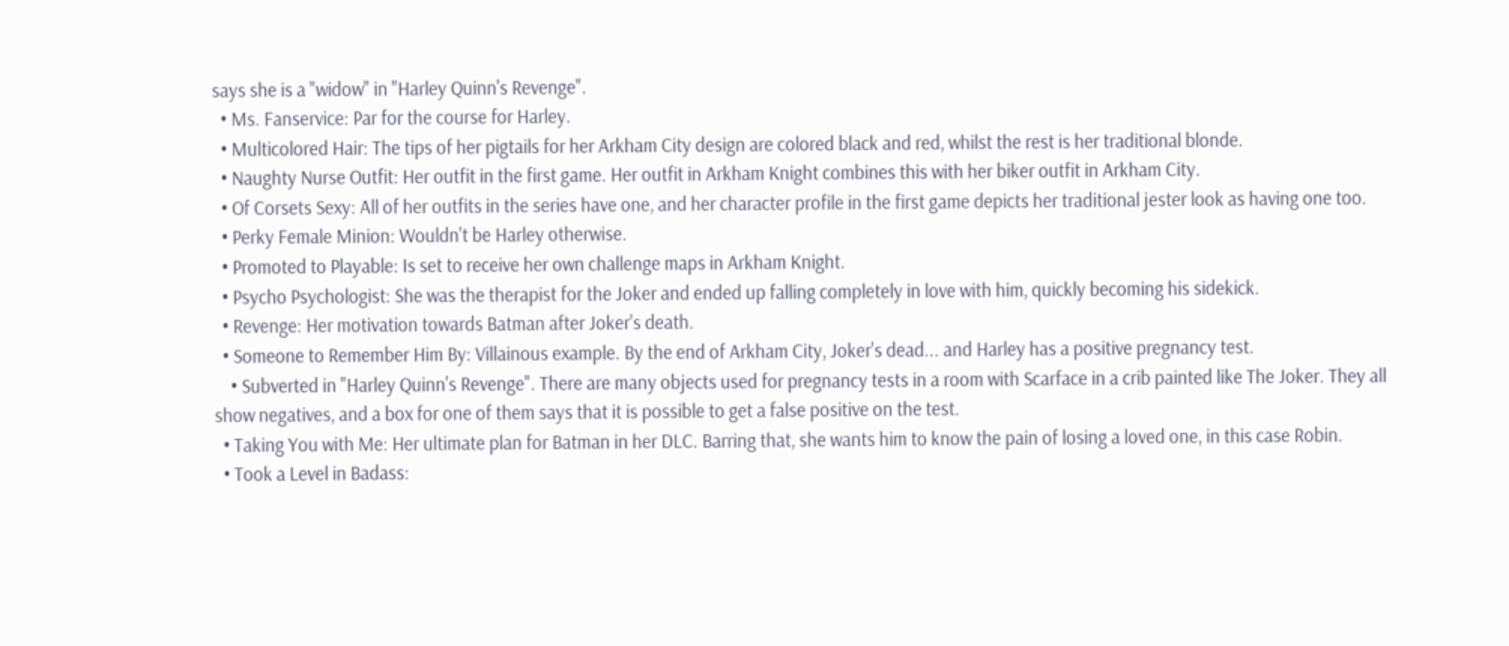says she is a "widow" in "Harley Quinn's Revenge".
  • Ms. Fanservice: Par for the course for Harley.
  • Multicolored Hair: The tips of her pigtails for her Arkham City design are colored black and red, whilst the rest is her traditional blonde.
  • Naughty Nurse Outfit: Her outfit in the first game. Her outfit in Arkham Knight combines this with her biker outfit in Arkham City.
  • Of Corsets Sexy: All of her outfits in the series have one, and her character profile in the first game depicts her traditional jester look as having one too.
  • Perky Female Minion: Wouldn't be Harley otherwise.
  • Promoted to Playable: Is set to receive her own challenge maps in Arkham Knight.
  • Psycho Psychologist: She was the therapist for the Joker and ended up falling completely in love with him, quickly becoming his sidekick.
  • Revenge: Her motivation towards Batman after Joker's death.
  • Someone to Remember Him By: Villainous example. By the end of Arkham City, Joker's dead... and Harley has a positive pregnancy test.
    • Subverted in "Harley Quinn's Revenge". There are many objects used for pregnancy tests in a room with Scarface in a crib painted like The Joker. They all show negatives, and a box for one of them says that it is possible to get a false positive on the test.
  • Taking You with Me: Her ultimate plan for Batman in her DLC. Barring that, she wants him to know the pain of losing a loved one, in this case Robin.
  • Took a Level in Badass: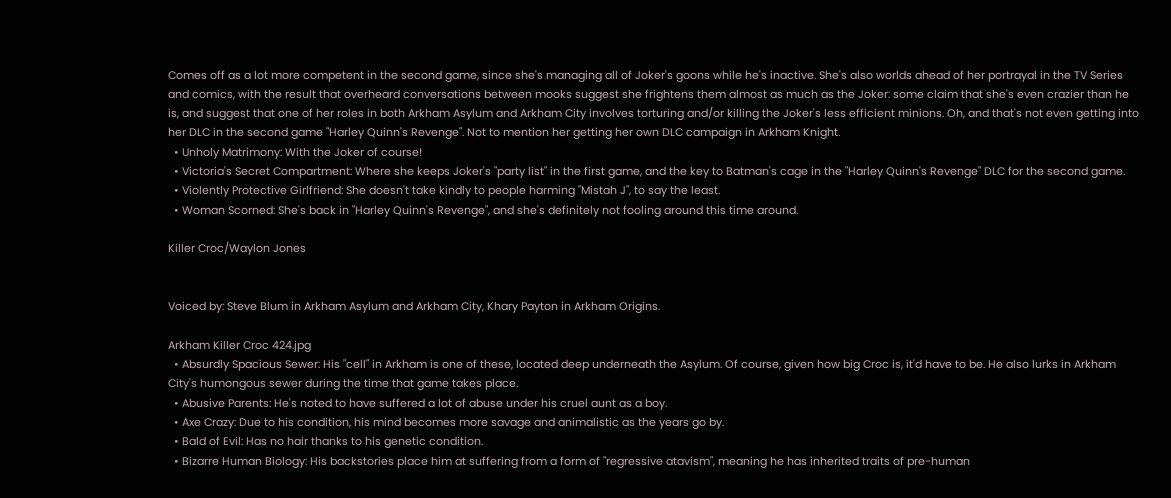Comes off as a lot more competent in the second game, since she's managing all of Joker's goons while he's inactive. She's also worlds ahead of her portrayal in the TV Series and comics, with the result that overheard conversations between mooks suggest she frightens them almost as much as the Joker: some claim that she's even crazier than he is, and suggest that one of her roles in both Arkham Asylum and Arkham City involves torturing and/or killing the Joker's less efficient minions. Oh, and that's not even getting into her DLC in the second game "Harley Quinn's Revenge". Not to mention her getting her own DLC campaign in Arkham Knight.
  • Unholy Matrimony: With the Joker of course!
  • Victoria's Secret Compartment: Where she keeps Joker's "party list" in the first game, and the key to Batman's cage in the "Harley Quinn's Revenge" DLC for the second game.
  • Violently Protective Girlfriend: She doesn't take kindly to people harming "Mistah J", to say the least.
  • Woman Scorned: She's back in "Harley Quinn's Revenge", and she's definitely not fooling around this time around.

Killer Croc/Waylon Jones


Voiced by: Steve Blum in Arkham Asylum and Arkham City, Khary Payton in Arkham Origins.

Arkham Killer Croc 424.jpg
  • Absurdly Spacious Sewer: His "cell" in Arkham is one of these, located deep underneath the Asylum. Of course, given how big Croc is, it'd have to be. He also lurks in Arkham City's humongous sewer during the time that game takes place.
  • Abusive Parents: He's noted to have suffered a lot of abuse under his cruel aunt as a boy.
  • Axe Crazy: Due to his condition, his mind becomes more savage and animalistic as the years go by.
  • Bald of Evil: Has no hair thanks to his genetic condition.
  • Bizarre Human Biology: His backstories place him at suffering from a form of "regressive atavism", meaning he has inherited traits of pre-human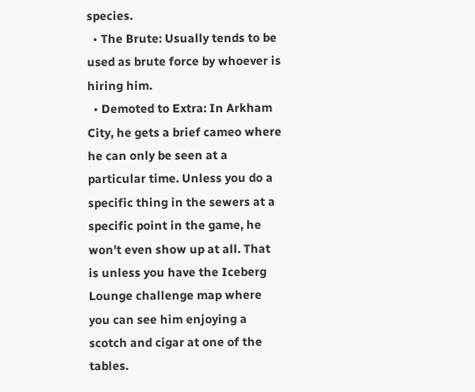species.
  • The Brute: Usually tends to be used as brute force by whoever is hiring him.
  • Demoted to Extra: In Arkham City, he gets a brief cameo where he can only be seen at a particular time. Unless you do a specific thing in the sewers at a specific point in the game, he won't even show up at all. That is unless you have the Iceberg Lounge challenge map where you can see him enjoying a scotch and cigar at one of the tables.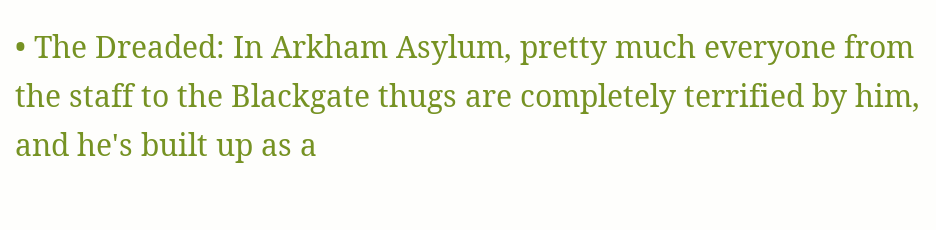• The Dreaded: In Arkham Asylum, pretty much everyone from the staff to the Blackgate thugs are completely terrified by him, and he's built up as a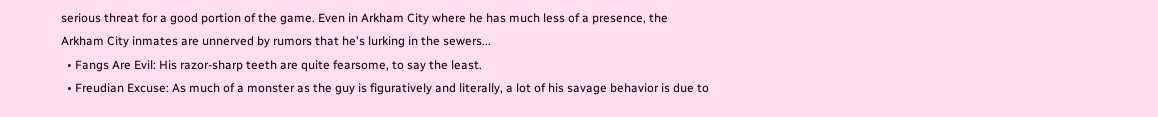serious threat for a good portion of the game. Even in Arkham City where he has much less of a presence, the Arkham City inmates are unnerved by rumors that he's lurking in the sewers...
  • Fangs Are Evil: His razor-sharp teeth are quite fearsome, to say the least.
  • Freudian Excuse: As much of a monster as the guy is figuratively and literally, a lot of his savage behavior is due to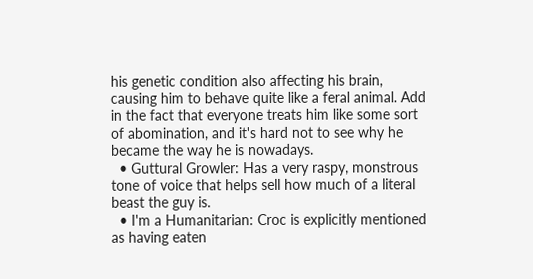his genetic condition also affecting his brain, causing him to behave quite like a feral animal. Add in the fact that everyone treats him like some sort of abomination, and it's hard not to see why he became the way he is nowadays.
  • Guttural Growler: Has a very raspy, monstrous tone of voice that helps sell how much of a literal beast the guy is.
  • I'm a Humanitarian: Croc is explicitly mentioned as having eaten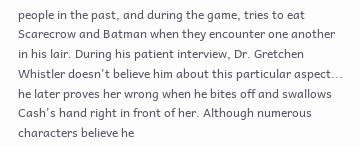people in the past, and during the game, tries to eat Scarecrow and Batman when they encounter one another in his lair. During his patient interview, Dr. Gretchen Whistler doesn't believe him about this particular aspect... he later proves her wrong when he bites off and swallows Cash's hand right in front of her. Although numerous characters believe he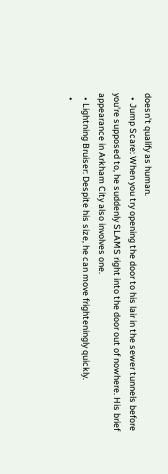doesn't qualify as human.
  • Jump Scare: When you try opening the door to his lair in the sewer tunnels before you're supposed to, he suddenly SLAMS right into the door out of nowhere. His brief appearance in Arkham City also involves one.
  • Lightning Bruiser: Despite his size, he can move frighteningly quickly.
  •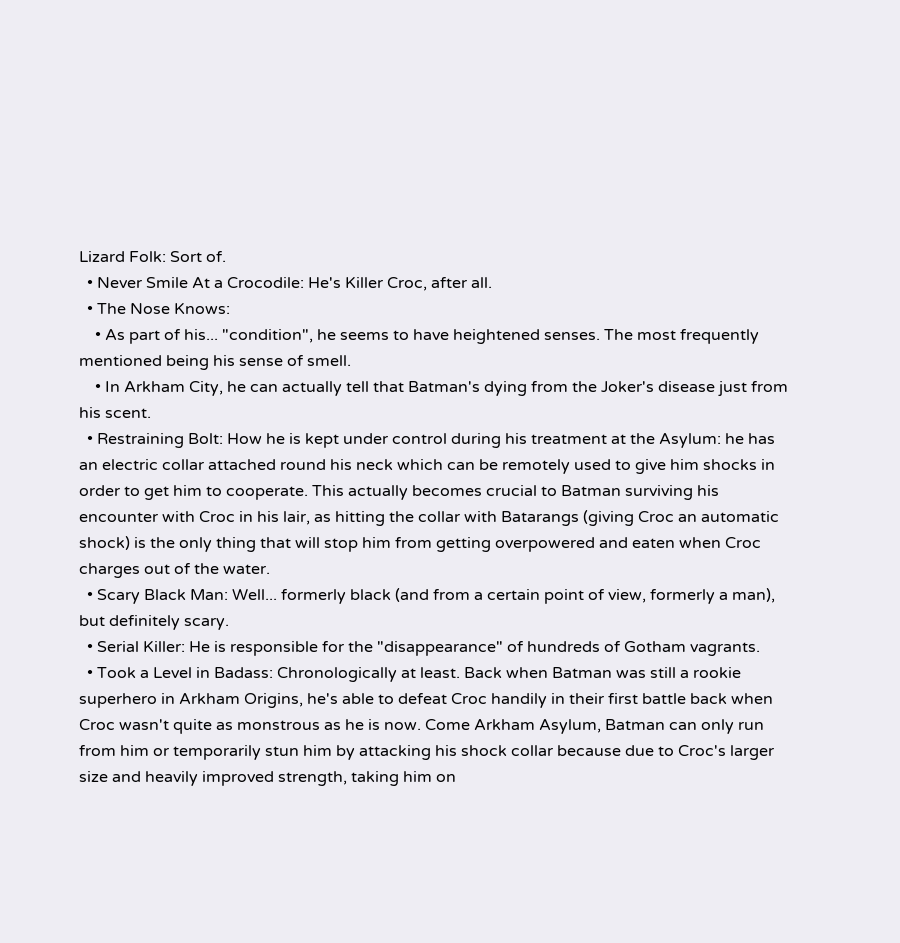Lizard Folk: Sort of.
  • Never Smile At a Crocodile: He's Killer Croc, after all.
  • The Nose Knows:
    • As part of his... "condition", he seems to have heightened senses. The most frequently mentioned being his sense of smell.
    • In Arkham City, he can actually tell that Batman's dying from the Joker's disease just from his scent.
  • Restraining Bolt: How he is kept under control during his treatment at the Asylum: he has an electric collar attached round his neck which can be remotely used to give him shocks in order to get him to cooperate. This actually becomes crucial to Batman surviving his encounter with Croc in his lair, as hitting the collar with Batarangs (giving Croc an automatic shock) is the only thing that will stop him from getting overpowered and eaten when Croc charges out of the water.
  • Scary Black Man: Well... formerly black (and from a certain point of view, formerly a man), but definitely scary.
  • Serial Killer: He is responsible for the "disappearance" of hundreds of Gotham vagrants.
  • Took a Level in Badass: Chronologically at least. Back when Batman was still a rookie superhero in Arkham Origins, he's able to defeat Croc handily in their first battle back when Croc wasn't quite as monstrous as he is now. Come Arkham Asylum, Batman can only run from him or temporarily stun him by attacking his shock collar because due to Croc's larger size and heavily improved strength, taking him on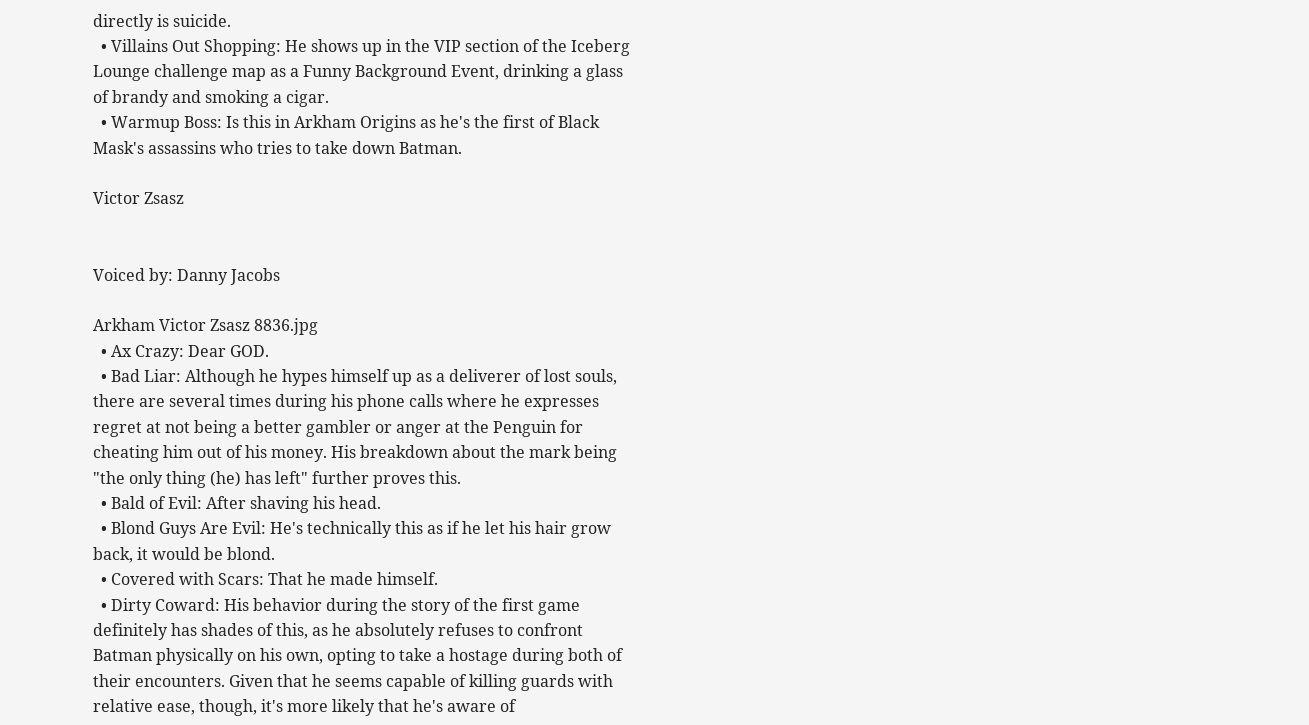directly is suicide.
  • Villains Out Shopping: He shows up in the VIP section of the Iceberg Lounge challenge map as a Funny Background Event, drinking a glass of brandy and smoking a cigar.
  • Warmup Boss: Is this in Arkham Origins as he's the first of Black Mask's assassins who tries to take down Batman.

Victor Zsasz


Voiced by: Danny Jacobs

Arkham Victor Zsasz 8836.jpg
  • Ax Crazy: Dear GOD.
  • Bad Liar: Although he hypes himself up as a deliverer of lost souls, there are several times during his phone calls where he expresses regret at not being a better gambler or anger at the Penguin for cheating him out of his money. His breakdown about the mark being "the only thing (he) has left" further proves this.
  • Bald of Evil: After shaving his head.
  • Blond Guys Are Evil: He's technically this as if he let his hair grow back, it would be blond.
  • Covered with Scars: That he made himself.
  • Dirty Coward: His behavior during the story of the first game definitely has shades of this, as he absolutely refuses to confront Batman physically on his own, opting to take a hostage during both of their encounters. Given that he seems capable of killing guards with relative ease, though, it's more likely that he's aware of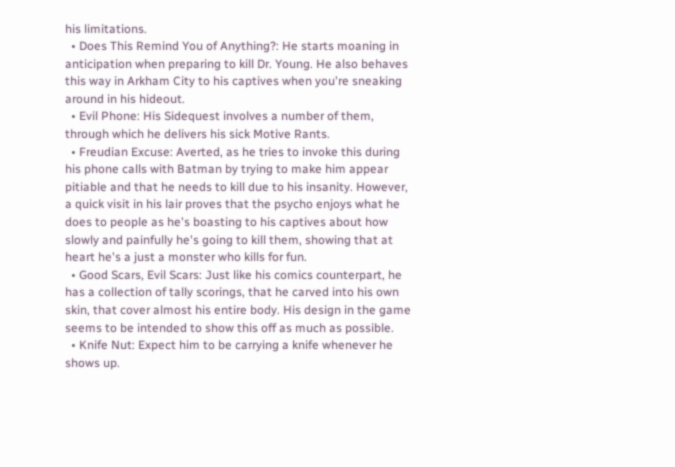his limitations.
  • Does This Remind You of Anything?: He starts moaning in anticipation when preparing to kill Dr. Young. He also behaves this way in Arkham City to his captives when you're sneaking around in his hideout.
  • Evil Phone: His Sidequest involves a number of them, through which he delivers his sick Motive Rants.
  • Freudian Excuse: Averted, as he tries to invoke this during his phone calls with Batman by trying to make him appear pitiable and that he needs to kill due to his insanity. However, a quick visit in his lair proves that the psycho enjoys what he does to people as he's boasting to his captives about how slowly and painfully he's going to kill them, showing that at heart he's a just a monster who kills for fun.
  • Good Scars, Evil Scars: Just like his comics counterpart, he has a collection of tally scorings, that he carved into his own skin, that cover almost his entire body. His design in the game seems to be intended to show this off as much as possible.
  • Knife Nut: Expect him to be carrying a knife whenever he shows up.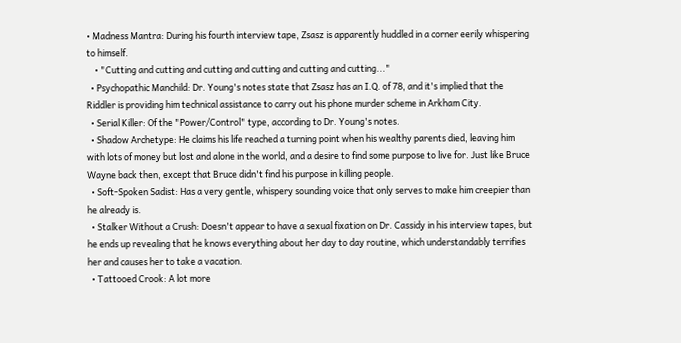• Madness Mantra: During his fourth interview tape, Zsasz is apparently huddled in a corner eerily whispering to himself.
    • "Cutting and cutting and cutting and cutting and cutting and cutting..."
  • Psychopathic Manchild: Dr. Young's notes state that Zsasz has an I.Q. of 78, and it's implied that the Riddler is providing him technical assistance to carry out his phone murder scheme in Arkham City.
  • Serial Killer: Of the "Power/Control" type, according to Dr. Young's notes.
  • Shadow Archetype: He claims his life reached a turning point when his wealthy parents died, leaving him with lots of money but lost and alone in the world, and a desire to find some purpose to live for. Just like Bruce Wayne back then, except that Bruce didn't find his purpose in killing people.
  • Soft-Spoken Sadist: Has a very gentle, whispery sounding voice that only serves to make him creepier than he already is.
  • Stalker Without a Crush: Doesn't appear to have a sexual fixation on Dr. Cassidy in his interview tapes, but he ends up revealing that he knows everything about her day to day routine, which understandably terrifies her and causes her to take a vacation.
  • Tattooed Crook: A lot more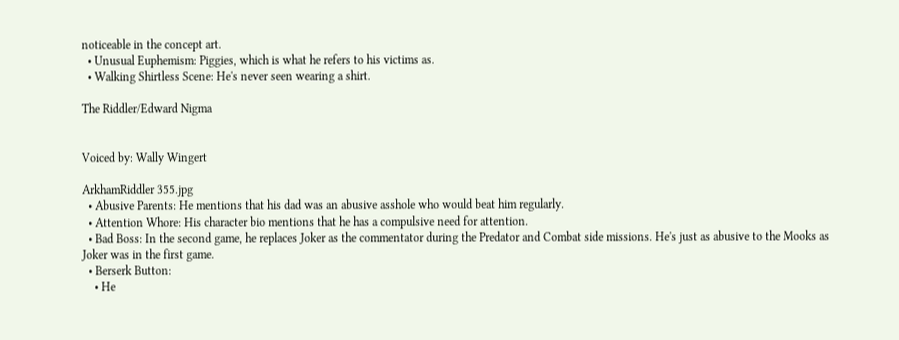noticeable in the concept art.
  • Unusual Euphemism: Piggies, which is what he refers to his victims as.
  • Walking Shirtless Scene: He's never seen wearing a shirt.

The Riddler/Edward Nigma


Voiced by: Wally Wingert

ArkhamRiddler 355.jpg
  • Abusive Parents: He mentions that his dad was an abusive asshole who would beat him regularly.
  • Attention Whore: His character bio mentions that he has a compulsive need for attention.
  • Bad Boss: In the second game, he replaces Joker as the commentator during the Predator and Combat side missions. He's just as abusive to the Mooks as Joker was in the first game.
  • Berserk Button:
    • He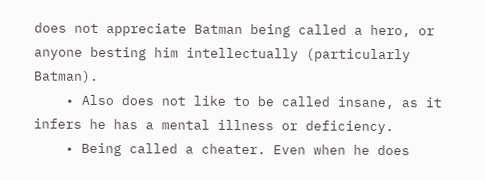does not appreciate Batman being called a hero, or anyone besting him intellectually (particularly Batman).
    • Also does not like to be called insane, as it infers he has a mental illness or deficiency.
    • Being called a cheater. Even when he does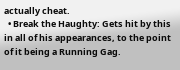actually cheat.
  • Break the Haughty: Gets hit by this in all of his appearances, to the point of it being a Running Gag.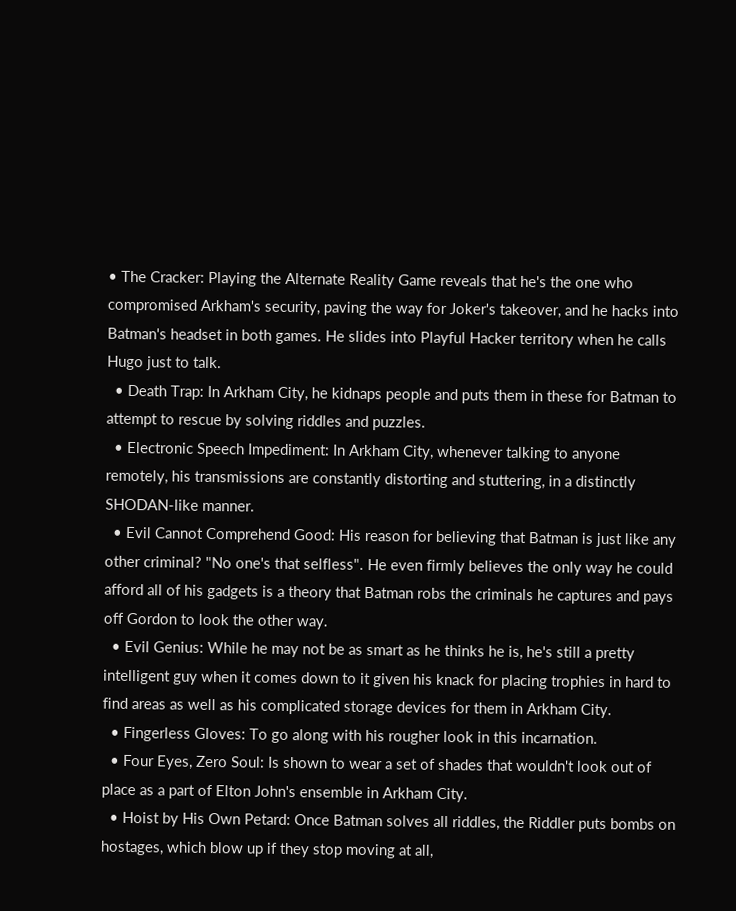• The Cracker: Playing the Alternate Reality Game reveals that he's the one who compromised Arkham's security, paving the way for Joker's takeover, and he hacks into Batman's headset in both games. He slides into Playful Hacker territory when he calls Hugo just to talk.
  • Death Trap: In Arkham City, he kidnaps people and puts them in these for Batman to attempt to rescue by solving riddles and puzzles.
  • Electronic Speech Impediment: In Arkham City, whenever talking to anyone remotely, his transmissions are constantly distorting and stuttering, in a distinctly SHODAN-like manner.
  • Evil Cannot Comprehend Good: His reason for believing that Batman is just like any other criminal? "No one's that selfless". He even firmly believes the only way he could afford all of his gadgets is a theory that Batman robs the criminals he captures and pays off Gordon to look the other way.
  • Evil Genius: While he may not be as smart as he thinks he is, he's still a pretty intelligent guy when it comes down to it given his knack for placing trophies in hard to find areas as well as his complicated storage devices for them in Arkham City.
  • Fingerless Gloves: To go along with his rougher look in this incarnation.
  • Four Eyes, Zero Soul: Is shown to wear a set of shades that wouldn't look out of place as a part of Elton John's ensemble in Arkham City.
  • Hoist by His Own Petard: Once Batman solves all riddles, the Riddler puts bombs on hostages, which blow up if they stop moving at all,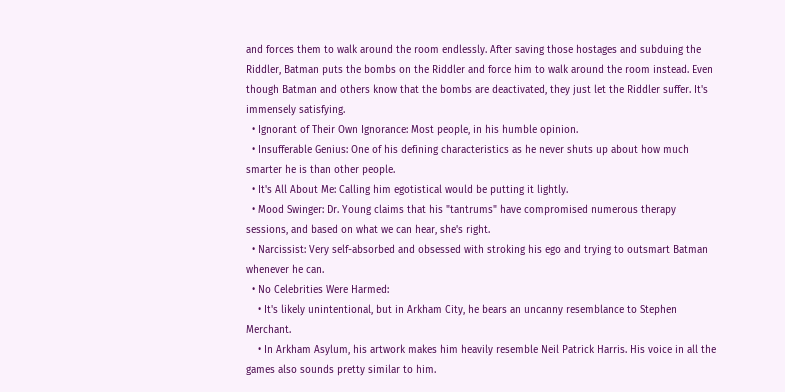and forces them to walk around the room endlessly. After saving those hostages and subduing the Riddler, Batman puts the bombs on the Riddler and force him to walk around the room instead. Even though Batman and others know that the bombs are deactivated, they just let the Riddler suffer. It's immensely satisfying.
  • Ignorant of Their Own Ignorance: Most people, in his humble opinion.
  • Insufferable Genius: One of his defining characteristics as he never shuts up about how much smarter he is than other people.
  • It's All About Me: Calling him egotistical would be putting it lightly.
  • Mood Swinger: Dr. Young claims that his "tantrums" have compromised numerous therapy sessions, and based on what we can hear, she's right.
  • Narcissist: Very self-absorbed and obsessed with stroking his ego and trying to outsmart Batman whenever he can.
  • No Celebrities Were Harmed:
    • It's likely unintentional, but in Arkham City, he bears an uncanny resemblance to Stephen Merchant.
    • In Arkham Asylum, his artwork makes him heavily resemble Neil Patrick Harris. His voice in all the games also sounds pretty similar to him.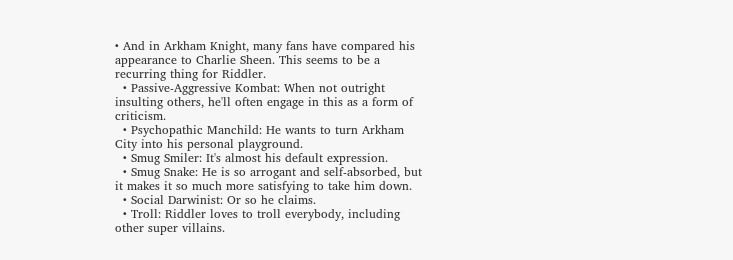• And in Arkham Knight, many fans have compared his appearance to Charlie Sheen. This seems to be a recurring thing for Riddler.
  • Passive-Aggressive Kombat: When not outright insulting others, he'll often engage in this as a form of criticism.
  • Psychopathic Manchild: He wants to turn Arkham City into his personal playground.
  • Smug Smiler: It's almost his default expression.
  • Smug Snake: He is so arrogant and self-absorbed, but it makes it so much more satisfying to take him down.
  • Social Darwinist: Or so he claims.
  • Troll: Riddler loves to troll everybody, including other super villains.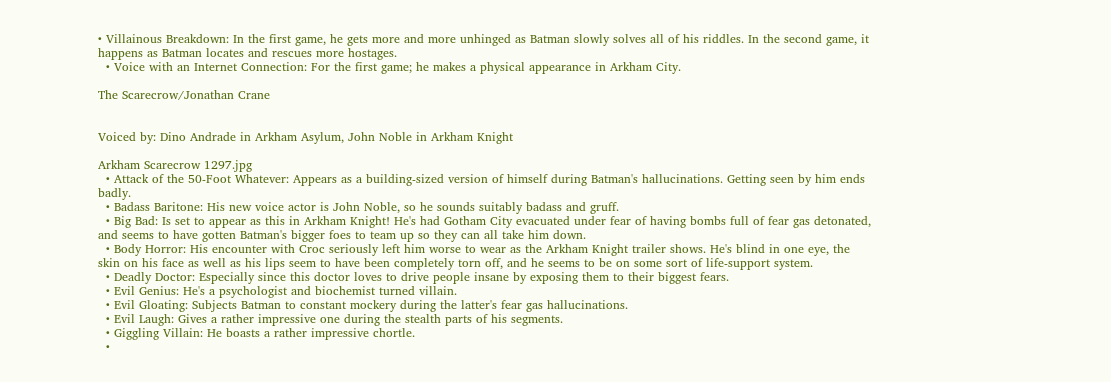• Villainous Breakdown: In the first game, he gets more and more unhinged as Batman slowly solves all of his riddles. In the second game, it happens as Batman locates and rescues more hostages.
  • Voice with an Internet Connection: For the first game; he makes a physical appearance in Arkham City.

The Scarecrow/Jonathan Crane


Voiced by: Dino Andrade in Arkham Asylum, John Noble in Arkham Knight

Arkham Scarecrow 1297.jpg
  • Attack of the 50-Foot Whatever: Appears as a building-sized version of himself during Batman's hallucinations. Getting seen by him ends badly.
  • Badass Baritone: His new voice actor is John Noble, so he sounds suitably badass and gruff.
  • Big Bad: Is set to appear as this in Arkham Knight! He's had Gotham City evacuated under fear of having bombs full of fear gas detonated, and seems to have gotten Batman's bigger foes to team up so they can all take him down.
  • Body Horror: His encounter with Croc seriously left him worse to wear as the Arkham Knight trailer shows. He's blind in one eye, the skin on his face as well as his lips seem to have been completely torn off, and he seems to be on some sort of life-support system.
  • Deadly Doctor: Especially since this doctor loves to drive people insane by exposing them to their biggest fears.
  • Evil Genius: He's a psychologist and biochemist turned villain.
  • Evil Gloating: Subjects Batman to constant mockery during the latter's fear gas hallucinations.
  • Evil Laugh: Gives a rather impressive one during the stealth parts of his segments.
  • Giggling Villain: He boasts a rather impressive chortle.
  •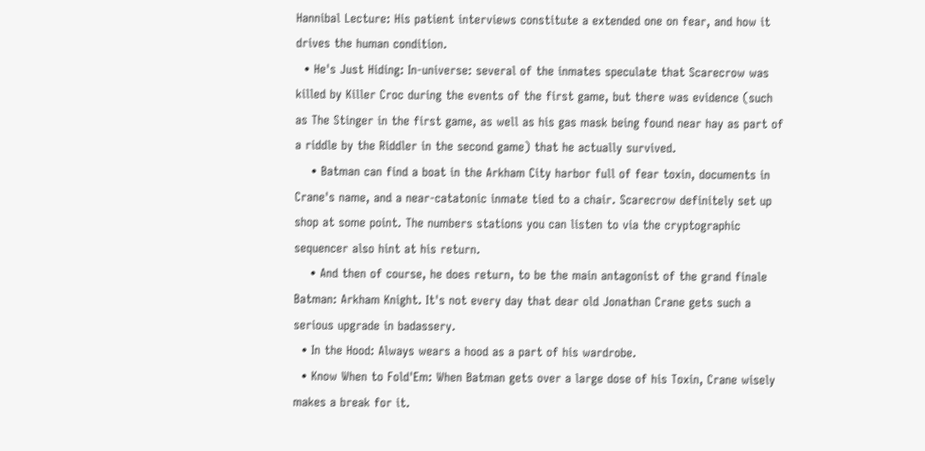Hannibal Lecture: His patient interviews constitute a extended one on fear, and how it drives the human condition.
  • He's Just Hiding: In-universe: several of the inmates speculate that Scarecrow was killed by Killer Croc during the events of the first game, but there was evidence (such as The Stinger in the first game, as well as his gas mask being found near hay as part of a riddle by the Riddler in the second game) that he actually survived.
    • Batman can find a boat in the Arkham City harbor full of fear toxin, documents in Crane's name, and a near-catatonic inmate tied to a chair. Scarecrow definitely set up shop at some point. The numbers stations you can listen to via the cryptographic sequencer also hint at his return.
    • And then of course, he does return, to be the main antagonist of the grand finale Batman: Arkham Knight. It's not every day that dear old Jonathan Crane gets such a serious upgrade in badassery.
  • In the Hood: Always wears a hood as a part of his wardrobe.
  • Know When to Fold'Em: When Batman gets over a large dose of his Toxin, Crane wisely makes a break for it.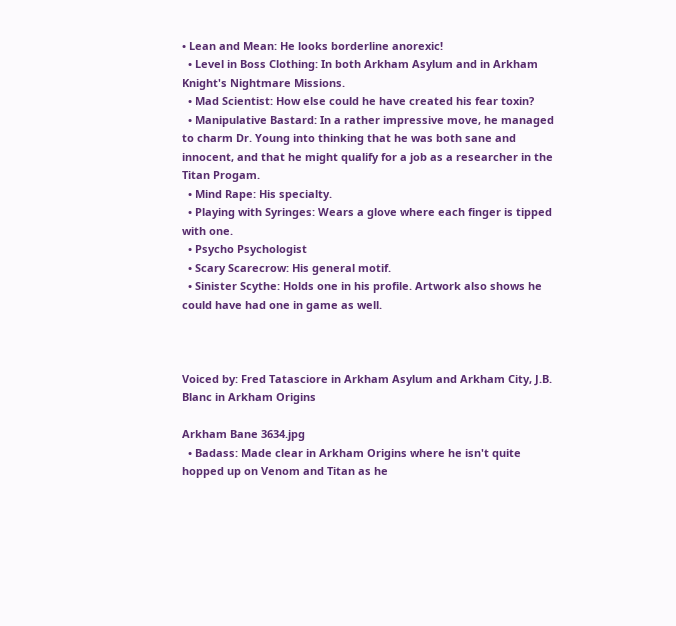• Lean and Mean: He looks borderline anorexic!
  • Level in Boss Clothing: In both Arkham Asylum and in Arkham Knight's Nightmare Missions.
  • Mad Scientist: How else could he have created his fear toxin?
  • Manipulative Bastard: In a rather impressive move, he managed to charm Dr. Young into thinking that he was both sane and innocent, and that he might qualify for a job as a researcher in the Titan Progam.
  • Mind Rape: His specialty.
  • Playing with Syringes: Wears a glove where each finger is tipped with one.
  • Psycho Psychologist
  • Scary Scarecrow: His general motif.
  • Sinister Scythe: Holds one in his profile. Artwork also shows he could have had one in game as well.



Voiced by: Fred Tatasciore in Arkham Asylum and Arkham City, J.B. Blanc in Arkham Origins

Arkham Bane 3634.jpg
  • Badass: Made clear in Arkham Origins where he isn't quite hopped up on Venom and Titan as he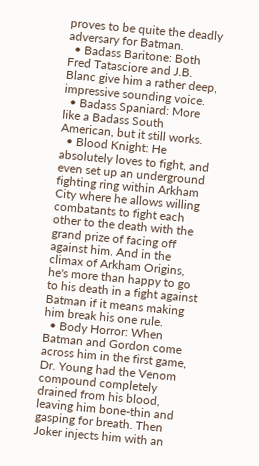proves to be quite the deadly adversary for Batman.
  • Badass Baritone: Both Fred Tatasciore and J.B. Blanc give him a rather deep, impressive sounding voice.
  • Badass Spaniard: More like a Badass South American, but it still works.
  • Blood Knight: He absolutely loves to fight, and even set up an underground fighting ring within Arkham City where he allows willing combatants to fight each other to the death with the grand prize of facing off against him. And in the climax of Arkham Origins, he's more than happy to go to his death in a fight against Batman if it means making him break his one rule.
  • Body Horror: When Batman and Gordon come across him in the first game, Dr. Young had the Venom compound completely drained from his blood, leaving him bone-thin and gasping for breath. Then Joker injects him with an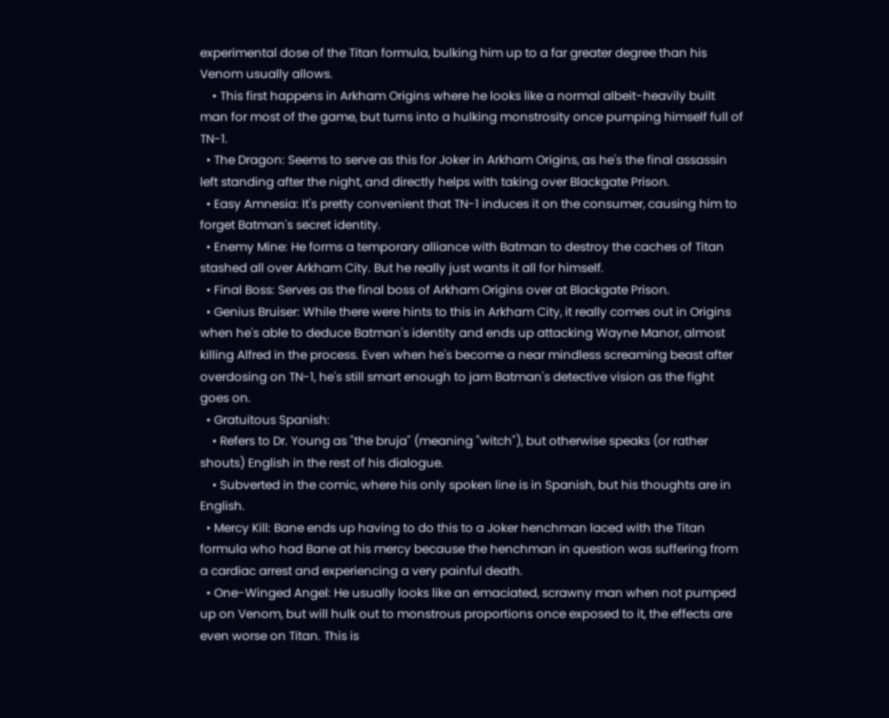experimental dose of the Titan formula, bulking him up to a far greater degree than his Venom usually allows.
    • This first happens in Arkham Origins where he looks like a normal albeit-heavily built man for most of the game, but turns into a hulking monstrosity once pumping himself full of TN-1.
  • The Dragon: Seems to serve as this for Joker in Arkham Origins, as he's the final assassin left standing after the night, and directly helps with taking over Blackgate Prison.
  • Easy Amnesia: It's pretty convenient that TN-1 induces it on the consumer, causing him to forget Batman's secret identity.
  • Enemy Mine: He forms a temporary alliance with Batman to destroy the caches of Titan stashed all over Arkham City. But he really just wants it all for himself.
  • Final Boss: Serves as the final boss of Arkham Origins over at Blackgate Prison.
  • Genius Bruiser: While there were hints to this in Arkham City, it really comes out in Origins when he's able to deduce Batman's identity and ends up attacking Wayne Manor, almost killing Alfred in the process. Even when he's become a near mindless screaming beast after overdosing on TN-1, he's still smart enough to jam Batman's detective vision as the fight goes on.
  • Gratuitous Spanish:
    • Refers to Dr. Young as "the bruja" (meaning "witch"), but otherwise speaks (or rather shouts) English in the rest of his dialogue.
    • Subverted in the comic, where his only spoken line is in Spanish, but his thoughts are in English.
  • Mercy Kill: Bane ends up having to do this to a Joker henchman laced with the Titan formula who had Bane at his mercy because the henchman in question was suffering from a cardiac arrest and experiencing a very painful death.
  • One-Winged Angel: He usually looks like an emaciated, scrawny man when not pumped up on Venom, but will hulk out to monstrous proportions once exposed to it, the effects are even worse on Titan. This is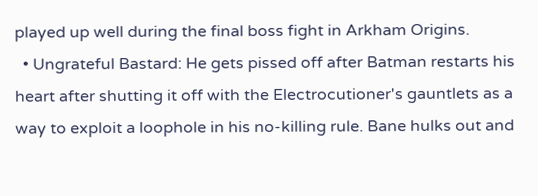played up well during the final boss fight in Arkham Origins.
  • Ungrateful Bastard: He gets pissed off after Batman restarts his heart after shutting it off with the Electrocutioner's gauntlets as a way to exploit a loophole in his no-killing rule. Bane hulks out and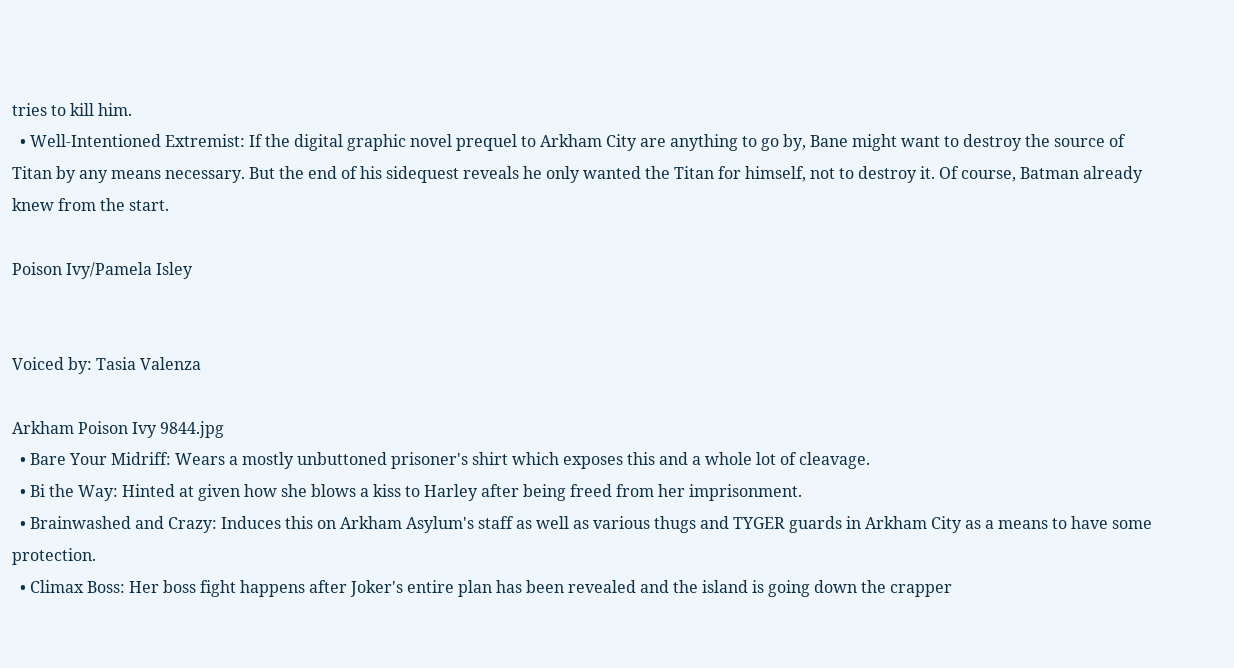tries to kill him.
  • Well-Intentioned Extremist: If the digital graphic novel prequel to Arkham City are anything to go by, Bane might want to destroy the source of Titan by any means necessary. But the end of his sidequest reveals he only wanted the Titan for himself, not to destroy it. Of course, Batman already knew from the start.

Poison Ivy/Pamela Isley


Voiced by: Tasia Valenza

Arkham Poison Ivy 9844.jpg
  • Bare Your Midriff: Wears a mostly unbuttoned prisoner's shirt which exposes this and a whole lot of cleavage.
  • Bi the Way: Hinted at given how she blows a kiss to Harley after being freed from her imprisonment.
  • Brainwashed and Crazy: Induces this on Arkham Asylum's staff as well as various thugs and TYGER guards in Arkham City as a means to have some protection.
  • Climax Boss: Her boss fight happens after Joker's entire plan has been revealed and the island is going down the crapper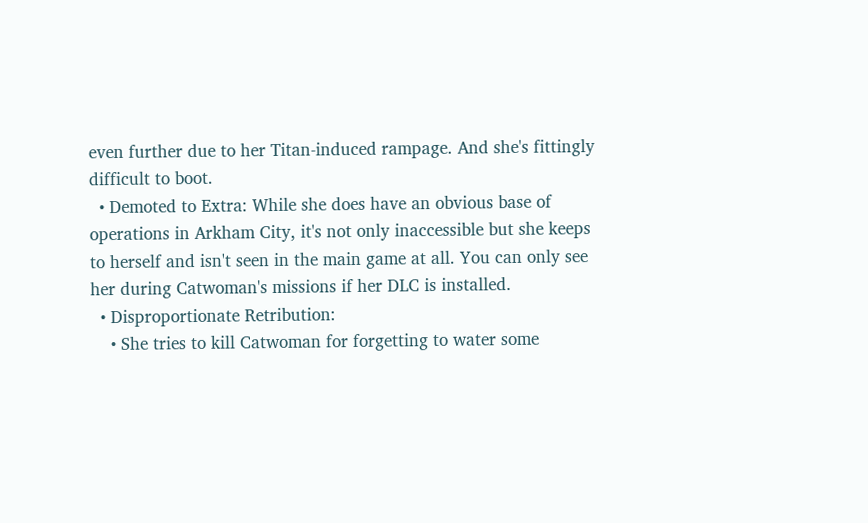even further due to her Titan-induced rampage. And she's fittingly difficult to boot.
  • Demoted to Extra: While she does have an obvious base of operations in Arkham City, it's not only inaccessible but she keeps to herself and isn't seen in the main game at all. You can only see her during Catwoman's missions if her DLC is installed.
  • Disproportionate Retribution:
    • She tries to kill Catwoman for forgetting to water some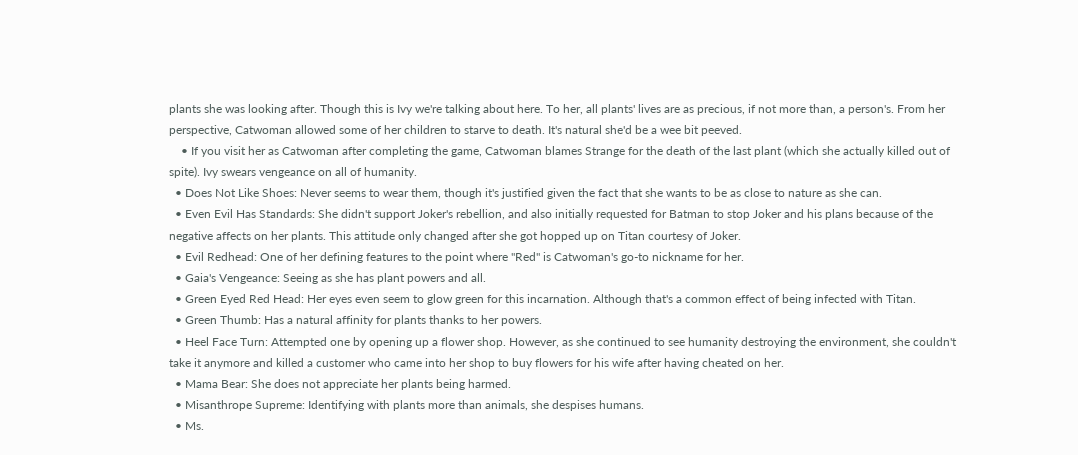plants she was looking after. Though this is Ivy we're talking about here. To her, all plants' lives are as precious, if not more than, a person's. From her perspective, Catwoman allowed some of her children to starve to death. It's natural she'd be a wee bit peeved.
    • If you visit her as Catwoman after completing the game, Catwoman blames Strange for the death of the last plant (which she actually killed out of spite). Ivy swears vengeance on all of humanity.
  • Does Not Like Shoes: Never seems to wear them, though it's justified given the fact that she wants to be as close to nature as she can.
  • Even Evil Has Standards: She didn't support Joker's rebellion, and also initially requested for Batman to stop Joker and his plans because of the negative affects on her plants. This attitude only changed after she got hopped up on Titan courtesy of Joker.
  • Evil Redhead: One of her defining features to the point where "Red" is Catwoman's go-to nickname for her.
  • Gaia's Vengeance: Seeing as she has plant powers and all.
  • Green Eyed Red Head: Her eyes even seem to glow green for this incarnation. Although that's a common effect of being infected with Titan.
  • Green Thumb: Has a natural affinity for plants thanks to her powers.
  • Heel Face Turn: Attempted one by opening up a flower shop. However, as she continued to see humanity destroying the environment, she couldn't take it anymore and killed a customer who came into her shop to buy flowers for his wife after having cheated on her.
  • Mama Bear: She does not appreciate her plants being harmed.
  • Misanthrope Supreme: Identifying with plants more than animals, she despises humans.
  • Ms.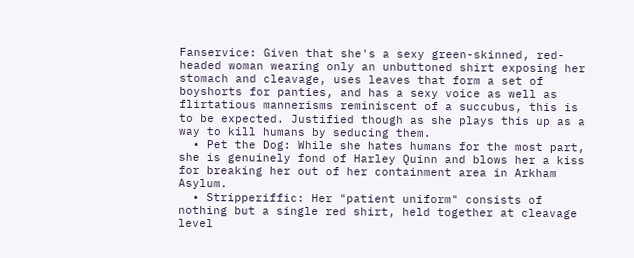Fanservice: Given that she's a sexy green-skinned, red-headed woman wearing only an unbuttoned shirt exposing her stomach and cleavage, uses leaves that form a set of boyshorts for panties, and has a sexy voice as well as flirtatious mannerisms reminiscent of a succubus, this is to be expected. Justified though as she plays this up as a way to kill humans by seducing them.
  • Pet the Dog: While she hates humans for the most part, she is genuinely fond of Harley Quinn and blows her a kiss for breaking her out of her containment area in Arkham Asylum.
  • Stripperiffic: Her "patient uniform" consists of nothing but a single red shirt, held together at cleavage level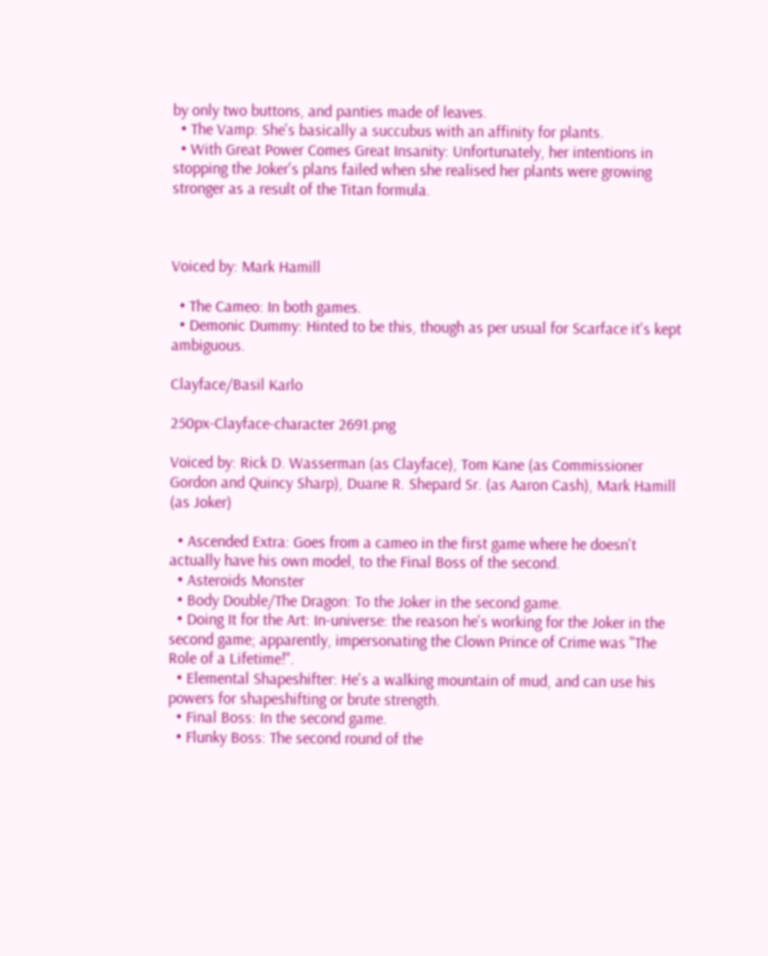by only two buttons, and panties made of leaves.
  • The Vamp: She's basically a succubus with an affinity for plants.
  • With Great Power Comes Great Insanity: Unfortunately, her intentions in stopping the Joker's plans failed when she realised her plants were growing stronger as a result of the Titan formula.



Voiced by: Mark Hamill

  • The Cameo: In both games.
  • Demonic Dummy: Hinted to be this, though as per usual for Scarface it's kept ambiguous.

Clayface/Basil Karlo

250px-Clayface-character 2691.png

Voiced by: Rick D. Wasserman (as Clayface), Tom Kane (as Commissioner Gordon and Quincy Sharp), Duane R. Shepard Sr. (as Aaron Cash), Mark Hamill (as Joker)

  • Ascended Extra: Goes from a cameo in the first game where he doesn't actually have his own model, to the Final Boss of the second.
  • Asteroids Monster
  • Body Double/The Dragon: To the Joker in the second game.
  • Doing It for the Art: In-universe: the reason he's working for the Joker in the second game; apparently, impersonating the Clown Prince of Crime was "The Role of a Lifetime!".
  • Elemental Shapeshifter: He's a walking mountain of mud, and can use his powers for shapeshifting or brute strength.
  • Final Boss: In the second game.
  • Flunky Boss: The second round of the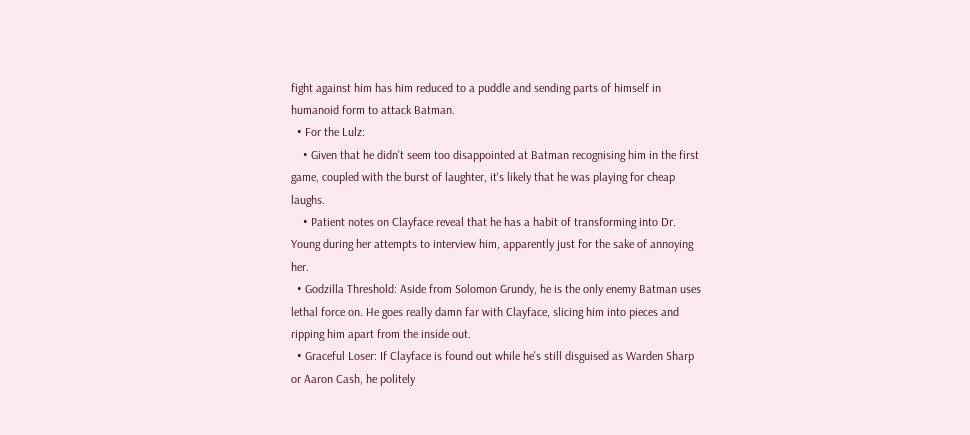fight against him has him reduced to a puddle and sending parts of himself in humanoid form to attack Batman.
  • For the Lulz:
    • Given that he didn't seem too disappointed at Batman recognising him in the first game, coupled with the burst of laughter, it's likely that he was playing for cheap laughs.
    • Patient notes on Clayface reveal that he has a habit of transforming into Dr. Young during her attempts to interview him, apparently just for the sake of annoying her.
  • Godzilla Threshold: Aside from Solomon Grundy, he is the only enemy Batman uses lethal force on. He goes really damn far with Clayface, slicing him into pieces and ripping him apart from the inside out.
  • Graceful Loser: If Clayface is found out while he's still disguised as Warden Sharp or Aaron Cash, he politely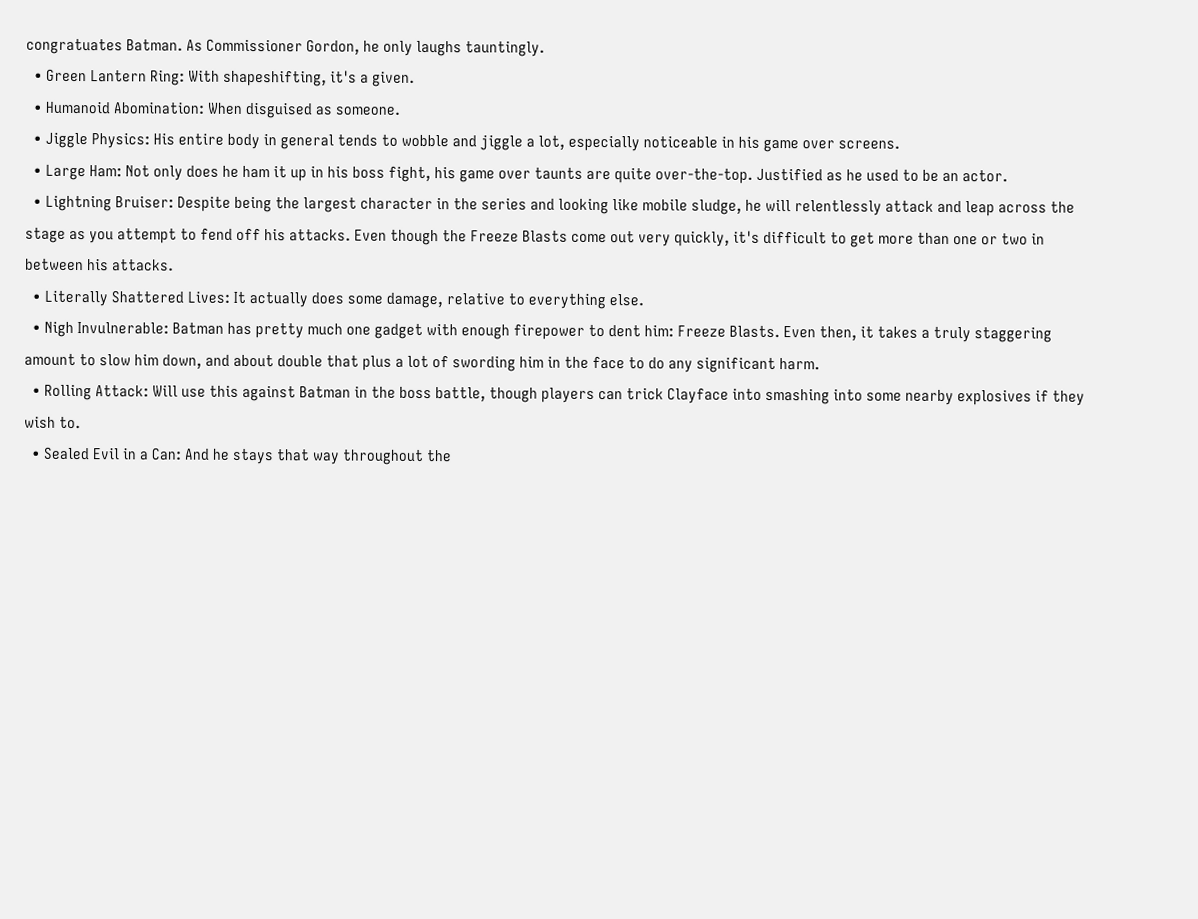congratuates Batman. As Commissioner Gordon, he only laughs tauntingly.
  • Green Lantern Ring: With shapeshifting, it's a given.
  • Humanoid Abomination: When disguised as someone.
  • Jiggle Physics: His entire body in general tends to wobble and jiggle a lot, especially noticeable in his game over screens.
  • Large Ham: Not only does he ham it up in his boss fight, his game over taunts are quite over-the-top. Justified as he used to be an actor.
  • Lightning Bruiser: Despite being the largest character in the series and looking like mobile sludge, he will relentlessly attack and leap across the stage as you attempt to fend off his attacks. Even though the Freeze Blasts come out very quickly, it's difficult to get more than one or two in between his attacks.
  • Literally Shattered Lives: It actually does some damage, relative to everything else.
  • Nigh Invulnerable: Batman has pretty much one gadget with enough firepower to dent him: Freeze Blasts. Even then, it takes a truly staggering amount to slow him down, and about double that plus a lot of swording him in the face to do any significant harm.
  • Rolling Attack: Will use this against Batman in the boss battle, though players can trick Clayface into smashing into some nearby explosives if they wish to.
  • Sealed Evil in a Can: And he stays that way throughout the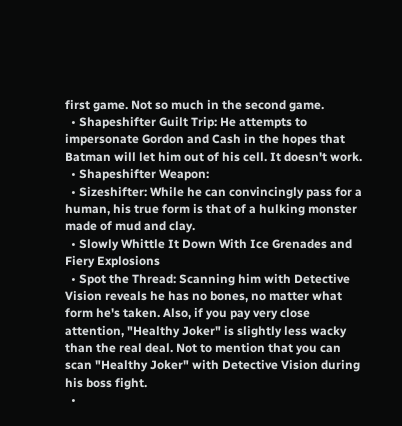first game. Not so much in the second game.
  • Shapeshifter Guilt Trip: He attempts to impersonate Gordon and Cash in the hopes that Batman will let him out of his cell. It doesn't work.
  • Shapeshifter Weapon:
  • Sizeshifter: While he can convincingly pass for a human, his true form is that of a hulking monster made of mud and clay.
  • Slowly Whittle It Down With Ice Grenades and Fiery Explosions
  • Spot the Thread: Scanning him with Detective Vision reveals he has no bones, no matter what form he's taken. Also, if you pay very close attention, "Healthy Joker" is slightly less wacky than the real deal. Not to mention that you can scan "Healthy Joker" with Detective Vision during his boss fight.
  •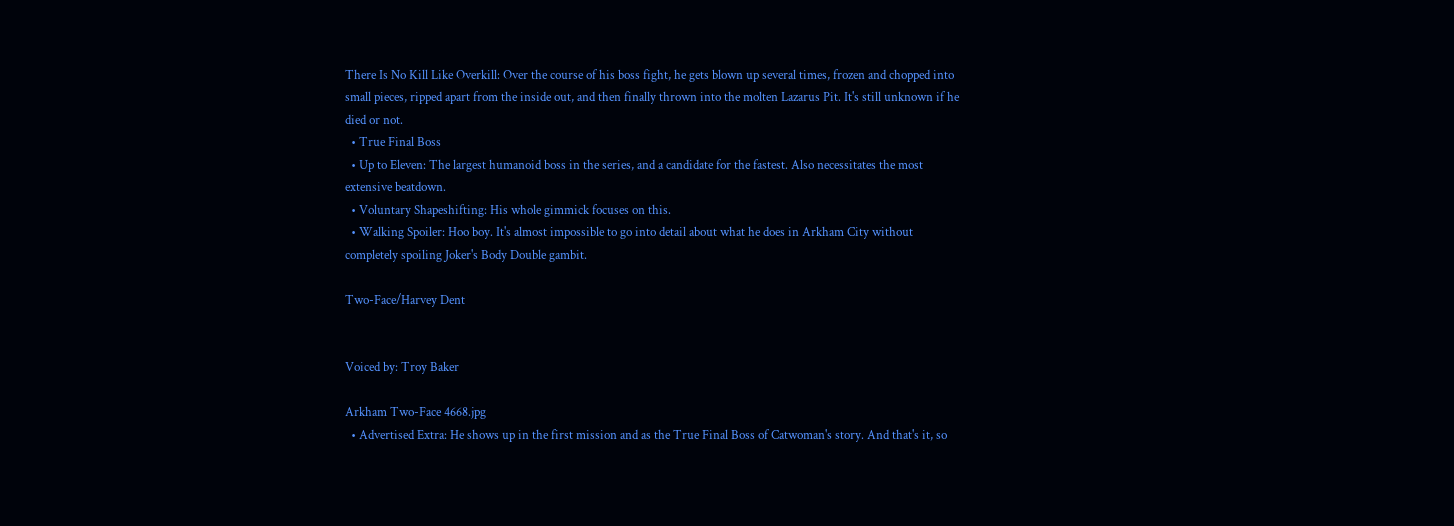There Is No Kill Like Overkill: Over the course of his boss fight, he gets blown up several times, frozen and chopped into small pieces, ripped apart from the inside out, and then finally thrown into the molten Lazarus Pit. It's still unknown if he died or not.
  • True Final Boss
  • Up to Eleven: The largest humanoid boss in the series, and a candidate for the fastest. Also necessitates the most extensive beatdown.
  • Voluntary Shapeshifting: His whole gimmick focuses on this.
  • Walking Spoiler: Hoo boy. It's almost impossible to go into detail about what he does in Arkham City without completely spoiling Joker's Body Double gambit.

Two-Face/Harvey Dent


Voiced by: Troy Baker

Arkham Two-Face 4668.jpg
  • Advertised Extra: He shows up in the first mission and as the True Final Boss of Catwoman's story. And that's it, so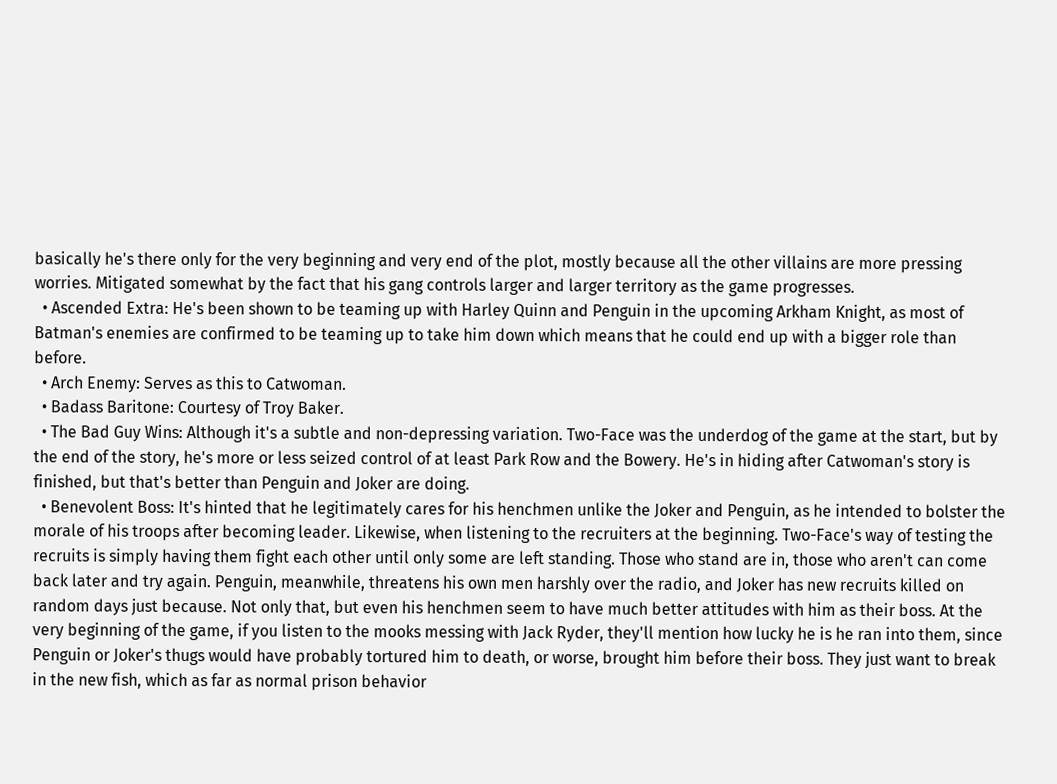basically he's there only for the very beginning and very end of the plot, mostly because all the other villains are more pressing worries. Mitigated somewhat by the fact that his gang controls larger and larger territory as the game progresses.
  • Ascended Extra: He's been shown to be teaming up with Harley Quinn and Penguin in the upcoming Arkham Knight, as most of Batman's enemies are confirmed to be teaming up to take him down which means that he could end up with a bigger role than before.
  • Arch Enemy: Serves as this to Catwoman.
  • Badass Baritone: Courtesy of Troy Baker.
  • The Bad Guy Wins: Although it's a subtle and non-depressing variation. Two-Face was the underdog of the game at the start, but by the end of the story, he's more or less seized control of at least Park Row and the Bowery. He's in hiding after Catwoman's story is finished, but that's better than Penguin and Joker are doing.
  • Benevolent Boss: It's hinted that he legitimately cares for his henchmen unlike the Joker and Penguin, as he intended to bolster the morale of his troops after becoming leader. Likewise, when listening to the recruiters at the beginning. Two-Face's way of testing the recruits is simply having them fight each other until only some are left standing. Those who stand are in, those who aren't can come back later and try again. Penguin, meanwhile, threatens his own men harshly over the radio, and Joker has new recruits killed on random days just because. Not only that, but even his henchmen seem to have much better attitudes with him as their boss. At the very beginning of the game, if you listen to the mooks messing with Jack Ryder, they'll mention how lucky he is he ran into them, since Penguin or Joker's thugs would have probably tortured him to death, or worse, brought him before their boss. They just want to break in the new fish, which as far as normal prison behavior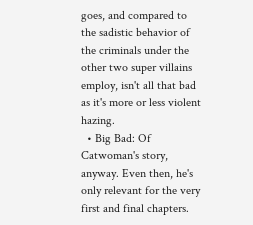goes, and compared to the sadistic behavior of the criminals under the other two super villains employ, isn't all that bad as it's more or less violent hazing.
  • Big Bad: Of Catwoman's story, anyway. Even then, he's only relevant for the very first and final chapters.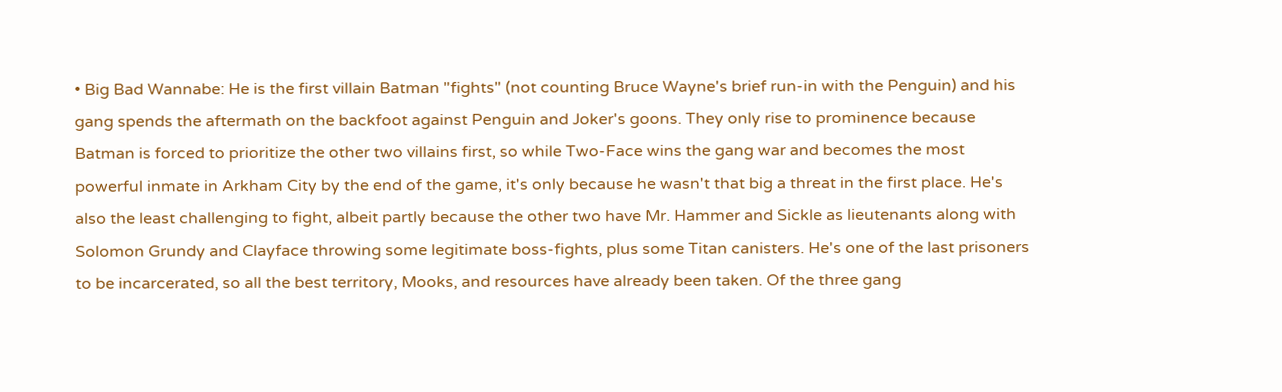• Big Bad Wannabe: He is the first villain Batman "fights" (not counting Bruce Wayne's brief run-in with the Penguin) and his gang spends the aftermath on the backfoot against Penguin and Joker's goons. They only rise to prominence because Batman is forced to prioritize the other two villains first, so while Two-Face wins the gang war and becomes the most powerful inmate in Arkham City by the end of the game, it's only because he wasn't that big a threat in the first place. He's also the least challenging to fight, albeit partly because the other two have Mr. Hammer and Sickle as lieutenants along with Solomon Grundy and Clayface throwing some legitimate boss-fights, plus some Titan canisters. He's one of the last prisoners to be incarcerated, so all the best territory, Mooks, and resources have already been taken. Of the three gang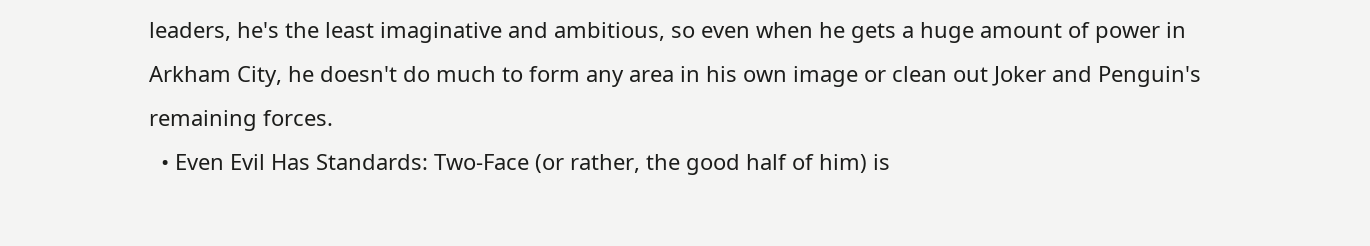leaders, he's the least imaginative and ambitious, so even when he gets a huge amount of power in Arkham City, he doesn't do much to form any area in his own image or clean out Joker and Penguin's remaining forces.
  • Even Evil Has Standards: Two-Face (or rather, the good half of him) is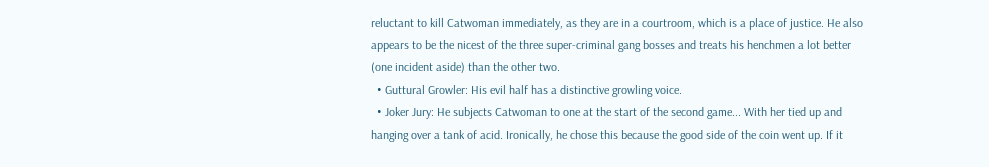reluctant to kill Catwoman immediately, as they are in a courtroom, which is a place of justice. He also appears to be the nicest of the three super-criminal gang bosses and treats his henchmen a lot better (one incident aside) than the other two.
  • Guttural Growler: His evil half has a distinctive growling voice.
  • Joker Jury: He subjects Catwoman to one at the start of the second game... With her tied up and hanging over a tank of acid. Ironically, he chose this because the good side of the coin went up. If it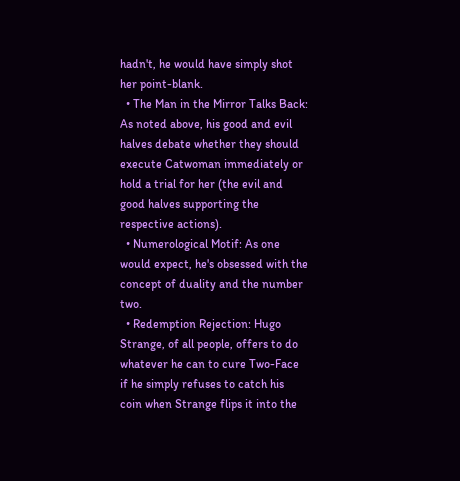hadn't, he would have simply shot her point-blank.
  • The Man in the Mirror Talks Back: As noted above, his good and evil halves debate whether they should execute Catwoman immediately or hold a trial for her (the evil and good halves supporting the respective actions).
  • Numerological Motif: As one would expect, he's obsessed with the concept of duality and the number two.
  • Redemption Rejection: Hugo Strange, of all people, offers to do whatever he can to cure Two-Face if he simply refuses to catch his coin when Strange flips it into the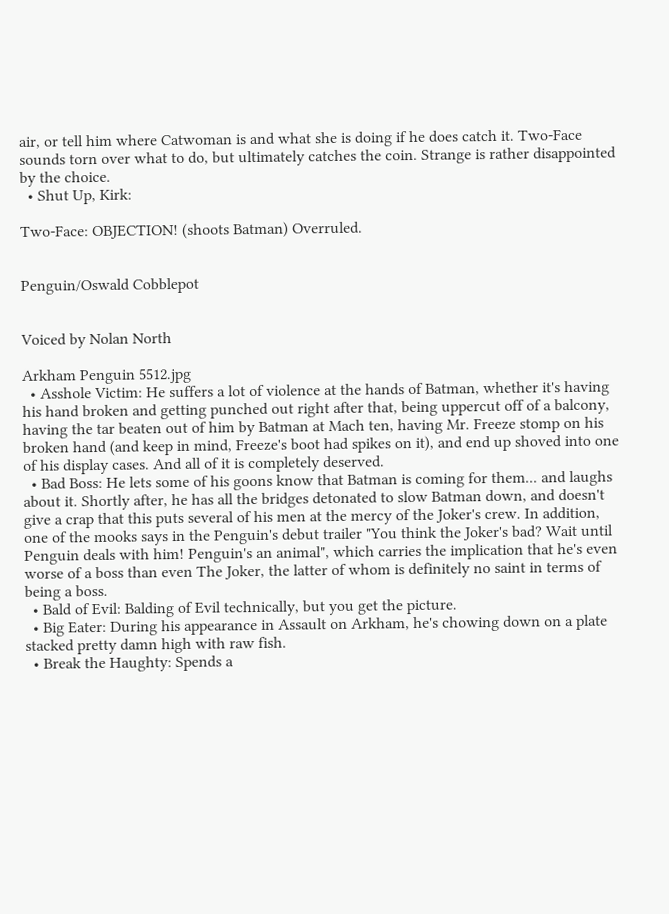air, or tell him where Catwoman is and what she is doing if he does catch it. Two-Face sounds torn over what to do, but ultimately catches the coin. Strange is rather disappointed by the choice.
  • Shut Up, Kirk:

Two-Face: OBJECTION! (shoots Batman) Overruled.


Penguin/Oswald Cobblepot


Voiced by Nolan North

Arkham Penguin 5512.jpg
  • Asshole Victim: He suffers a lot of violence at the hands of Batman, whether it's having his hand broken and getting punched out right after that, being uppercut off of a balcony, having the tar beaten out of him by Batman at Mach ten, having Mr. Freeze stomp on his broken hand (and keep in mind, Freeze's boot had spikes on it), and end up shoved into one of his display cases. And all of it is completely deserved.
  • Bad Boss: He lets some of his goons know that Batman is coming for them... and laughs about it. Shortly after, he has all the bridges detonated to slow Batman down, and doesn't give a crap that this puts several of his men at the mercy of the Joker's crew. In addition, one of the mooks says in the Penguin's debut trailer "You think the Joker's bad? Wait until Penguin deals with him! Penguin's an animal", which carries the implication that he's even worse of a boss than even The Joker, the latter of whom is definitely no saint in terms of being a boss.
  • Bald of Evil: Balding of Evil technically, but you get the picture.
  • Big Eater: During his appearance in Assault on Arkham, he's chowing down on a plate stacked pretty damn high with raw fish.
  • Break the Haughty: Spends a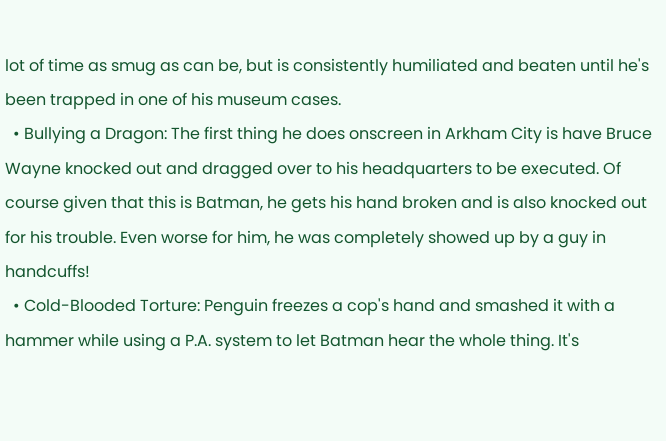lot of time as smug as can be, but is consistently humiliated and beaten until he's been trapped in one of his museum cases.
  • Bullying a Dragon: The first thing he does onscreen in Arkham City is have Bruce Wayne knocked out and dragged over to his headquarters to be executed. Of course given that this is Batman, he gets his hand broken and is also knocked out for his trouble. Even worse for him, he was completely showed up by a guy in handcuffs!
  • Cold-Blooded Torture: Penguin freezes a cop's hand and smashed it with a hammer while using a P.A. system to let Batman hear the whole thing. It's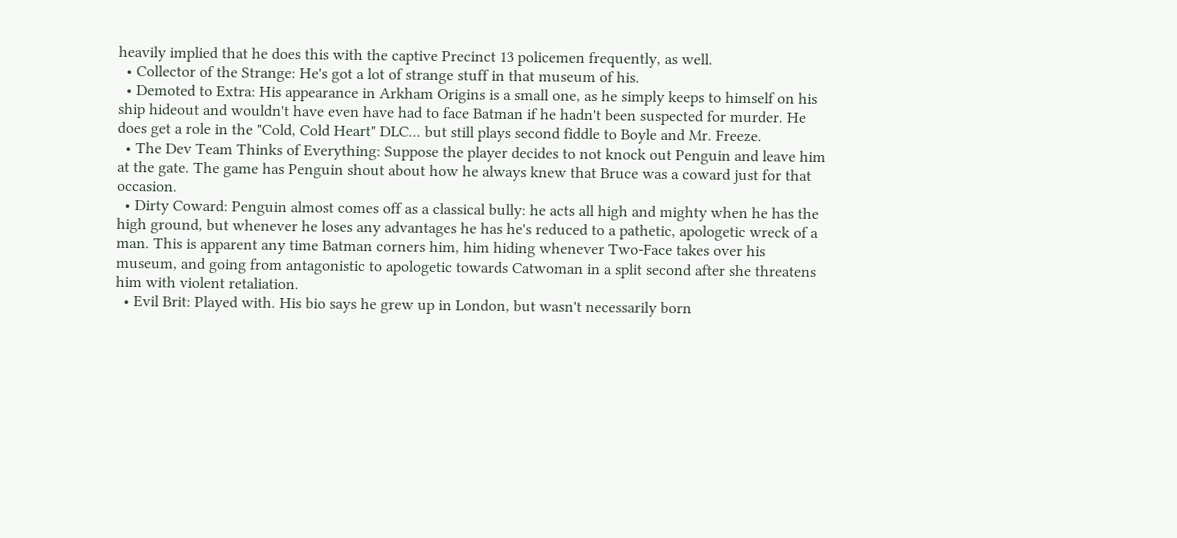heavily implied that he does this with the captive Precinct 13 policemen frequently, as well.
  • Collector of the Strange: He's got a lot of strange stuff in that museum of his.
  • Demoted to Extra: His appearance in Arkham Origins is a small one, as he simply keeps to himself on his ship hideout and wouldn't have even have had to face Batman if he hadn't been suspected for murder. He does get a role in the "Cold, Cold Heart" DLC... but still plays second fiddle to Boyle and Mr. Freeze.
  • The Dev Team Thinks of Everything: Suppose the player decides to not knock out Penguin and leave him at the gate. The game has Penguin shout about how he always knew that Bruce was a coward just for that occasion.
  • Dirty Coward: Penguin almost comes off as a classical bully: he acts all high and mighty when he has the high ground, but whenever he loses any advantages he has he's reduced to a pathetic, apologetic wreck of a man. This is apparent any time Batman corners him, him hiding whenever Two-Face takes over his museum, and going from antagonistic to apologetic towards Catwoman in a split second after she threatens him with violent retaliation.
  • Evil Brit: Played with. His bio says he grew up in London, but wasn't necessarily born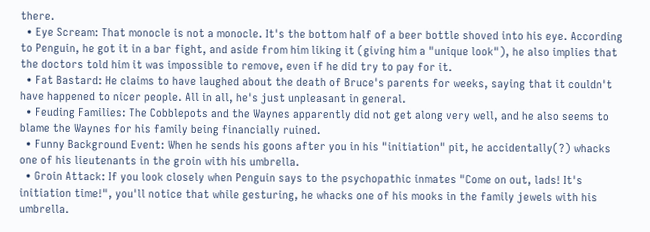there.
  • Eye Scream: That monocle is not a monocle. It's the bottom half of a beer bottle shoved into his eye. According to Penguin, he got it in a bar fight, and aside from him liking it (giving him a "unique look"), he also implies that the doctors told him it was impossible to remove, even if he did try to pay for it.
  • Fat Bastard: He claims to have laughed about the death of Bruce's parents for weeks, saying that it couldn't have happened to nicer people. All in all, he's just unpleasant in general.
  • Feuding Families: The Cobblepots and the Waynes apparently did not get along very well, and he also seems to blame the Waynes for his family being financially ruined.
  • Funny Background Event: When he sends his goons after you in his "initiation" pit, he accidentally(?) whacks one of his lieutenants in the groin with his umbrella.
  • Groin Attack: If you look closely when Penguin says to the psychopathic inmates "Come on out, lads! It's initiation time!", you'll notice that while gesturing, he whacks one of his mooks in the family jewels with his umbrella.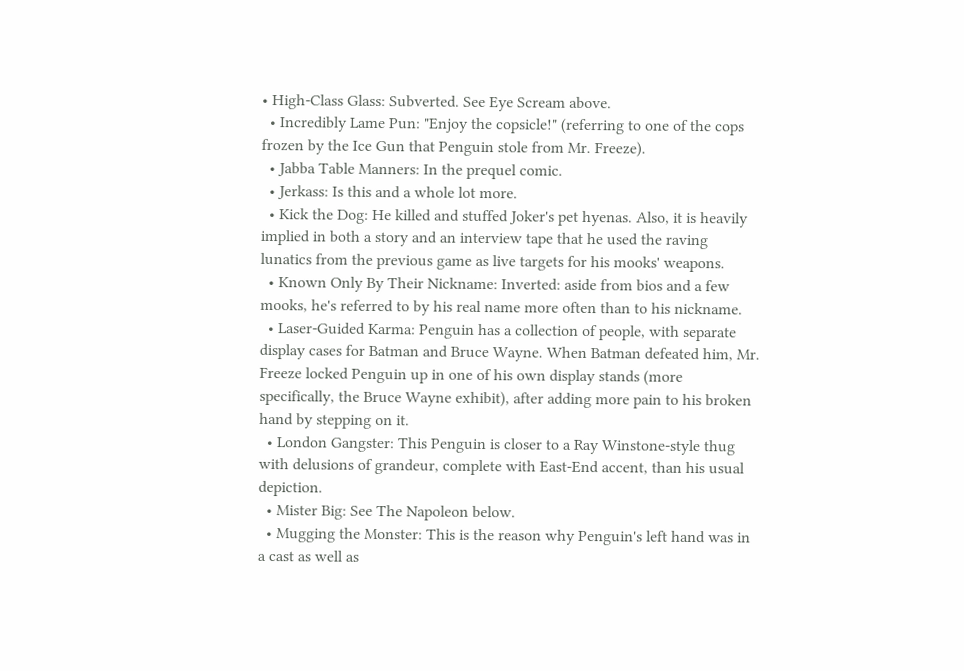• High-Class Glass: Subverted. See Eye Scream above.
  • Incredibly Lame Pun: "Enjoy the copsicle!" (referring to one of the cops frozen by the Ice Gun that Penguin stole from Mr. Freeze).
  • Jabba Table Manners: In the prequel comic.
  • Jerkass: Is this and a whole lot more.
  • Kick the Dog: He killed and stuffed Joker's pet hyenas. Also, it is heavily implied in both a story and an interview tape that he used the raving lunatics from the previous game as live targets for his mooks' weapons.
  • Known Only By Their Nickname: Inverted: aside from bios and a few mooks, he's referred to by his real name more often than to his nickname.
  • Laser-Guided Karma: Penguin has a collection of people, with separate display cases for Batman and Bruce Wayne. When Batman defeated him, Mr. Freeze locked Penguin up in one of his own display stands (more specifically, the Bruce Wayne exhibit), after adding more pain to his broken hand by stepping on it.
  • London Gangster: This Penguin is closer to a Ray Winstone-style thug with delusions of grandeur, complete with East-End accent, than his usual depiction.
  • Mister Big: See The Napoleon below.
  • Mugging the Monster: This is the reason why Penguin's left hand was in a cast as well as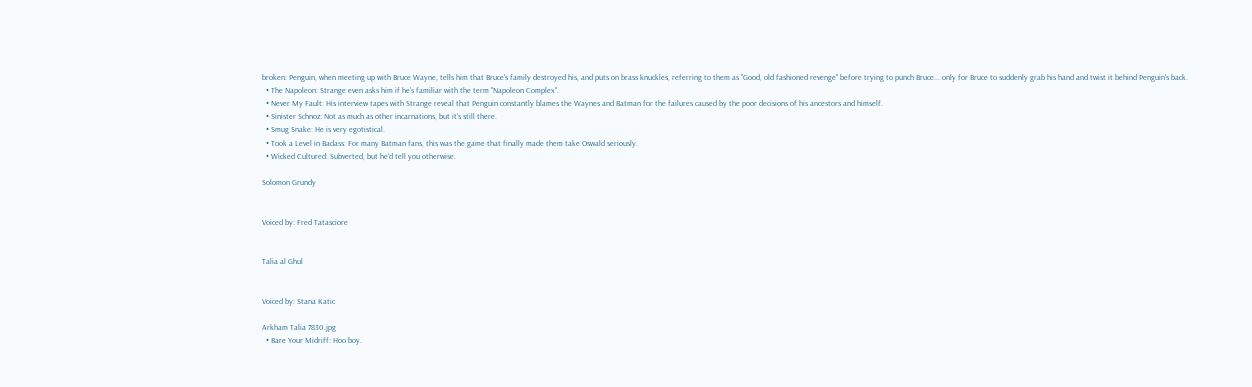broken: Penguin, when meeting up with Bruce Wayne, tells him that Bruce's family destroyed his, and puts on brass knuckles, referring to them as "Good, old fashioned revenge" before trying to punch Bruce... only for Bruce to suddenly grab his hand and twist it behind Penguin's back.
  • The Napoleon: Strange even asks him if he's familiar with the term "Napoleon Complex".
  • Never My Fault: His interview tapes with Strange reveal that Penguin constantly blames the Waynes and Batman for the failures caused by the poor decisions of his ancestors and himself.
  • Sinister Schnoz: Not as much as other incarnations, but it's still there.
  • Smug Snake: He is very egotistical.
  • Took a Level in Badass: For many Batman fans, this was the game that finally made them take Oswald seriously.
  • Wicked Cultured: Subverted, but he'd tell you otherwise.

Solomon Grundy


Voiced by: Fred Tatasciore


Talia al Ghul


Voiced by: Stana Katic

Arkham Talia 7830.jpg
  • Bare Your Midriff: Hoo boy.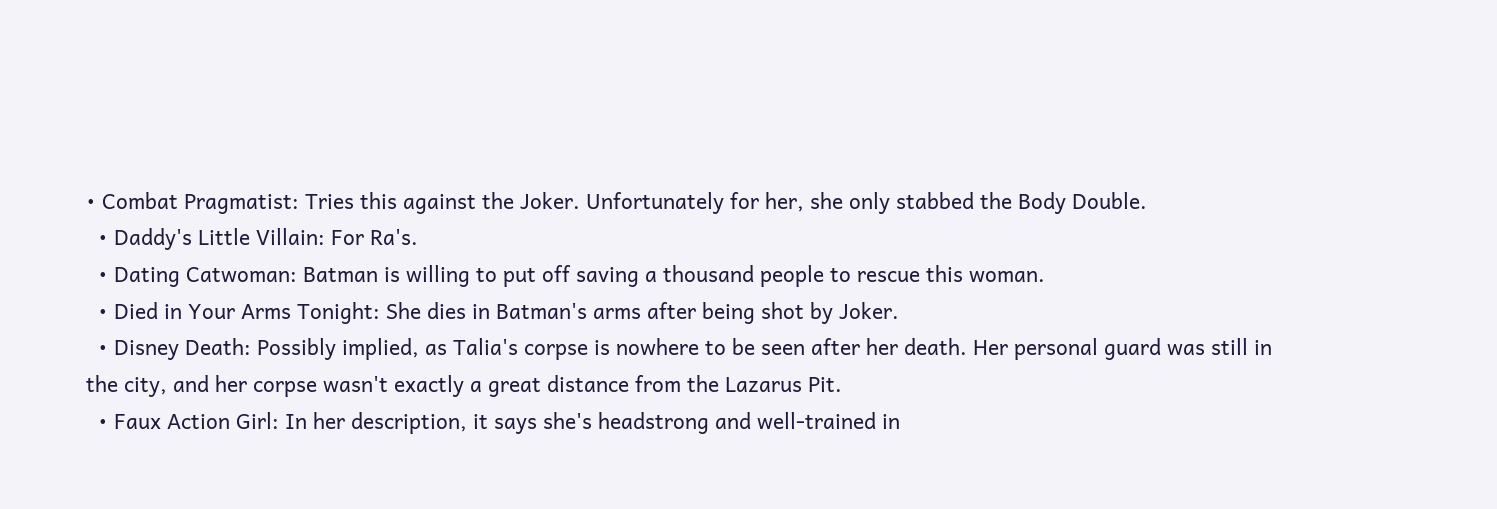• Combat Pragmatist: Tries this against the Joker. Unfortunately for her, she only stabbed the Body Double.
  • Daddy's Little Villain: For Ra's.
  • Dating Catwoman: Batman is willing to put off saving a thousand people to rescue this woman.
  • Died in Your Arms Tonight: She dies in Batman's arms after being shot by Joker.
  • Disney Death: Possibly implied, as Talia's corpse is nowhere to be seen after her death. Her personal guard was still in the city, and her corpse wasn't exactly a great distance from the Lazarus Pit.
  • Faux Action Girl: In her description, it says she's headstrong and well-trained in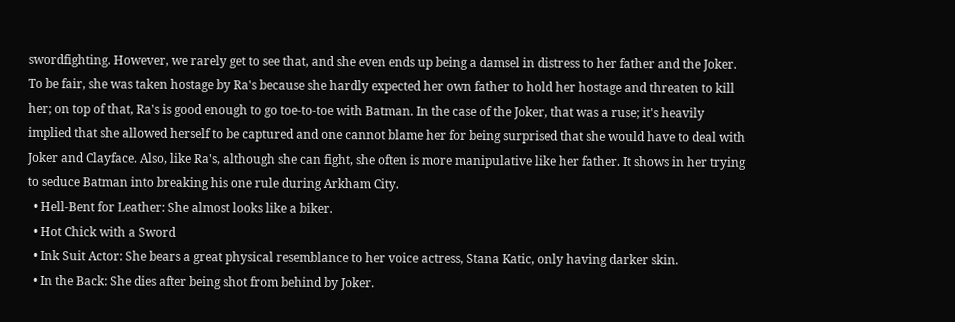swordfighting. However, we rarely get to see that, and she even ends up being a damsel in distress to her father and the Joker. To be fair, she was taken hostage by Ra's because she hardly expected her own father to hold her hostage and threaten to kill her; on top of that, Ra's is good enough to go toe-to-toe with Batman. In the case of the Joker, that was a ruse; it's heavily implied that she allowed herself to be captured and one cannot blame her for being surprised that she would have to deal with Joker and Clayface. Also, like Ra's, although she can fight, she often is more manipulative like her father. It shows in her trying to seduce Batman into breaking his one rule during Arkham City.
  • Hell-Bent for Leather: She almost looks like a biker.
  • Hot Chick with a Sword
  • Ink Suit Actor: She bears a great physical resemblance to her voice actress, Stana Katic, only having darker skin.
  • In the Back: She dies after being shot from behind by Joker.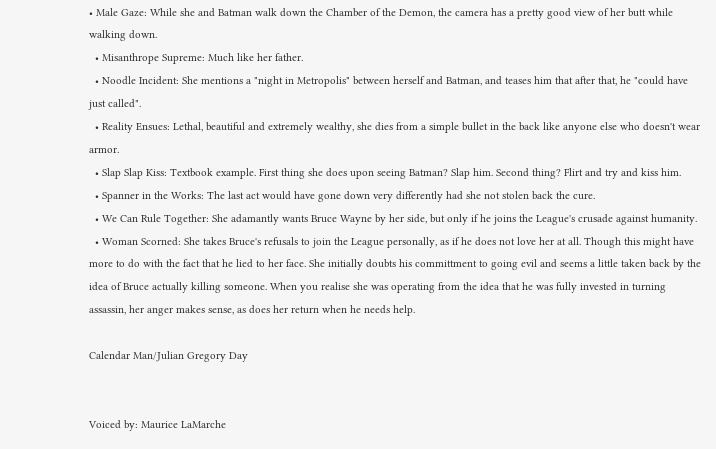• Male Gaze: While she and Batman walk down the Chamber of the Demon, the camera has a pretty good view of her butt while walking down.
  • Misanthrope Supreme: Much like her father.
  • Noodle Incident: She mentions a "night in Metropolis" between herself and Batman, and teases him that after that, he "could have just called".
  • Reality Ensues: Lethal, beautiful and extremely wealthy, she dies from a simple bullet in the back like anyone else who doesn't wear armor.
  • Slap Slap Kiss: Textbook example. First thing she does upon seeing Batman? Slap him. Second thing? Flirt and try and kiss him.
  • Spanner in the Works: The last act would have gone down very differently had she not stolen back the cure.
  • We Can Rule Together: She adamantly wants Bruce Wayne by her side, but only if he joins the League's crusade against humanity.
  • Woman Scorned: She takes Bruce's refusals to join the League personally, as if he does not love her at all. Though this might have more to do with the fact that he lied to her face. She initially doubts his committment to going evil and seems a little taken back by the idea of Bruce actually killing someone. When you realise she was operating from the idea that he was fully invested in turning assassin, her anger makes sense, as does her return when he needs help.

Calendar Man/Julian Gregory Day


Voiced by: Maurice LaMarche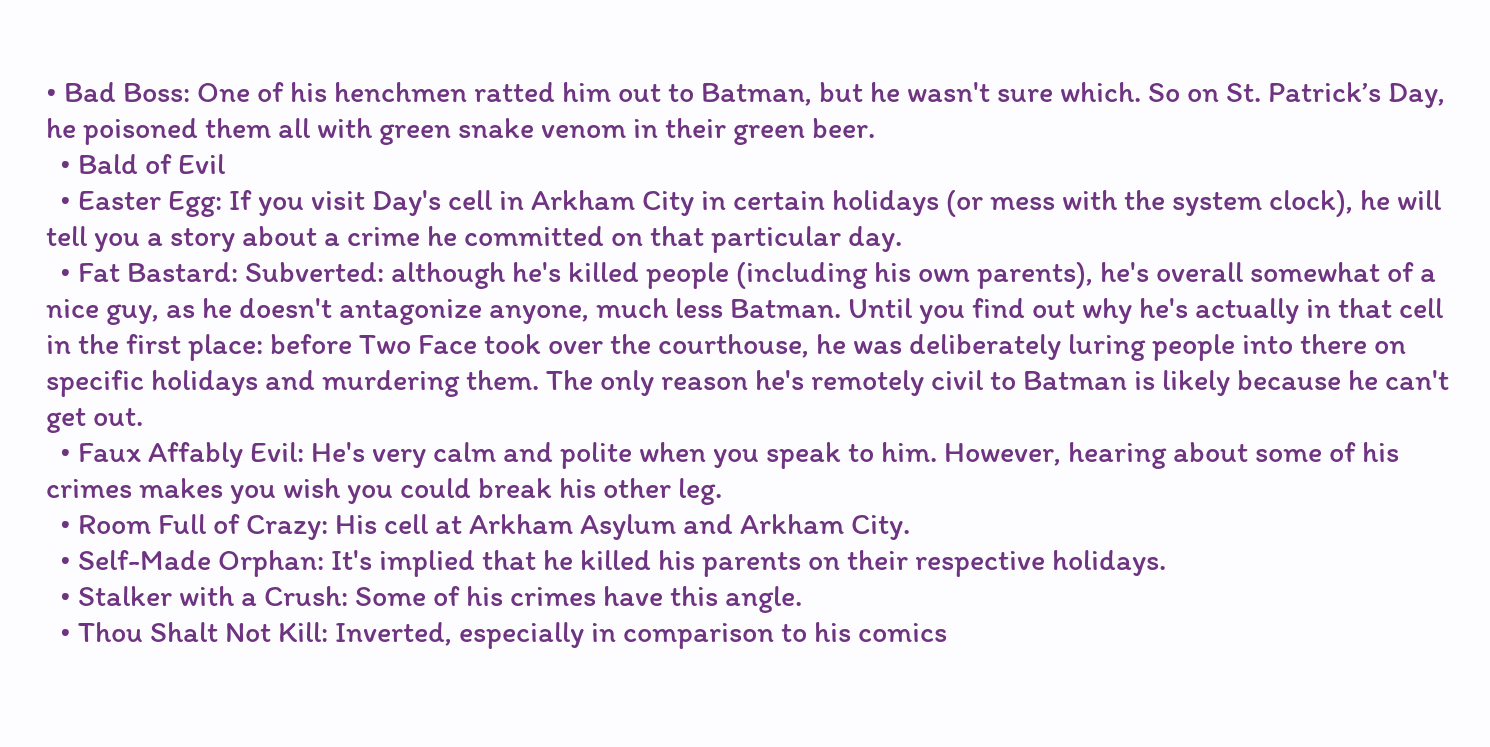• Bad Boss: One of his henchmen ratted him out to Batman, but he wasn't sure which. So on St. Patrick’s Day, he poisoned them all with green snake venom in their green beer.
  • Bald of Evil
  • Easter Egg: If you visit Day's cell in Arkham City in certain holidays (or mess with the system clock), he will tell you a story about a crime he committed on that particular day.
  • Fat Bastard: Subverted: although he's killed people (including his own parents), he's overall somewhat of a nice guy, as he doesn't antagonize anyone, much less Batman. Until you find out why he's actually in that cell in the first place: before Two Face took over the courthouse, he was deliberately luring people into there on specific holidays and murdering them. The only reason he's remotely civil to Batman is likely because he can't get out.
  • Faux Affably Evil: He's very calm and polite when you speak to him. However, hearing about some of his crimes makes you wish you could break his other leg.
  • Room Full of Crazy: His cell at Arkham Asylum and Arkham City.
  • Self-Made Orphan: It's implied that he killed his parents on their respective holidays.
  • Stalker with a Crush: Some of his crimes have this angle.
  • Thou Shalt Not Kill: Inverted, especially in comparison to his comics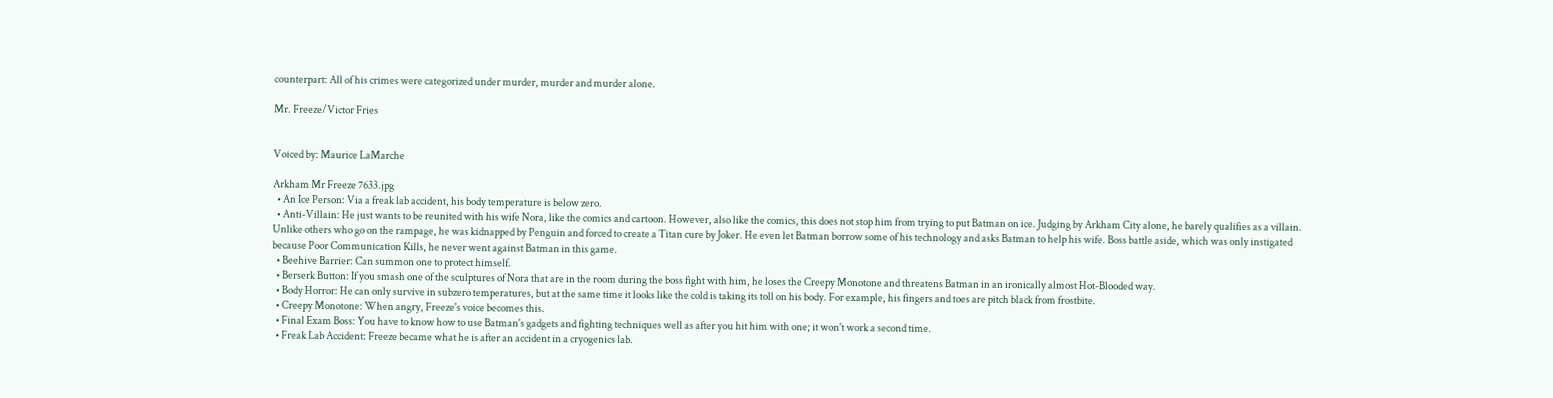counterpart: All of his crimes were categorized under murder, murder and murder alone.

Mr. Freeze/Victor Fries


Voiced by: Maurice LaMarche

Arkham Mr Freeze 7633.jpg
  • An Ice Person: Via a freak lab accident, his body temperature is below zero.
  • Anti-Villain: He just wants to be reunited with his wife Nora, like the comics and cartoon. However, also like the comics, this does not stop him from trying to put Batman on ice. Judging by Arkham City alone, he barely qualifies as a villain. Unlike others who go on the rampage, he was kidnapped by Penguin and forced to create a Titan cure by Joker. He even let Batman borrow some of his technology and asks Batman to help his wife. Boss battle aside, which was only instigated because Poor Communication Kills, he never went against Batman in this game.
  • Beehive Barrier: Can summon one to protect himself.
  • Berserk Button: If you smash one of the sculptures of Nora that are in the room during the boss fight with him, he loses the Creepy Monotone and threatens Batman in an ironically almost Hot-Blooded way.
  • Body Horror: He can only survive in subzero temperatures, but at the same time it looks like the cold is taking its toll on his body. For example, his fingers and toes are pitch black from frostbite.
  • Creepy Monotone: When angry, Freeze's voice becomes this.
  • Final Exam Boss: You have to know how to use Batman's gadgets and fighting techniques well as after you hit him with one; it won't work a second time.
  • Freak Lab Accident: Freeze became what he is after an accident in a cryogenics lab.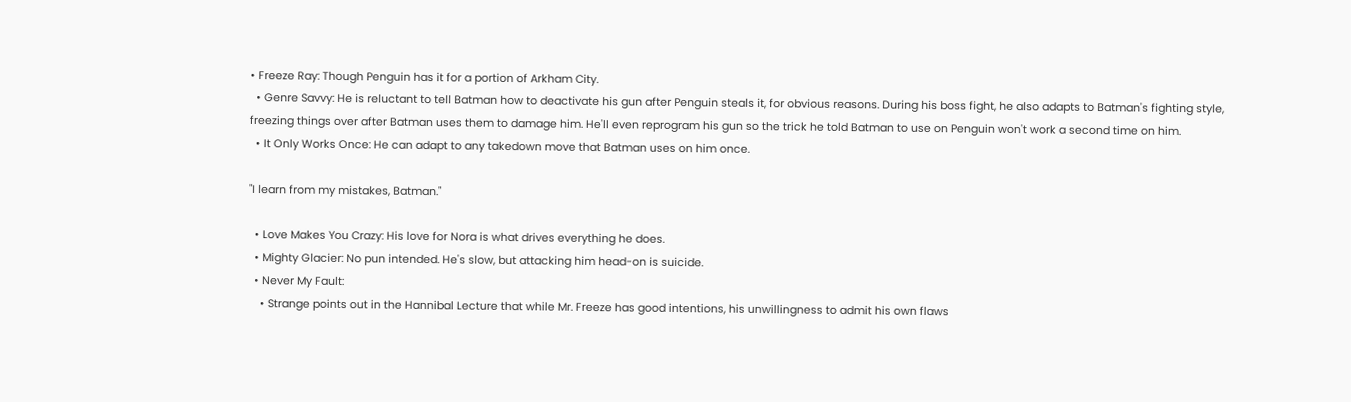• Freeze Ray: Though Penguin has it for a portion of Arkham City.
  • Genre Savvy: He is reluctant to tell Batman how to deactivate his gun after Penguin steals it, for obvious reasons. During his boss fight, he also adapts to Batman's fighting style, freezing things over after Batman uses them to damage him. He'll even reprogram his gun so the trick he told Batman to use on Penguin won't work a second time on him.
  • It Only Works Once: He can adapt to any takedown move that Batman uses on him once.

"I learn from my mistakes, Batman."

  • Love Makes You Crazy: His love for Nora is what drives everything he does.
  • Mighty Glacier: No pun intended. He's slow, but attacking him head-on is suicide.
  • Never My Fault:
    • Strange points out in the Hannibal Lecture that while Mr. Freeze has good intentions, his unwillingness to admit his own flaws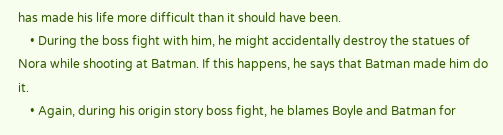has made his life more difficult than it should have been.
    • During the boss fight with him, he might accidentally destroy the statues of Nora while shooting at Batman. If this happens, he says that Batman made him do it.
    • Again, during his origin story boss fight, he blames Boyle and Batman for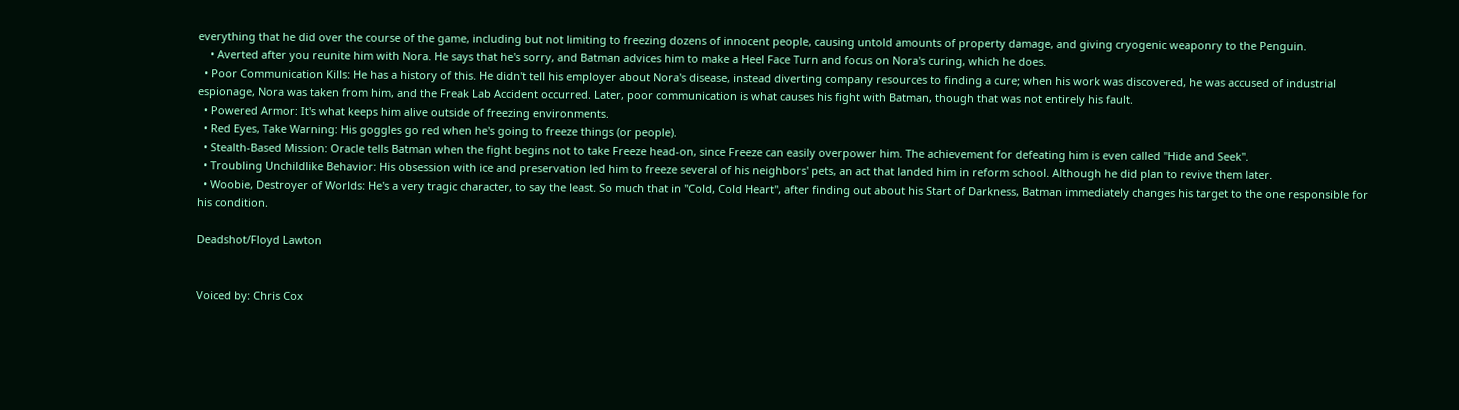everything that he did over the course of the game, including but not limiting to freezing dozens of innocent people, causing untold amounts of property damage, and giving cryogenic weaponry to the Penguin.
    • Averted after you reunite him with Nora. He says that he's sorry, and Batman advices him to make a Heel Face Turn and focus on Nora's curing, which he does.
  • Poor Communication Kills: He has a history of this. He didn't tell his employer about Nora's disease, instead diverting company resources to finding a cure; when his work was discovered, he was accused of industrial espionage, Nora was taken from him, and the Freak Lab Accident occurred. Later, poor communication is what causes his fight with Batman, though that was not entirely his fault.
  • Powered Armor: It's what keeps him alive outside of freezing environments.
  • Red Eyes, Take Warning: His goggles go red when he's going to freeze things (or people).
  • Stealth-Based Mission: Oracle tells Batman when the fight begins not to take Freeze head-on, since Freeze can easily overpower him. The achievement for defeating him is even called "Hide and Seek".
  • Troubling Unchildlike Behavior: His obsession with ice and preservation led him to freeze several of his neighbors' pets, an act that landed him in reform school. Although he did plan to revive them later.
  • Woobie, Destroyer of Worlds: He's a very tragic character, to say the least. So much that in "Cold, Cold Heart", after finding out about his Start of Darkness, Batman immediately changes his target to the one responsible for his condition.

Deadshot/Floyd Lawton


Voiced by: Chris Cox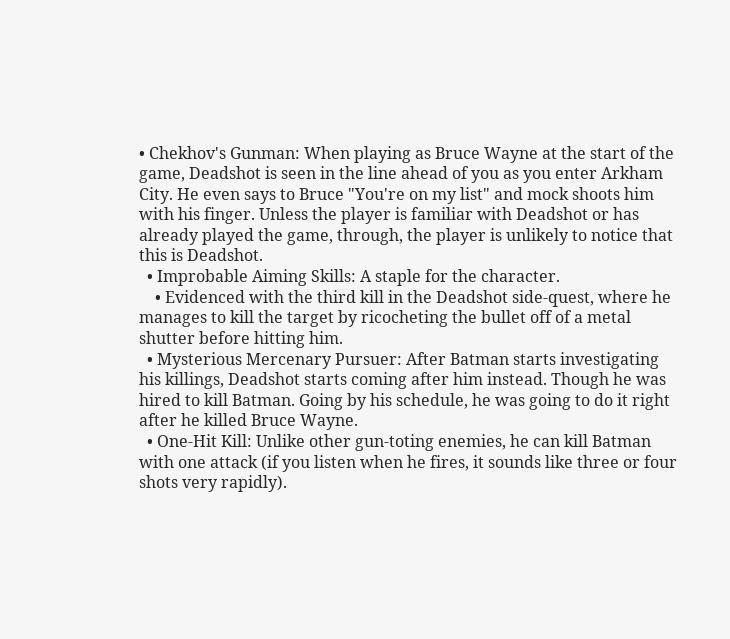• Chekhov's Gunman: When playing as Bruce Wayne at the start of the game, Deadshot is seen in the line ahead of you as you enter Arkham City. He even says to Bruce "You're on my list" and mock shoots him with his finger. Unless the player is familiar with Deadshot or has already played the game, through, the player is unlikely to notice that this is Deadshot.
  • Improbable Aiming Skills: A staple for the character.
    • Evidenced with the third kill in the Deadshot side-quest, where he manages to kill the target by ricocheting the bullet off of a metal shutter before hitting him.
  • Mysterious Mercenary Pursuer: After Batman starts investigating his killings, Deadshot starts coming after him instead. Though he was hired to kill Batman. Going by his schedule, he was going to do it right after he killed Bruce Wayne.
  • One-Hit Kill: Unlike other gun-toting enemies, he can kill Batman with one attack (if you listen when he fires, it sounds like three or four shots very rapidly).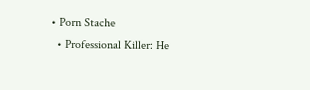• Porn Stache
  • Professional Killer: He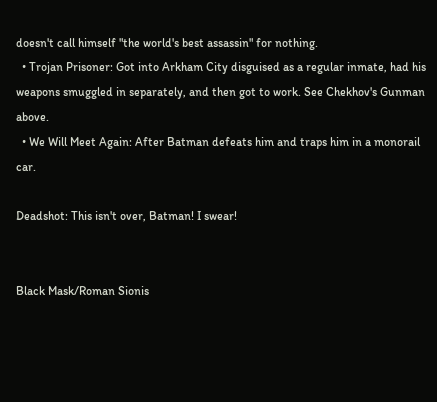doesn't call himself "the world's best assassin" for nothing.
  • Trojan Prisoner: Got into Arkham City disguised as a regular inmate, had his weapons smuggled in separately, and then got to work. See Chekhov's Gunman above.
  • We Will Meet Again: After Batman defeats him and traps him in a monorail car.

Deadshot: This isn't over, Batman! I swear!


Black Mask/Roman Sionis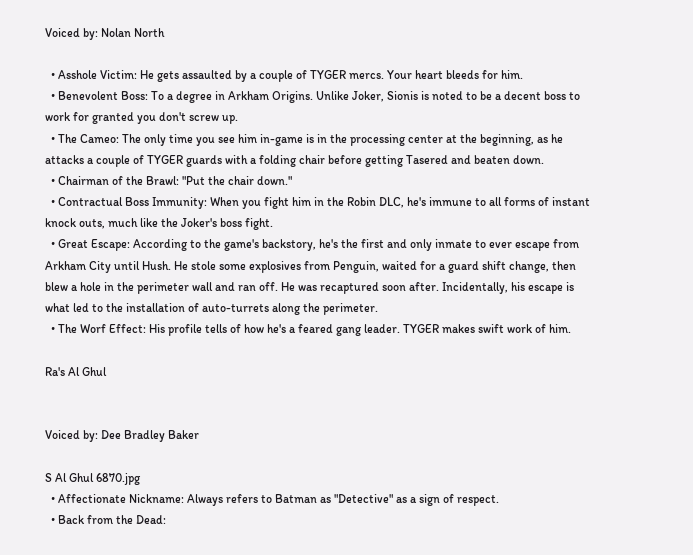Voiced by: Nolan North

  • Asshole Victim: He gets assaulted by a couple of TYGER mercs. Your heart bleeds for him.
  • Benevolent Boss: To a degree in Arkham Origins. Unlike Joker, Sionis is noted to be a decent boss to work for granted you don't screw up.
  • The Cameo: The only time you see him in-game is in the processing center at the beginning, as he attacks a couple of TYGER guards with a folding chair before getting Tasered and beaten down.
  • Chairman of the Brawl: "Put the chair down."
  • Contractual Boss Immunity: When you fight him in the Robin DLC, he's immune to all forms of instant knock outs, much like the Joker's boss fight.
  • Great Escape: According to the game's backstory, he's the first and only inmate to ever escape from Arkham City until Hush. He stole some explosives from Penguin, waited for a guard shift change, then blew a hole in the perimeter wall and ran off. He was recaptured soon after. Incidentally, his escape is what led to the installation of auto-turrets along the perimeter.
  • The Worf Effect: His profile tells of how he's a feared gang leader. TYGER makes swift work of him.

Ra's Al Ghul


Voiced by: Dee Bradley Baker

S Al Ghul 6870.jpg
  • Affectionate Nickname: Always refers to Batman as "Detective" as a sign of respect.
  • Back from the Dead: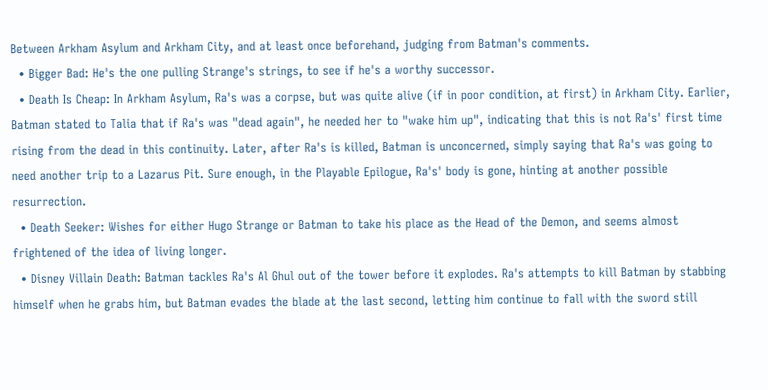Between Arkham Asylum and Arkham City, and at least once beforehand, judging from Batman's comments.
  • Bigger Bad: He's the one pulling Strange's strings, to see if he's a worthy successor.
  • Death Is Cheap: In Arkham Asylum, Ra's was a corpse, but was quite alive (if in poor condition, at first) in Arkham City. Earlier, Batman stated to Talia that if Ra's was "dead again", he needed her to "wake him up", indicating that this is not Ra's' first time rising from the dead in this continuity. Later, after Ra's is killed, Batman is unconcerned, simply saying that Ra's was going to need another trip to a Lazarus Pit. Sure enough, in the Playable Epilogue, Ra's' body is gone, hinting at another possible resurrection.
  • Death Seeker: Wishes for either Hugo Strange or Batman to take his place as the Head of the Demon, and seems almost frightened of the idea of living longer.
  • Disney Villain Death: Batman tackles Ra's Al Ghul out of the tower before it explodes. Ra's attempts to kill Batman by stabbing himself when he grabs him, but Batman evades the blade at the last second, letting him continue to fall with the sword still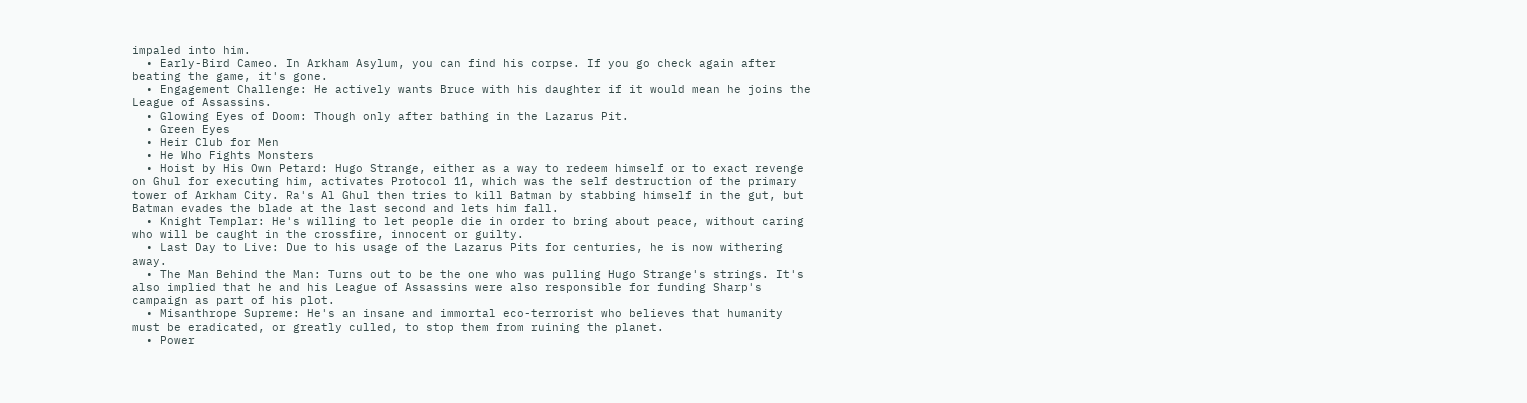impaled into him.
  • Early-Bird Cameo. In Arkham Asylum, you can find his corpse. If you go check again after beating the game, it's gone.
  • Engagement Challenge: He actively wants Bruce with his daughter if it would mean he joins the League of Assassins.
  • Glowing Eyes of Doom: Though only after bathing in the Lazarus Pit.
  • Green Eyes
  • Heir Club for Men
  • He Who Fights Monsters
  • Hoist by His Own Petard: Hugo Strange, either as a way to redeem himself or to exact revenge on Ghul for executing him, activates Protocol 11, which was the self destruction of the primary tower of Arkham City. Ra's Al Ghul then tries to kill Batman by stabbing himself in the gut, but Batman evades the blade at the last second and lets him fall.
  • Knight Templar: He's willing to let people die in order to bring about peace, without caring who will be caught in the crossfire, innocent or guilty.
  • Last Day to Live: Due to his usage of the Lazarus Pits for centuries, he is now withering away.
  • The Man Behind the Man: Turns out to be the one who was pulling Hugo Strange's strings. It's also implied that he and his League of Assassins were also responsible for funding Sharp's campaign as part of his plot.
  • Misanthrope Supreme: He's an insane and immortal eco-terrorist who believes that humanity must be eradicated, or greatly culled, to stop them from ruining the planet.
  • Power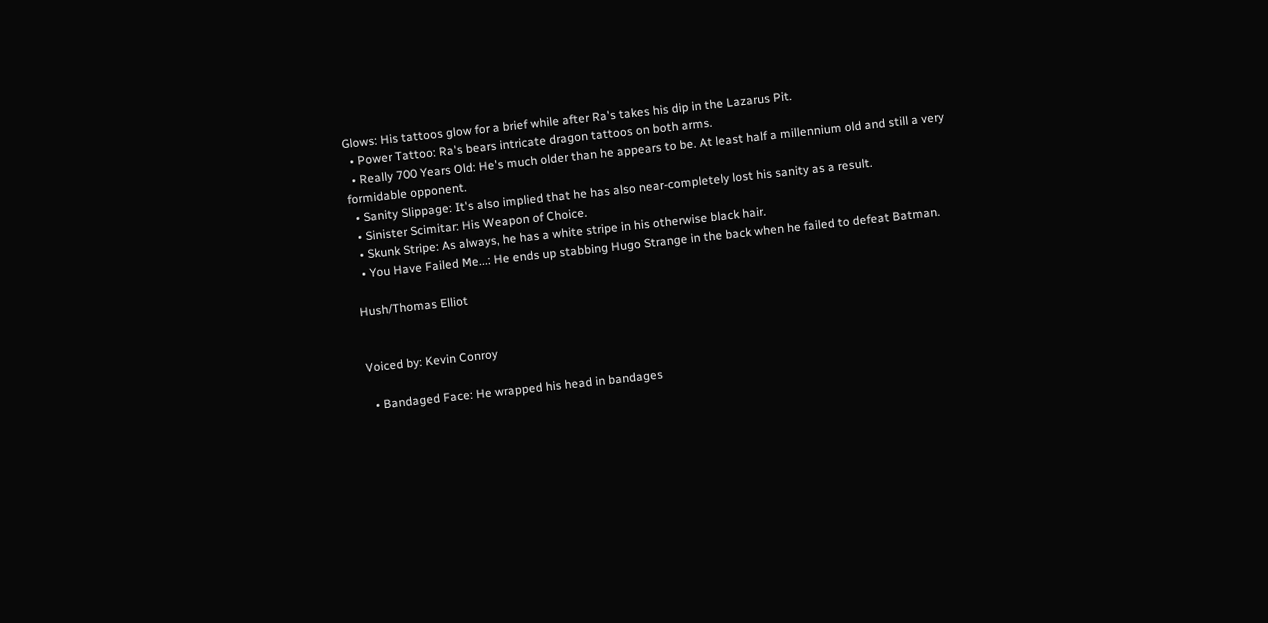Glows: His tattoos glow for a brief while after Ra's takes his dip in the Lazarus Pit.
  • Power Tattoo: Ra's bears intricate dragon tattoos on both arms.
  • Really 700 Years Old: He's much older than he appears to be. At least half a millennium old and still a very formidable opponent.
  • Sanity Slippage: It's also implied that he has also near-completely lost his sanity as a result.
  • Sinister Scimitar: His Weapon of Choice.
  • Skunk Stripe: As always, he has a white stripe in his otherwise black hair.
  • You Have Failed Me...: He ends up stabbing Hugo Strange in the back when he failed to defeat Batman.

Hush/Thomas Elliot


Voiced by: Kevin Conroy

  • Bandaged Face: He wrapped his head in bandages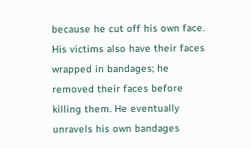because he cut off his own face. His victims also have their faces wrapped in bandages; he removed their faces before killing them. He eventually unravels his own bandages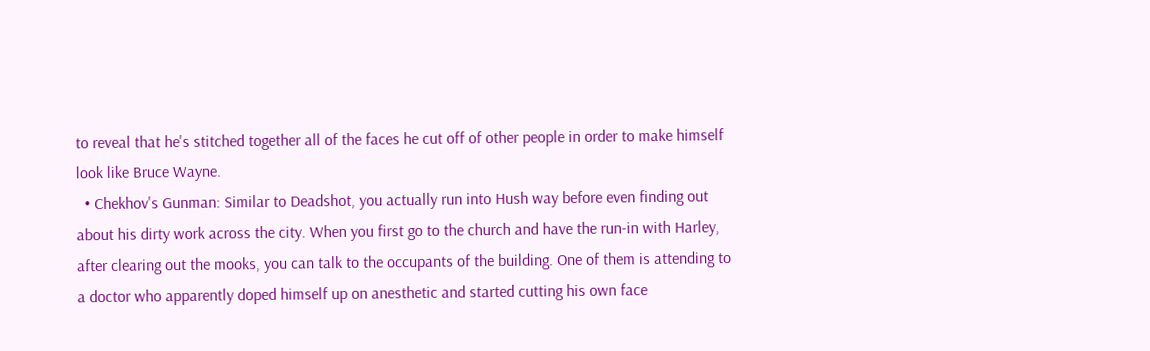to reveal that he's stitched together all of the faces he cut off of other people in order to make himself look like Bruce Wayne.
  • Chekhov's Gunman: Similar to Deadshot, you actually run into Hush way before even finding out about his dirty work across the city. When you first go to the church and have the run-in with Harley, after clearing out the mooks, you can talk to the occupants of the building. One of them is attending to a doctor who apparently doped himself up on anesthetic and started cutting his own face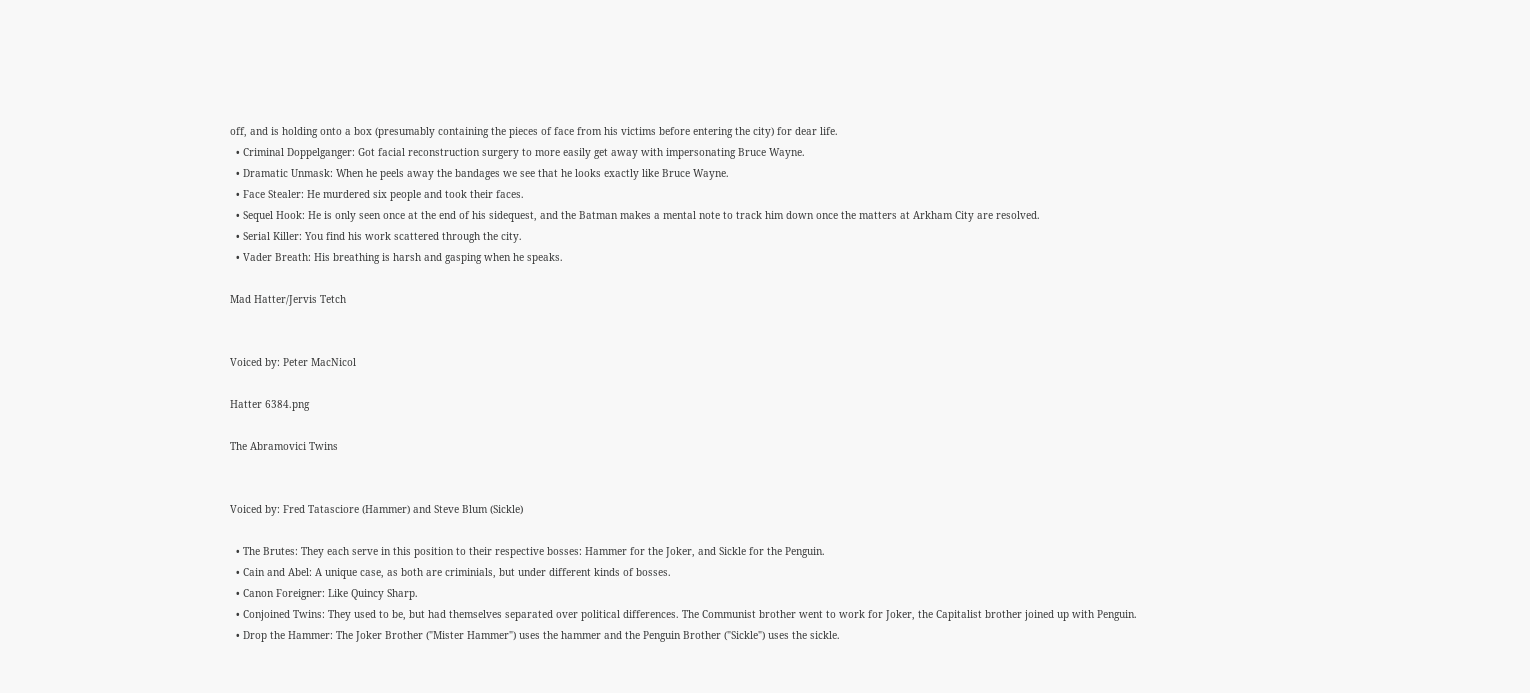off, and is holding onto a box (presumably containing the pieces of face from his victims before entering the city) for dear life.
  • Criminal Doppelganger: Got facial reconstruction surgery to more easily get away with impersonating Bruce Wayne.
  • Dramatic Unmask: When he peels away the bandages we see that he looks exactly like Bruce Wayne.
  • Face Stealer: He murdered six people and took their faces.
  • Sequel Hook: He is only seen once at the end of his sidequest, and the Batman makes a mental note to track him down once the matters at Arkham City are resolved.
  • Serial Killer: You find his work scattered through the city.
  • Vader Breath: His breathing is harsh and gasping when he speaks.

Mad Hatter/Jervis Tetch


Voiced by: Peter MacNicol

Hatter 6384.png

The Abramovici Twins


Voiced by: Fred Tatasciore (Hammer) and Steve Blum (Sickle)

  • The Brutes: They each serve in this position to their respective bosses: Hammer for the Joker, and Sickle for the Penguin.
  • Cain and Abel: A unique case, as both are criminials, but under different kinds of bosses.
  • Canon Foreigner: Like Quincy Sharp.
  • Conjoined Twins: They used to be, but had themselves separated over political differences. The Communist brother went to work for Joker, the Capitalist brother joined up with Penguin.
  • Drop the Hammer: The Joker Brother ("Mister Hammer") uses the hammer and the Penguin Brother ("Sickle") uses the sickle.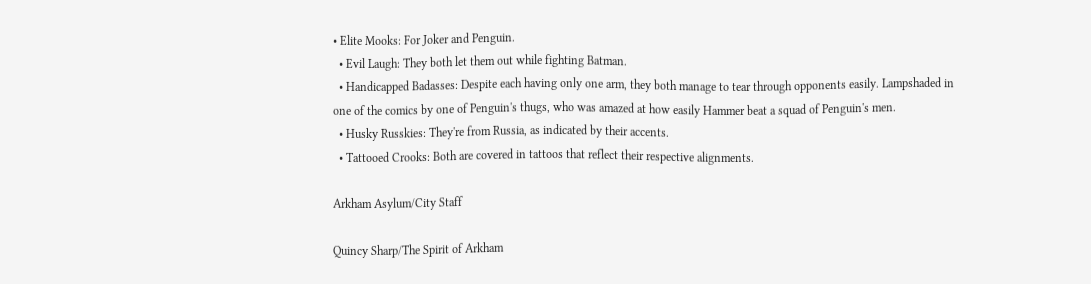• Elite Mooks: For Joker and Penguin.
  • Evil Laugh: They both let them out while fighting Batman.
  • Handicapped Badasses: Despite each having only one arm, they both manage to tear through opponents easily. Lampshaded in one of the comics by one of Penguin's thugs, who was amazed at how easily Hammer beat a squad of Penguin's men.
  • Husky Russkies: They're from Russia, as indicated by their accents.
  • Tattooed Crooks: Both are covered in tattoos that reflect their respective alignments.

Arkham Asylum/City Staff

Quincy Sharp/The Spirit of Arkham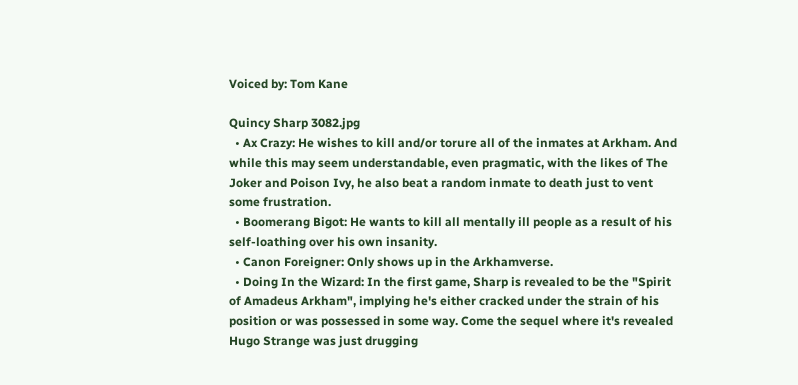Voiced by: Tom Kane

Quincy Sharp 3082.jpg
  • Ax Crazy: He wishes to kill and/or torure all of the inmates at Arkham. And while this may seem understandable, even pragmatic, with the likes of The Joker and Poison Ivy, he also beat a random inmate to death just to vent some frustration.
  • Boomerang Bigot: He wants to kill all mentally ill people as a result of his self-loathing over his own insanity.
  • Canon Foreigner: Only shows up in the Arkhamverse.
  • Doing In the Wizard: In the first game, Sharp is revealed to be the "Spirit of Amadeus Arkham", implying he's either cracked under the strain of his position or was possessed in some way. Come the sequel where it's revealed Hugo Strange was just drugging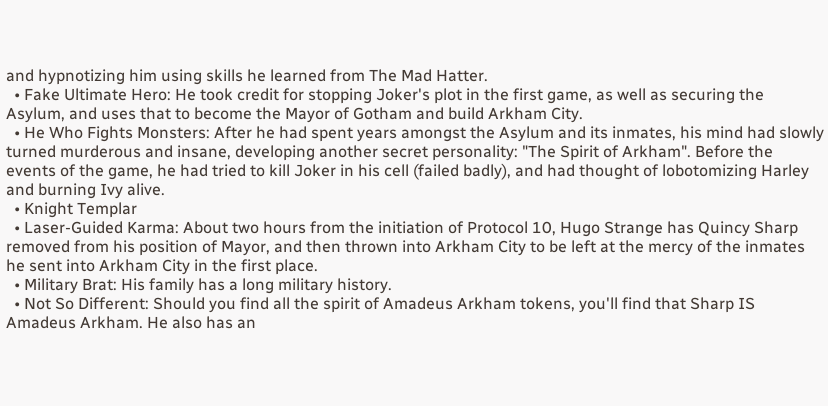and hypnotizing him using skills he learned from The Mad Hatter.
  • Fake Ultimate Hero: He took credit for stopping Joker's plot in the first game, as well as securing the Asylum, and uses that to become the Mayor of Gotham and build Arkham City.
  • He Who Fights Monsters: After he had spent years amongst the Asylum and its inmates, his mind had slowly turned murderous and insane, developing another secret personality: "The Spirit of Arkham". Before the events of the game, he had tried to kill Joker in his cell (failed badly), and had thought of lobotomizing Harley and burning Ivy alive.
  • Knight Templar
  • Laser-Guided Karma: About two hours from the initiation of Protocol 10, Hugo Strange has Quincy Sharp removed from his position of Mayor, and then thrown into Arkham City to be left at the mercy of the inmates he sent into Arkham City in the first place.
  • Military Brat: His family has a long military history.
  • Not So Different: Should you find all the spirit of Amadeus Arkham tokens, you'll find that Sharp IS Amadeus Arkham. He also has an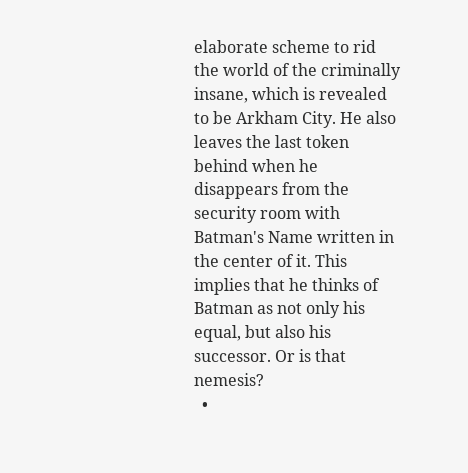elaborate scheme to rid the world of the criminally insane, which is revealed to be Arkham City. He also leaves the last token behind when he disappears from the security room with Batman's Name written in the center of it. This implies that he thinks of Batman as not only his equal, but also his successor. Or is that nemesis?
  •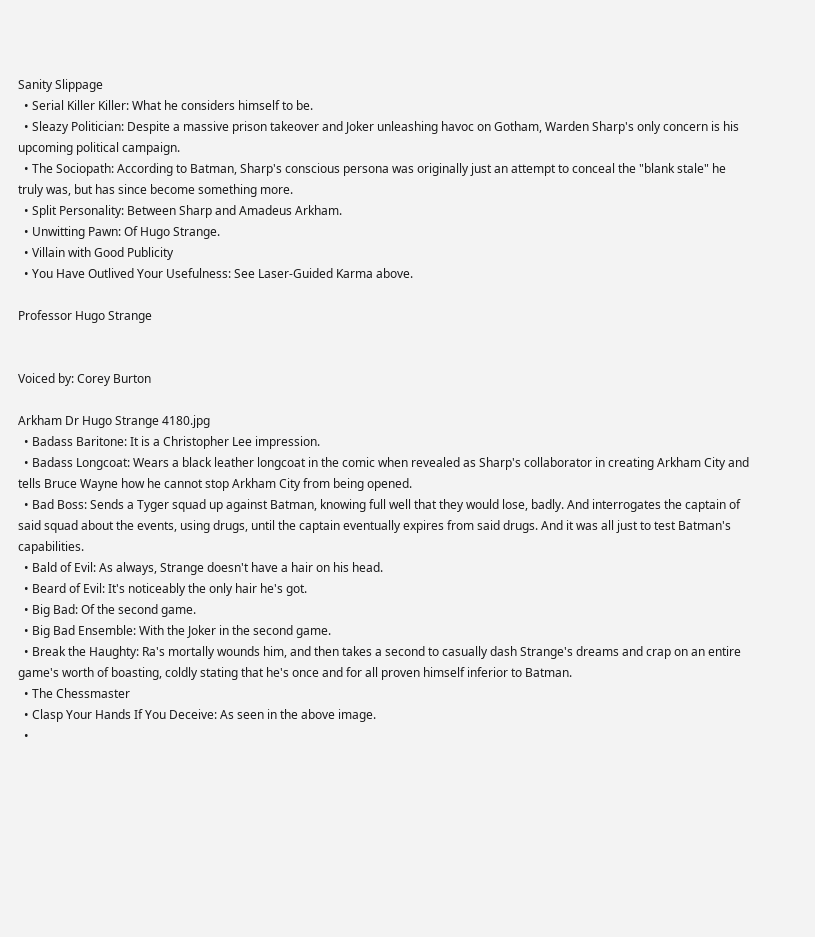Sanity Slippage
  • Serial Killer Killer: What he considers himself to be.
  • Sleazy Politician: Despite a massive prison takeover and Joker unleashing havoc on Gotham, Warden Sharp's only concern is his upcoming political campaign.
  • The Sociopath: According to Batman, Sharp's conscious persona was originally just an attempt to conceal the "blank stale" he truly was, but has since become something more.
  • Split Personality: Between Sharp and Amadeus Arkham.
  • Unwitting Pawn: Of Hugo Strange.
  • Villain with Good Publicity
  • You Have Outlived Your Usefulness: See Laser-Guided Karma above.

Professor Hugo Strange


Voiced by: Corey Burton

Arkham Dr Hugo Strange 4180.jpg
  • Badass Baritone: It is a Christopher Lee impression.
  • Badass Longcoat: Wears a black leather longcoat in the comic when revealed as Sharp's collaborator in creating Arkham City and tells Bruce Wayne how he cannot stop Arkham City from being opened.
  • Bad Boss: Sends a Tyger squad up against Batman, knowing full well that they would lose, badly. And interrogates the captain of said squad about the events, using drugs, until the captain eventually expires from said drugs. And it was all just to test Batman's capabilities.
  • Bald of Evil: As always, Strange doesn't have a hair on his head.
  • Beard of Evil: It's noticeably the only hair he's got.
  • Big Bad: Of the second game.
  • Big Bad Ensemble: With the Joker in the second game.
  • Break the Haughty: Ra's mortally wounds him, and then takes a second to casually dash Strange's dreams and crap on an entire game's worth of boasting, coldly stating that he's once and for all proven himself inferior to Batman.
  • The Chessmaster
  • Clasp Your Hands If You Deceive: As seen in the above image.
  •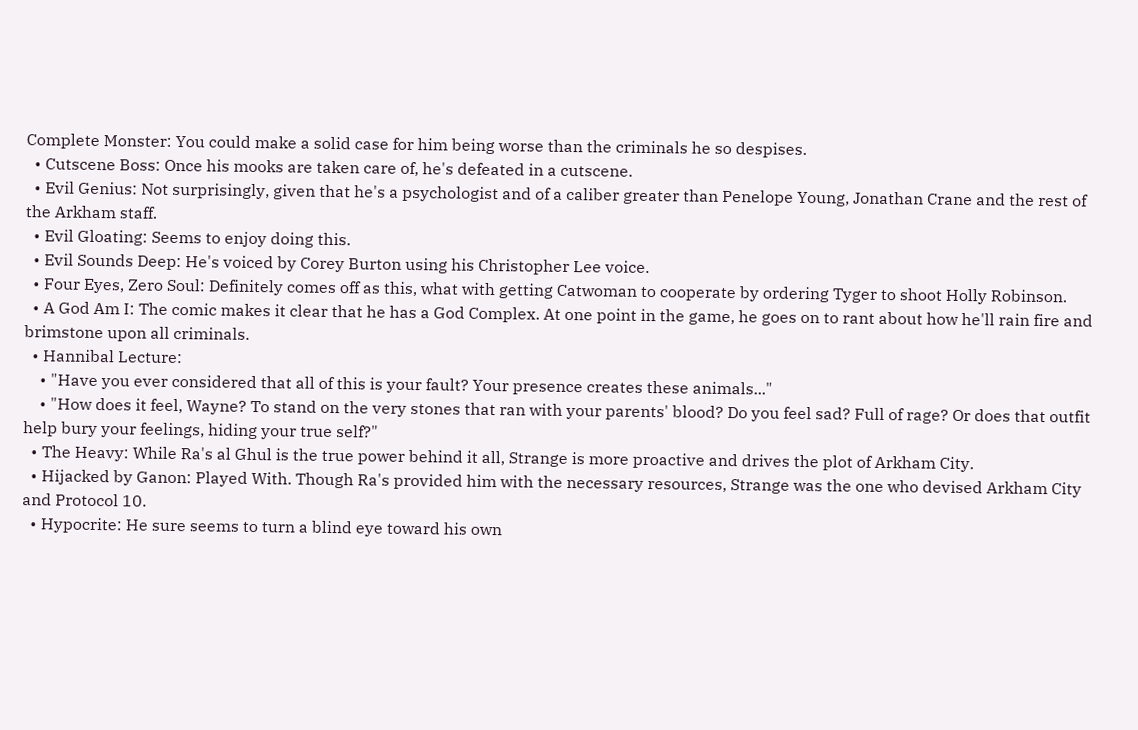Complete Monster: You could make a solid case for him being worse than the criminals he so despises.
  • Cutscene Boss: Once his mooks are taken care of, he's defeated in a cutscene.
  • Evil Genius: Not surprisingly, given that he's a psychologist and of a caliber greater than Penelope Young, Jonathan Crane and the rest of the Arkham staff.
  • Evil Gloating: Seems to enjoy doing this.
  • Evil Sounds Deep: He's voiced by Corey Burton using his Christopher Lee voice.
  • Four Eyes, Zero Soul: Definitely comes off as this, what with getting Catwoman to cooperate by ordering Tyger to shoot Holly Robinson.
  • A God Am I: The comic makes it clear that he has a God Complex. At one point in the game, he goes on to rant about how he'll rain fire and brimstone upon all criminals.
  • Hannibal Lecture:
    • "Have you ever considered that all of this is your fault? Your presence creates these animals..."
    • "How does it feel, Wayne? To stand on the very stones that ran with your parents' blood? Do you feel sad? Full of rage? Or does that outfit help bury your feelings, hiding your true self?"
  • The Heavy: While Ra's al Ghul is the true power behind it all, Strange is more proactive and drives the plot of Arkham City.
  • Hijacked by Ganon: Played With. Though Ra's provided him with the necessary resources, Strange was the one who devised Arkham City and Protocol 10.
  • Hypocrite: He sure seems to turn a blind eye toward his own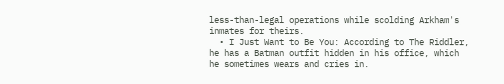less-than-legal operations while scolding Arkham's inmates for theirs.
  • I Just Want to Be You: According to The Riddler, he has a Batman outfit hidden in his office, which he sometimes wears and cries in.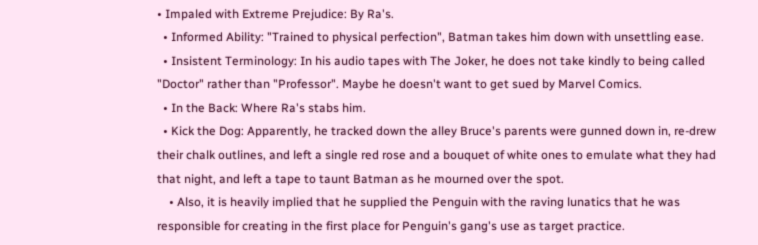• Impaled with Extreme Prejudice: By Ra's.
  • Informed Ability: "Trained to physical perfection", Batman takes him down with unsettling ease.
  • Insistent Terminology: In his audio tapes with The Joker, he does not take kindly to being called "Doctor" rather than "Professor". Maybe he doesn't want to get sued by Marvel Comics.
  • In the Back: Where Ra's stabs him.
  • Kick the Dog: Apparently, he tracked down the alley Bruce's parents were gunned down in, re-drew their chalk outlines, and left a single red rose and a bouquet of white ones to emulate what they had that night, and left a tape to taunt Batman as he mourned over the spot.
    • Also, it is heavily implied that he supplied the Penguin with the raving lunatics that he was responsible for creating in the first place for Penguin's gang's use as target practice.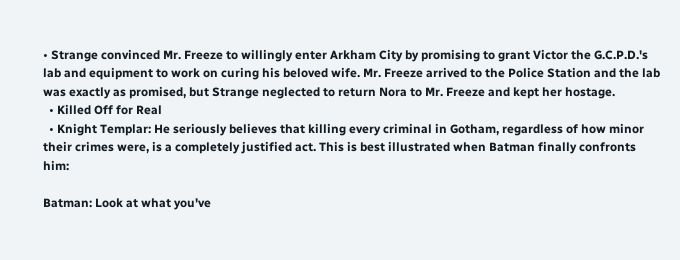• Strange convinced Mr. Freeze to willingly enter Arkham City by promising to grant Victor the G.C.P.D.'s lab and equipment to work on curing his beloved wife. Mr. Freeze arrived to the Police Station and the lab was exactly as promised, but Strange neglected to return Nora to Mr. Freeze and kept her hostage.
  • Killed Off for Real
  • Knight Templar: He seriously believes that killing every criminal in Gotham, regardless of how minor their crimes were, is a completely justified act. This is best illustrated when Batman finally confronts him:

Batman: Look at what you've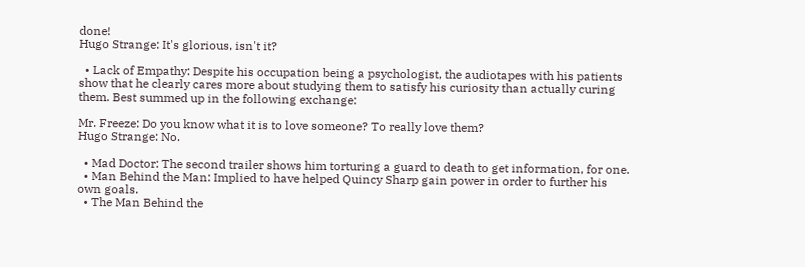done!
Hugo Strange: It's glorious, isn't it?

  • Lack of Empathy: Despite his occupation being a psychologist, the audiotapes with his patients show that he clearly cares more about studying them to satisfy his curiosity than actually curing them. Best summed up in the following exchange:

Mr. Freeze: Do you know what it is to love someone? To really love them?
Hugo Strange: No.

  • Mad Doctor: The second trailer shows him torturing a guard to death to get information, for one.
  • Man Behind the Man: Implied to have helped Quincy Sharp gain power in order to further his own goals.
  • The Man Behind the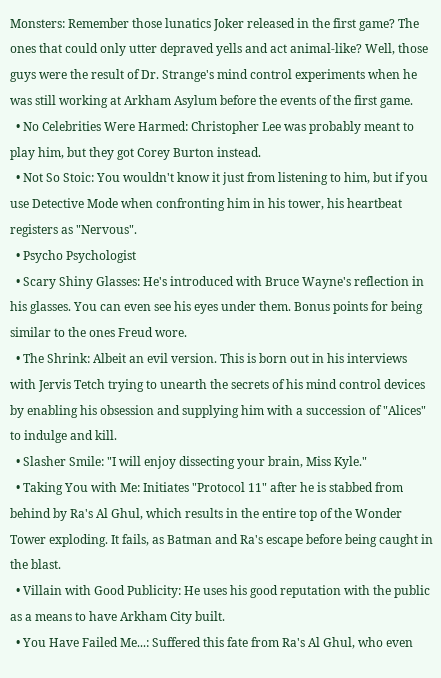Monsters: Remember those lunatics Joker released in the first game? The ones that could only utter depraved yells and act animal-like? Well, those guys were the result of Dr. Strange's mind control experiments when he was still working at Arkham Asylum before the events of the first game.
  • No Celebrities Were Harmed: Christopher Lee was probably meant to play him, but they got Corey Burton instead.
  • Not So Stoic: You wouldn't know it just from listening to him, but if you use Detective Mode when confronting him in his tower, his heartbeat registers as "Nervous".
  • Psycho Psychologist
  • Scary Shiny Glasses: He's introduced with Bruce Wayne's reflection in his glasses. You can even see his eyes under them. Bonus points for being similar to the ones Freud wore.
  • The Shrink: Albeit an evil version. This is born out in his interviews with Jervis Tetch trying to unearth the secrets of his mind control devices by enabling his obsession and supplying him with a succession of "Alices" to indulge and kill.
  • Slasher Smile: "I will enjoy dissecting your brain, Miss Kyle."
  • Taking You with Me: Initiates "Protocol 11" after he is stabbed from behind by Ra's Al Ghul, which results in the entire top of the Wonder Tower exploding. It fails, as Batman and Ra's escape before being caught in the blast.
  • Villain with Good Publicity: He uses his good reputation with the public as a means to have Arkham City built.
  • You Have Failed Me...: Suffered this fate from Ra's Al Ghul, who even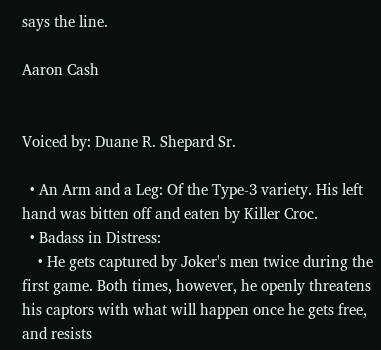says the line.

Aaron Cash


Voiced by: Duane R. Shepard Sr.

  • An Arm and a Leg: Of the Type-3 variety. His left hand was bitten off and eaten by Killer Croc.
  • Badass in Distress:
    • He gets captured by Joker's men twice during the first game. Both times, however, he openly threatens his captors with what will happen once he gets free, and resists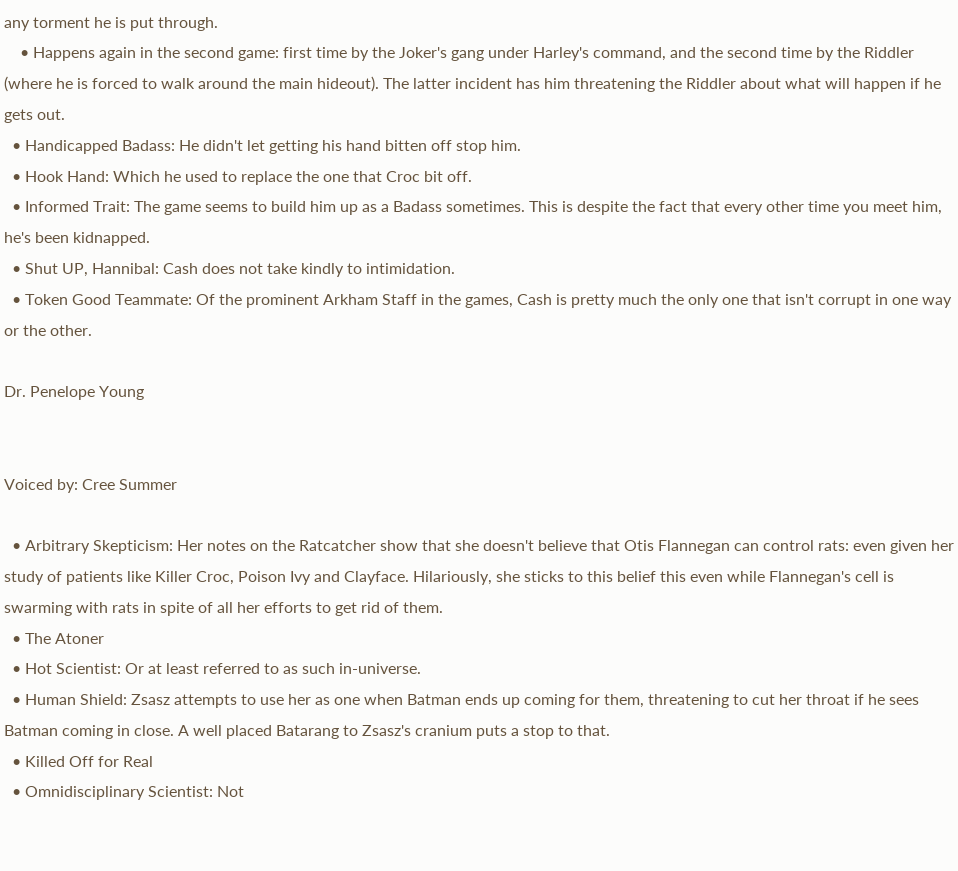any torment he is put through.
    • Happens again in the second game: first time by the Joker's gang under Harley's command, and the second time by the Riddler (where he is forced to walk around the main hideout). The latter incident has him threatening the Riddler about what will happen if he gets out.
  • Handicapped Badass: He didn't let getting his hand bitten off stop him.
  • Hook Hand: Which he used to replace the one that Croc bit off.
  • Informed Trait: The game seems to build him up as a Badass sometimes. This is despite the fact that every other time you meet him, he's been kidnapped.
  • Shut UP, Hannibal: Cash does not take kindly to intimidation.
  • Token Good Teammate: Of the prominent Arkham Staff in the games, Cash is pretty much the only one that isn't corrupt in one way or the other.

Dr. Penelope Young


Voiced by: Cree Summer

  • Arbitrary Skepticism: Her notes on the Ratcatcher show that she doesn't believe that Otis Flannegan can control rats: even given her study of patients like Killer Croc, Poison Ivy and Clayface. Hilariously, she sticks to this belief this even while Flannegan's cell is swarming with rats in spite of all her efforts to get rid of them.
  • The Atoner
  • Hot Scientist: Or at least referred to as such in-universe.
  • Human Shield: Zsasz attempts to use her as one when Batman ends up coming for them, threatening to cut her throat if he sees Batman coming in close. A well placed Batarang to Zsasz's cranium puts a stop to that.
  • Killed Off for Real
  • Omnidisciplinary Scientist: Not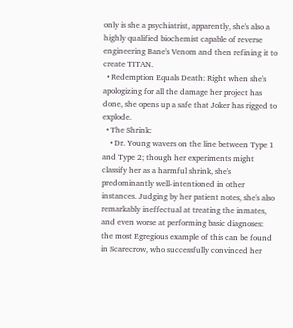only is she a psychiatrist, apparently, she's also a highly qualified biochemist capable of reverse engineering Bane's Venom and then refining it to create TITAN.
  • Redemption Equals Death: Right when she's apologizing for all the damage her project has done, she opens up a safe that Joker has rigged to explode.
  • The Shrink:
    • Dr. Young wavers on the line between Type 1 and Type 2; though her experiments might classify her as a harmful shrink, she's predominantly well-intentioned in other instances. Judging by her patient notes, she's also remarkably ineffectual at treating the inmates, and even worse at performing basic diagnoses: the most Egregious example of this can be found in Scarecrow, who successfully convinced her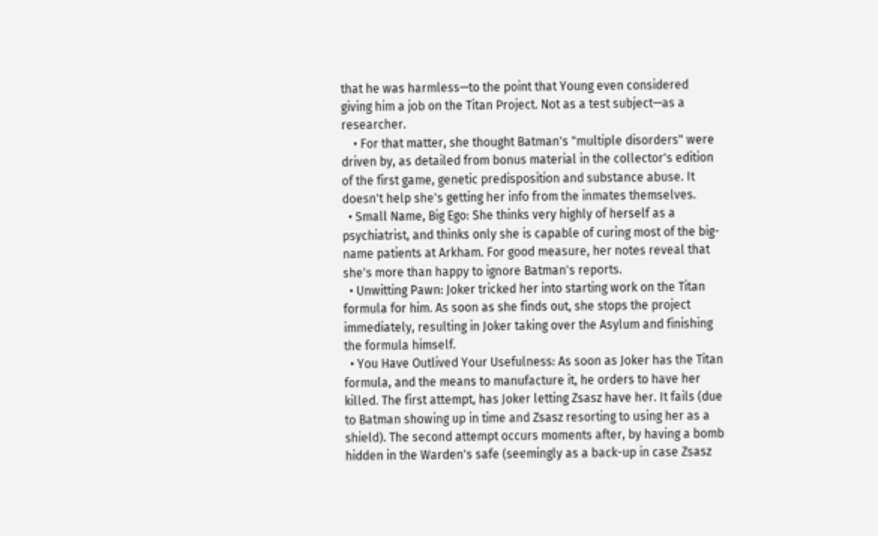that he was harmless—to the point that Young even considered giving him a job on the Titan Project. Not as a test subject—as a researcher.
    • For that matter, she thought Batman's "multiple disorders" were driven by, as detailed from bonus material in the collector's edition of the first game, genetic predisposition and substance abuse. It doesn't help she's getting her info from the inmates themselves.
  • Small Name, Big Ego: She thinks very highly of herself as a psychiatrist, and thinks only she is capable of curing most of the big-name patients at Arkham. For good measure, her notes reveal that she's more than happy to ignore Batman's reports.
  • Unwitting Pawn: Joker tricked her into starting work on the Titan formula for him. As soon as she finds out, she stops the project immediately, resulting in Joker taking over the Asylum and finishing the formula himself.
  • You Have Outlived Your Usefulness: As soon as Joker has the Titan formula, and the means to manufacture it, he orders to have her killed. The first attempt, has Joker letting Zsasz have her. It fails (due to Batman showing up in time and Zsasz resorting to using her as a shield). The second attempt occurs moments after, by having a bomb hidden in the Warden's safe (seemingly as a back-up in case Zsasz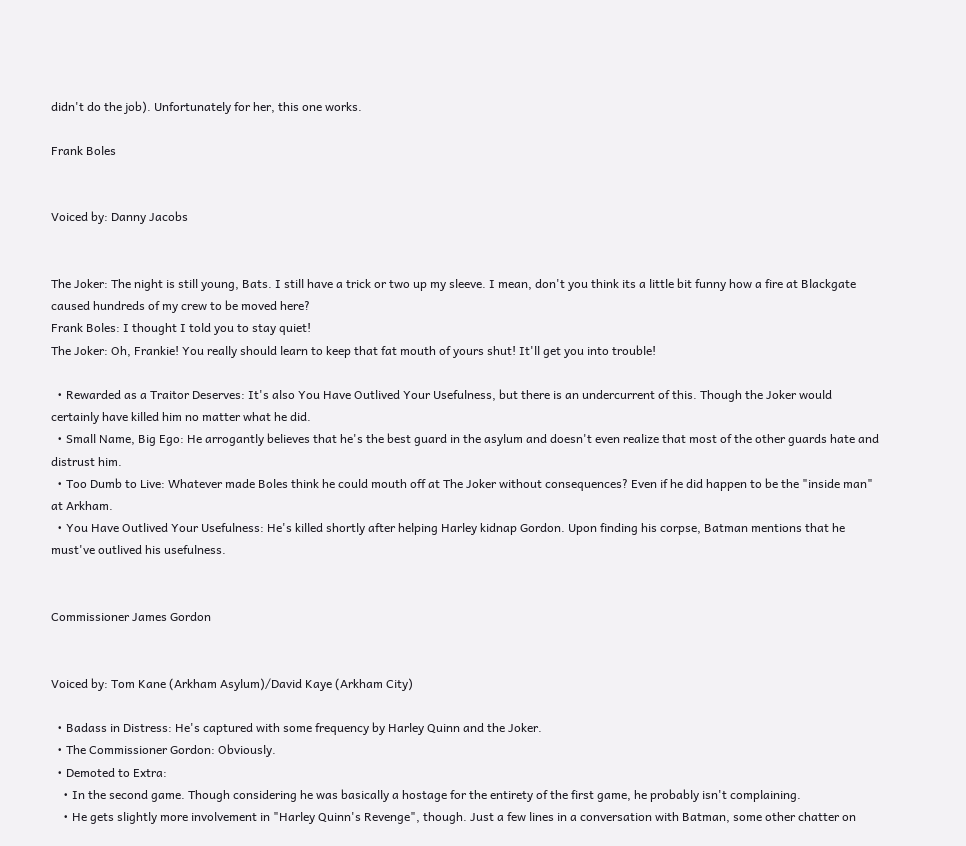didn't do the job). Unfortunately for her, this one works.

Frank Boles


Voiced by: Danny Jacobs


The Joker: The night is still young, Bats. I still have a trick or two up my sleeve. I mean, don't you think its a little bit funny how a fire at Blackgate caused hundreds of my crew to be moved here?
Frank Boles: I thought I told you to stay quiet!
The Joker: Oh, Frankie! You really should learn to keep that fat mouth of yours shut! It'll get you into trouble!

  • Rewarded as a Traitor Deserves: It's also You Have Outlived Your Usefulness, but there is an undercurrent of this. Though the Joker would certainly have killed him no matter what he did.
  • Small Name, Big Ego: He arrogantly believes that he's the best guard in the asylum and doesn't even realize that most of the other guards hate and distrust him.
  • Too Dumb to Live: Whatever made Boles think he could mouth off at The Joker without consequences? Even if he did happen to be the "inside man" at Arkham.
  • You Have Outlived Your Usefulness: He's killed shortly after helping Harley kidnap Gordon. Upon finding his corpse, Batman mentions that he must've outlived his usefulness.


Commissioner James Gordon


Voiced by: Tom Kane (Arkham Asylum)/David Kaye (Arkham City)

  • Badass in Distress: He's captured with some frequency by Harley Quinn and the Joker.
  • The Commissioner Gordon: Obviously.
  • Demoted to Extra:
    • In the second game. Though considering he was basically a hostage for the entirety of the first game, he probably isn't complaining.
    • He gets slightly more involvement in "Harley Quinn's Revenge", though. Just a few lines in a conversation with Batman, some other chatter on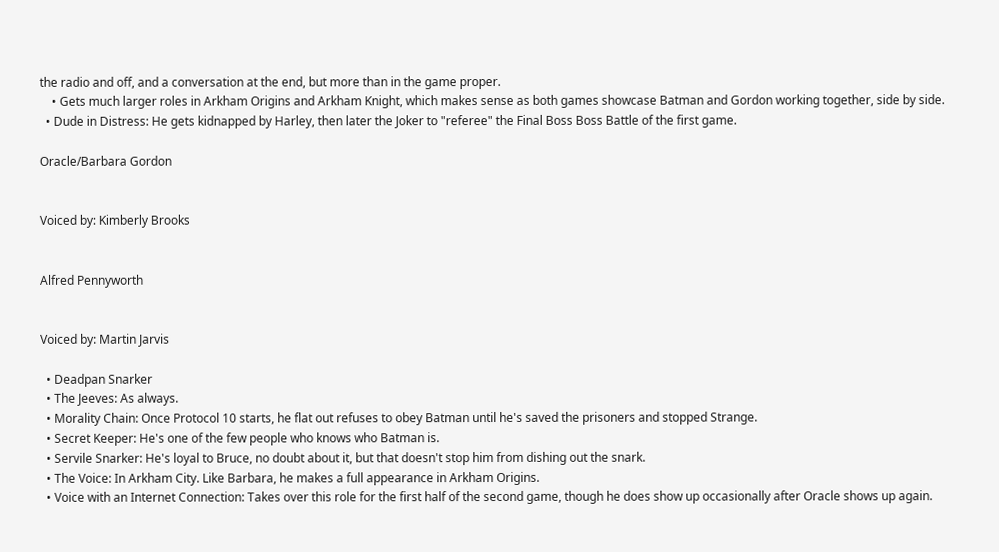the radio and off, and a conversation at the end, but more than in the game proper.
    • Gets much larger roles in Arkham Origins and Arkham Knight, which makes sense as both games showcase Batman and Gordon working together, side by side.
  • Dude in Distress: He gets kidnapped by Harley, then later the Joker to "referee" the Final Boss Boss Battle of the first game.

Oracle/Barbara Gordon


Voiced by: Kimberly Brooks


Alfred Pennyworth


Voiced by: Martin Jarvis

  • Deadpan Snarker
  • The Jeeves: As always.
  • Morality Chain: Once Protocol 10 starts, he flat out refuses to obey Batman until he's saved the prisoners and stopped Strange.
  • Secret Keeper: He's one of the few people who knows who Batman is.
  • Servile Snarker: He's loyal to Bruce, no doubt about it, but that doesn't stop him from dishing out the snark.
  • The Voice: In Arkham City. Like Barbara, he makes a full appearance in Arkham Origins.
  • Voice with an Internet Connection: Takes over this role for the first half of the second game, though he does show up occasionally after Oracle shows up again.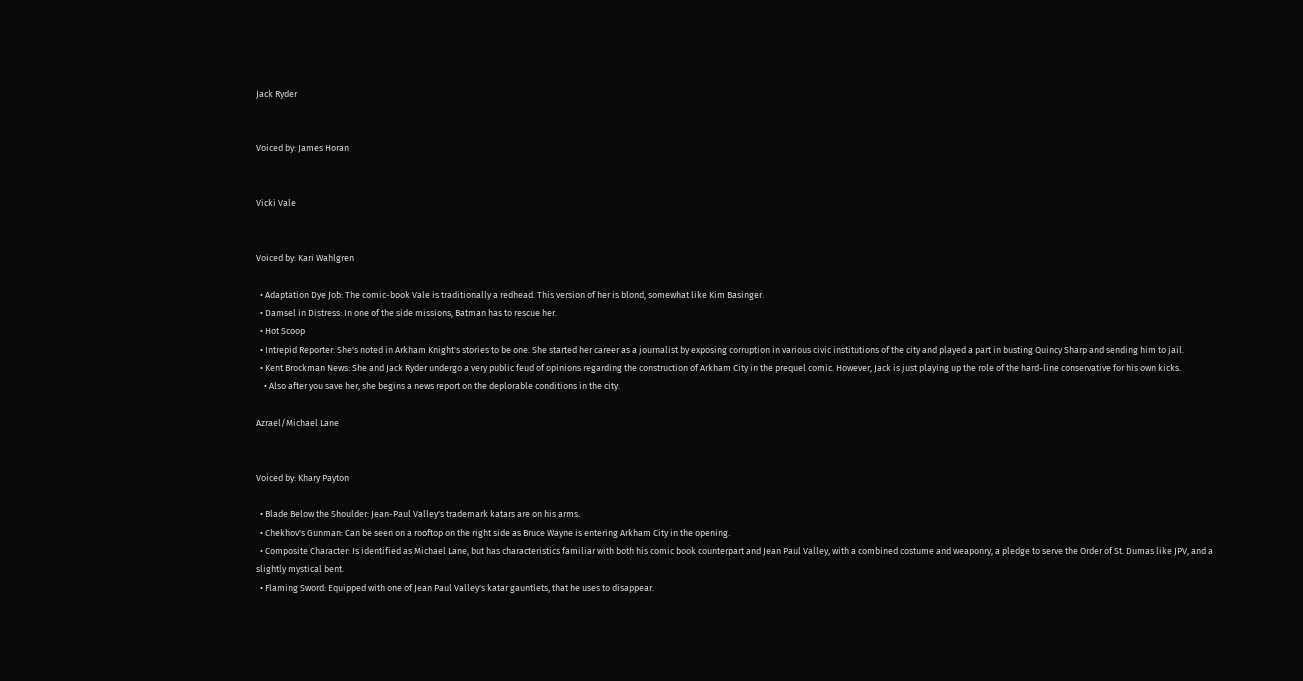Jack Ryder


Voiced by: James Horan


Vicki Vale


Voiced by: Kari Wahlgren

  • Adaptation Dye Job: The comic-book Vale is traditionally a redhead. This version of her is blond, somewhat like Kim Basinger.
  • Damsel in Distress: In one of the side missions, Batman has to rescue her.
  • Hot Scoop
  • Intrepid Reporter: She's noted in Arkham Knight's stories to be one. She started her career as a journalist by exposing corruption in various civic institutions of the city and played a part in busting Quincy Sharp and sending him to jail.
  • Kent Brockman News: She and Jack Ryder undergo a very public feud of opinions regarding the construction of Arkham City in the prequel comic. However, Jack is just playing up the role of the hard-line conservative for his own kicks.
    • Also after you save her, she begins a news report on the deplorable conditions in the city.

Azrael/Michael Lane


Voiced by: Khary Payton

  • Blade Below the Shoulder: Jean-Paul Valley's trademark katars are on his arms.
  • Chekhov's Gunman: Can be seen on a rooftop on the right side as Bruce Wayne is entering Arkham City in the opening.
  • Composite Character: Is identified as Michael Lane, but has characteristics familiar with both his comic book counterpart and Jean Paul Valley, with a combined costume and weaponry, a pledge to serve the Order of St. Dumas like JPV, and a slightly mystical bent.
  • Flaming Sword: Equipped with one of Jean Paul Valley's katar gauntlets, that he uses to disappear.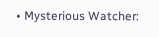• Mysterious Watcher: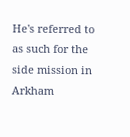He's referred to as such for the side mission in Arkham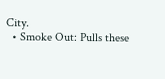City.
  • Smoke Out: Pulls these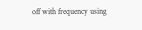off with frequency using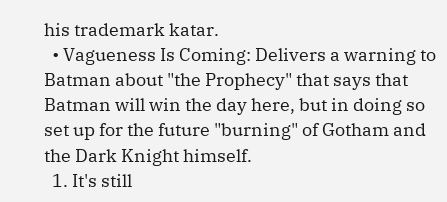his trademark katar.
  • Vagueness Is Coming: Delivers a warning to Batman about "the Prophecy" that says that Batman will win the day here, but in doing so set up for the future "burning" of Gotham and the Dark Knight himself.
  1. It's still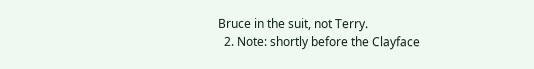Bruce in the suit, not Terry.
  2. Note: shortly before the Clayface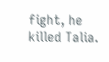fight, he killed Talia.